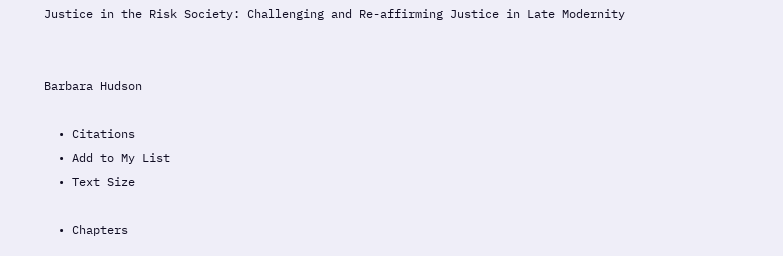Justice in the Risk Society: Challenging and Re-affirming Justice in Late Modernity


Barbara Hudson

  • Citations
  • Add to My List
  • Text Size

  • Chapters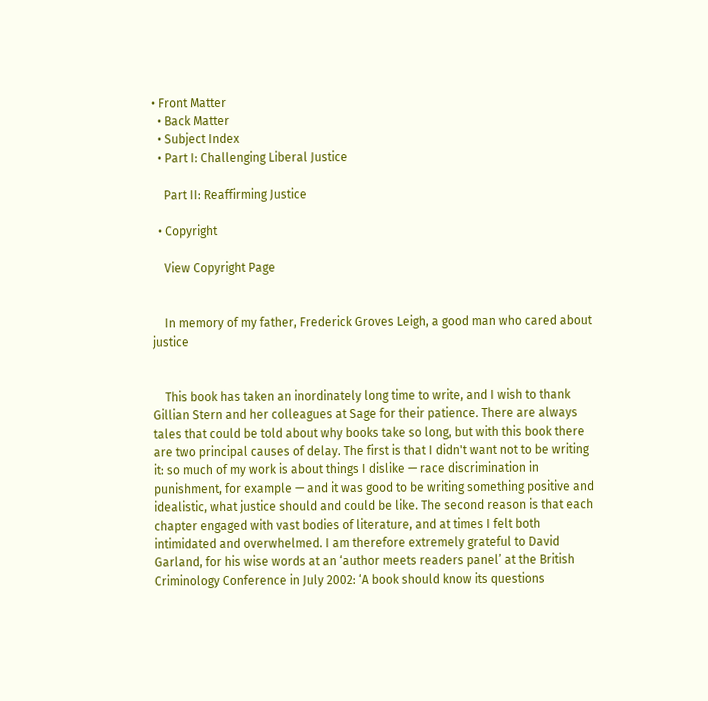• Front Matter
  • Back Matter
  • Subject Index
  • Part I: Challenging Liberal Justice

    Part II: Reaffirming Justice

  • Copyright

    View Copyright Page


    In memory of my father, Frederick Groves Leigh, a good man who cared about justice


    This book has taken an inordinately long time to write, and I wish to thank Gillian Stern and her colleagues at Sage for their patience. There are always tales that could be told about why books take so long, but with this book there are two principal causes of delay. The first is that I didn't want not to be writing it: so much of my work is about things I dislike — race discrimination in punishment, for example — and it was good to be writing something positive and idealistic, what justice should and could be like. The second reason is that each chapter engaged with vast bodies of literature, and at times I felt both intimidated and overwhelmed. I am therefore extremely grateful to David Garland, for his wise words at an ‘author meets readers panel’ at the British Criminology Conference in July 2002: ‘A book should know its questions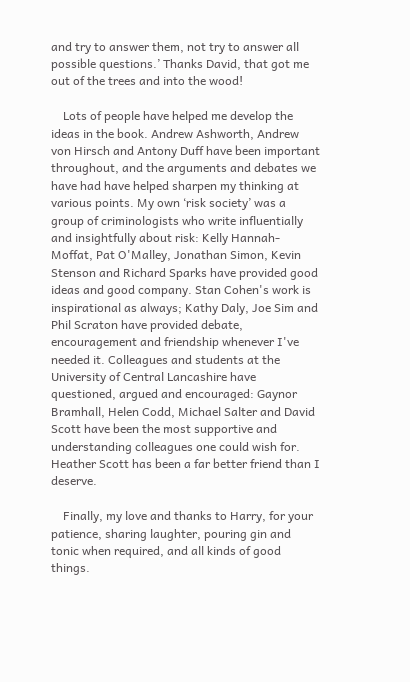and try to answer them, not try to answer all possible questions.’ Thanks David, that got me out of the trees and into the wood!

    Lots of people have helped me develop the ideas in the book. Andrew Ashworth, Andrew von Hirsch and Antony Duff have been important throughout, and the arguments and debates we have had have helped sharpen my thinking at various points. My own ‘risk society’ was a group of criminologists who write influentially and insightfully about risk: Kelly Hannah-Moffat, Pat O'Malley, Jonathan Simon, Kevin Stenson and Richard Sparks have provided good ideas and good company. Stan Cohen's work is inspirational as always; Kathy Daly, Joe Sim and Phil Scraton have provided debate, encouragement and friendship whenever I've needed it. Colleagues and students at the University of Central Lancashire have questioned, argued and encouraged: Gaynor Bramhall, Helen Codd, Michael Salter and David Scott have been the most supportive and understanding colleagues one could wish for. Heather Scott has been a far better friend than I deserve.

    Finally, my love and thanks to Harry, for your patience, sharing laughter, pouring gin and tonic when required, and all kinds of good things.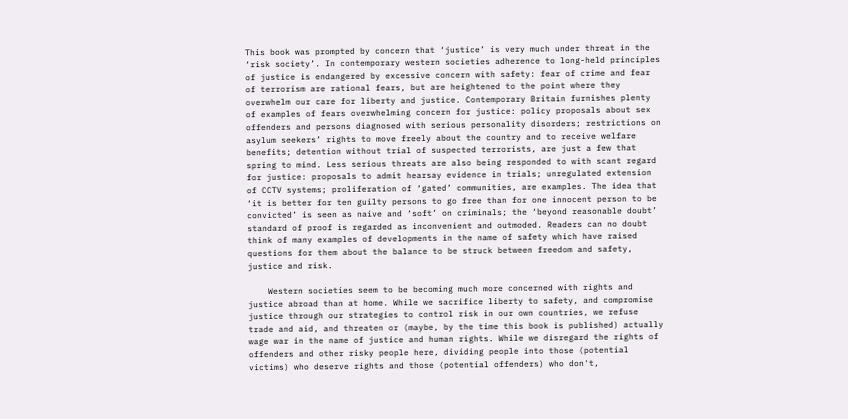This book was prompted by concern that ‘justice’ is very much under threat in the ‘risk society’. In contemporary western societies adherence to long-held principles of justice is endangered by excessive concern with safety: fear of crime and fear of terrorism are rational fears, but are heightened to the point where they overwhelm our care for liberty and justice. Contemporary Britain furnishes plenty of examples of fears overwhelming concern for justice: policy proposals about sex offenders and persons diagnosed with serious personality disorders; restrictions on asylum seekers’ rights to move freely about the country and to receive welfare benefits; detention without trial of suspected terrorists, are just a few that spring to mind. Less serious threats are also being responded to with scant regard for justice: proposals to admit hearsay evidence in trials; unregulated extension of CCTV systems; proliferation of ‘gated’ communities, are examples. The idea that ‘it is better for ten guilty persons to go free than for one innocent person to be convicted’ is seen as naive and ‘soft’ on criminals; the ‘beyond reasonable doubt’ standard of proof is regarded as inconvenient and outmoded. Readers can no doubt think of many examples of developments in the name of safety which have raised questions for them about the balance to be struck between freedom and safety, justice and risk.

    Western societies seem to be becoming much more concerned with rights and justice abroad than at home. While we sacrifice liberty to safety, and compromise justice through our strategies to control risk in our own countries, we refuse trade and aid, and threaten or (maybe, by the time this book is published) actually wage war in the name of justice and human rights. While we disregard the rights of offenders and other risky people here, dividing people into those (potential victims) who deserve rights and those (potential offenders) who don't,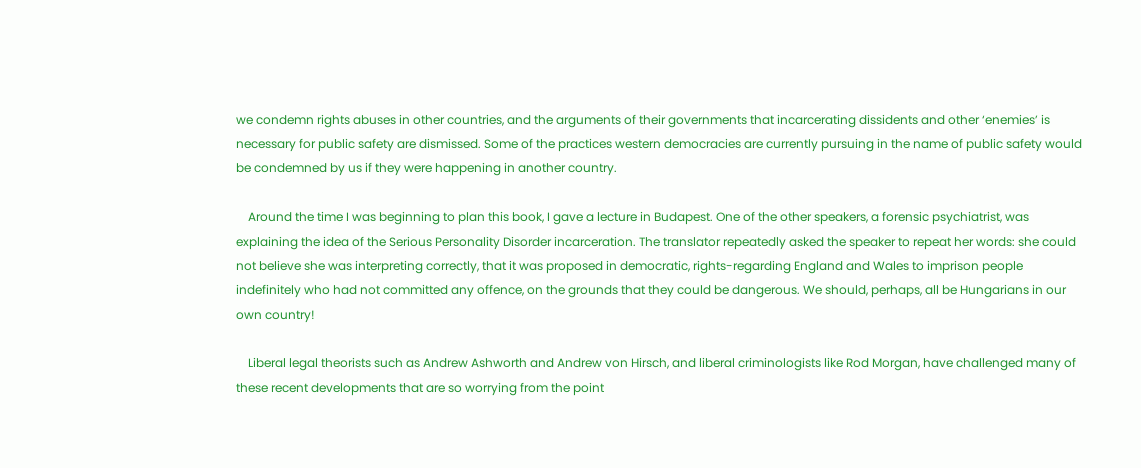we condemn rights abuses in other countries, and the arguments of their governments that incarcerating dissidents and other ‘enemies’ is necessary for public safety are dismissed. Some of the practices western democracies are currently pursuing in the name of public safety would be condemned by us if they were happening in another country.

    Around the time I was beginning to plan this book, I gave a lecture in Budapest. One of the other speakers, a forensic psychiatrist, was explaining the idea of the Serious Personality Disorder incarceration. The translator repeatedly asked the speaker to repeat her words: she could not believe she was interpreting correctly, that it was proposed in democratic, rights-regarding England and Wales to imprison people indefinitely who had not committed any offence, on the grounds that they could be dangerous. We should, perhaps, all be Hungarians in our own country!

    Liberal legal theorists such as Andrew Ashworth and Andrew von Hirsch, and liberal criminologists like Rod Morgan, have challenged many of these recent developments that are so worrying from the point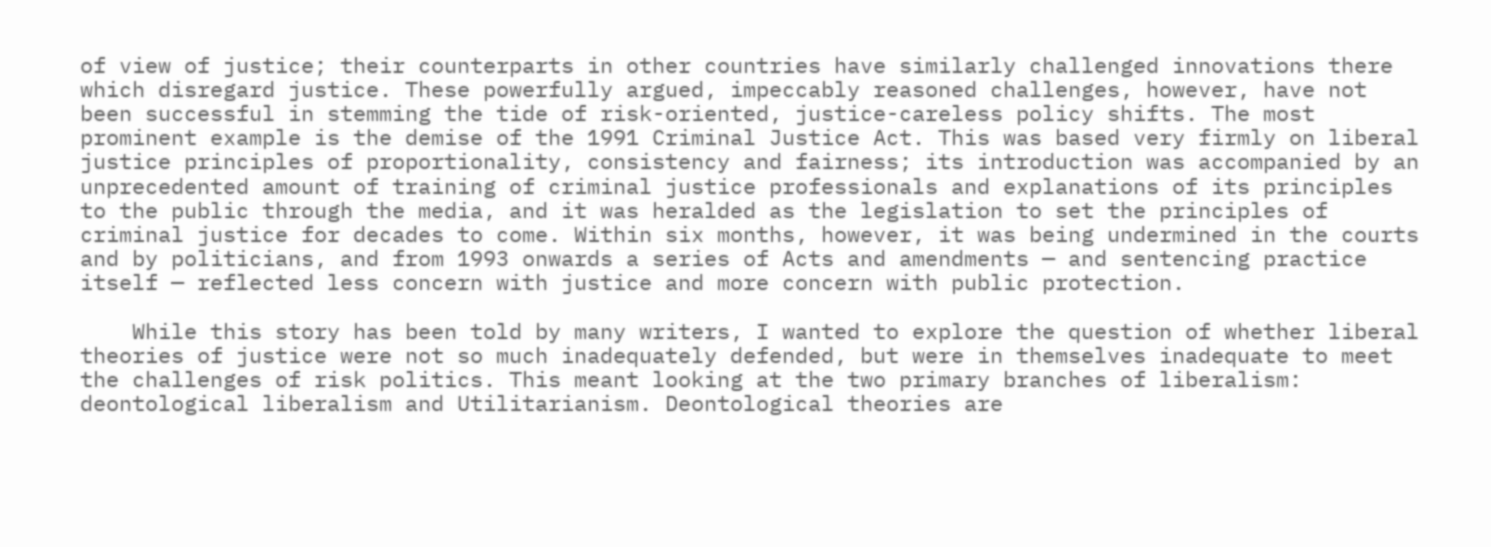of view of justice; their counterparts in other countries have similarly challenged innovations there which disregard justice. These powerfully argued, impeccably reasoned challenges, however, have not been successful in stemming the tide of risk-oriented, justice-careless policy shifts. The most prominent example is the demise of the 1991 Criminal Justice Act. This was based very firmly on liberal justice principles of proportionality, consistency and fairness; its introduction was accompanied by an unprecedented amount of training of criminal justice professionals and explanations of its principles to the public through the media, and it was heralded as the legislation to set the principles of criminal justice for decades to come. Within six months, however, it was being undermined in the courts and by politicians, and from 1993 onwards a series of Acts and amendments — and sentencing practice itself — reflected less concern with justice and more concern with public protection.

    While this story has been told by many writers, I wanted to explore the question of whether liberal theories of justice were not so much inadequately defended, but were in themselves inadequate to meet the challenges of risk politics. This meant looking at the two primary branches of liberalism: deontological liberalism and Utilitarianism. Deontological theories are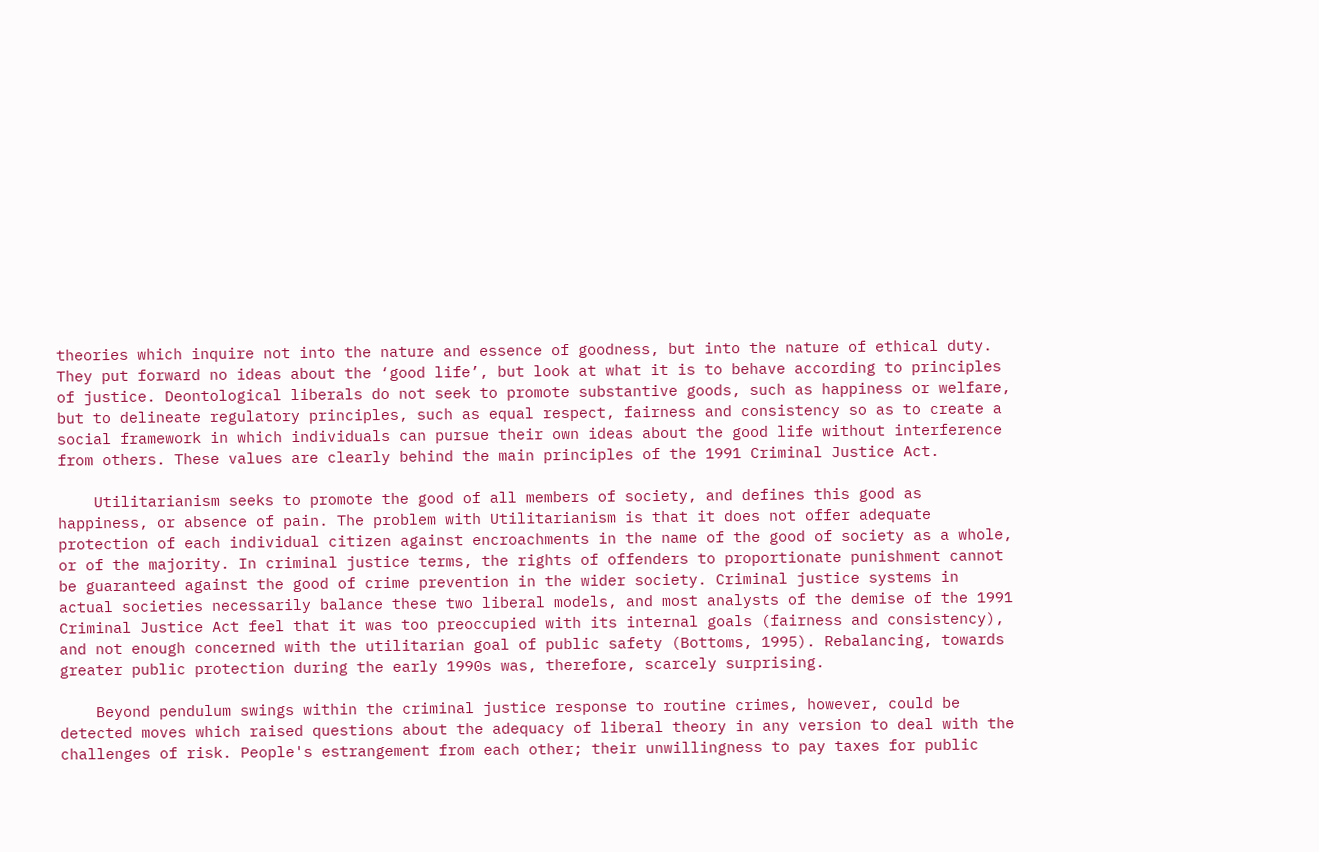theories which inquire not into the nature and essence of goodness, but into the nature of ethical duty. They put forward no ideas about the ‘good life’, but look at what it is to behave according to principles of justice. Deontological liberals do not seek to promote substantive goods, such as happiness or welfare, but to delineate regulatory principles, such as equal respect, fairness and consistency so as to create a social framework in which individuals can pursue their own ideas about the good life without interference from others. These values are clearly behind the main principles of the 1991 Criminal Justice Act.

    Utilitarianism seeks to promote the good of all members of society, and defines this good as happiness, or absence of pain. The problem with Utilitarianism is that it does not offer adequate protection of each individual citizen against encroachments in the name of the good of society as a whole, or of the majority. In criminal justice terms, the rights of offenders to proportionate punishment cannot be guaranteed against the good of crime prevention in the wider society. Criminal justice systems in actual societies necessarily balance these two liberal models, and most analysts of the demise of the 1991 Criminal Justice Act feel that it was too preoccupied with its internal goals (fairness and consistency), and not enough concerned with the utilitarian goal of public safety (Bottoms, 1995). Rebalancing, towards greater public protection during the early 1990s was, therefore, scarcely surprising.

    Beyond pendulum swings within the criminal justice response to routine crimes, however, could be detected moves which raised questions about the adequacy of liberal theory in any version to deal with the challenges of risk. People's estrangement from each other; their unwillingness to pay taxes for public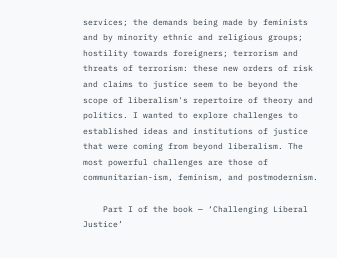services; the demands being made by feminists and by minority ethnic and religious groups; hostility towards foreigners; terrorism and threats of terrorism: these new orders of risk and claims to justice seem to be beyond the scope of liberalism's repertoire of theory and politics. I wanted to explore challenges to established ideas and institutions of justice that were coming from beyond liberalism. The most powerful challenges are those of communitarian-ism, feminism, and postmodernism.

    Part I of the book — ‘Challenging Liberal Justice’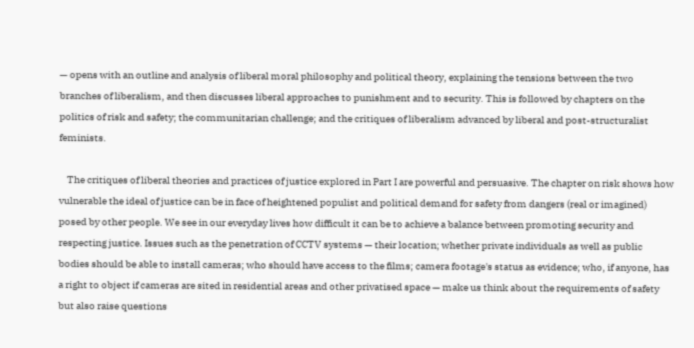— opens with an outline and analysis of liberal moral philosophy and political theory, explaining the tensions between the two branches of liberalism, and then discusses liberal approaches to punishment and to security. This is followed by chapters on the politics of risk and safety; the communitarian challenge; and the critiques of liberalism advanced by liberal and post-structuralist feminists.

    The critiques of liberal theories and practices of justice explored in Part I are powerful and persuasive. The chapter on risk shows how vulnerable the ideal of justice can be in face of heightened populist and political demand for safety from dangers (real or imagined) posed by other people. We see in our everyday lives how difficult it can be to achieve a balance between promoting security and respecting justice. Issues such as the penetration of CCTV systems — their location; whether private individuals as well as public bodies should be able to install cameras; who should have access to the films; camera footage's status as evidence; who, if anyone, has a right to object if cameras are sited in residential areas and other privatised space — make us think about the requirements of safety but also raise questions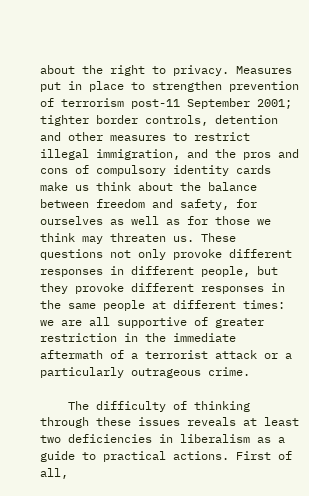about the right to privacy. Measures put in place to strengthen prevention of terrorism post-11 September 2001; tighter border controls, detention and other measures to restrict illegal immigration, and the pros and cons of compulsory identity cards make us think about the balance between freedom and safety, for ourselves as well as for those we think may threaten us. These questions not only provoke different responses in different people, but they provoke different responses in the same people at different times: we are all supportive of greater restriction in the immediate aftermath of a terrorist attack or a particularly outrageous crime.

    The difficulty of thinking through these issues reveals at least two deficiencies in liberalism as a guide to practical actions. First of all,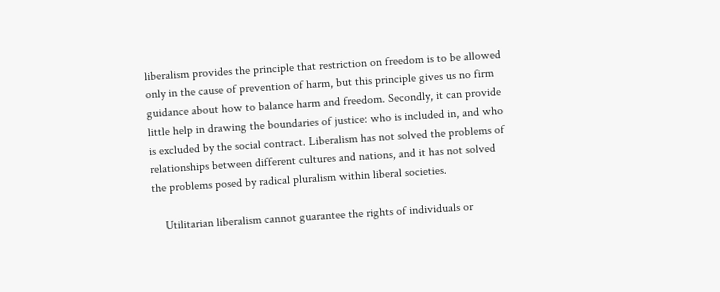liberalism provides the principle that restriction on freedom is to be allowed only in the cause of prevention of harm, but this principle gives us no firm guidance about how to balance harm and freedom. Secondly, it can provide little help in drawing the boundaries of justice: who is included in, and who is excluded by the social contract. Liberalism has not solved the problems of relationships between different cultures and nations, and it has not solved the problems posed by radical pluralism within liberal societies.

    Utilitarian liberalism cannot guarantee the rights of individuals or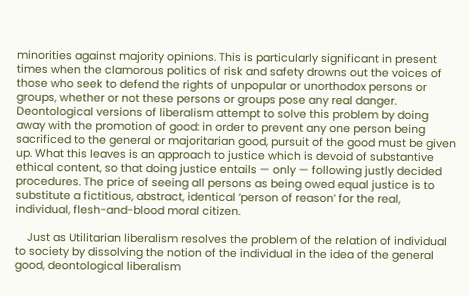minorities against majority opinions. This is particularly significant in present times when the clamorous politics of risk and safety drowns out the voices of those who seek to defend the rights of unpopular or unorthodox persons or groups, whether or not these persons or groups pose any real danger. Deontological versions of liberalism attempt to solve this problem by doing away with the promotion of good: in order to prevent any one person being sacrificed to the general or majoritarian good, pursuit of the good must be given up. What this leaves is an approach to justice which is devoid of substantive ethical content, so that doing justice entails — only — following justly decided procedures. The price of seeing all persons as being owed equal justice is to substitute a fictitious, abstract, identical ‘person of reason’ for the real, individual, flesh-and-blood moral citizen.

    Just as Utilitarian liberalism resolves the problem of the relation of individual to society by dissolving the notion of the individual in the idea of the general good, deontological liberalism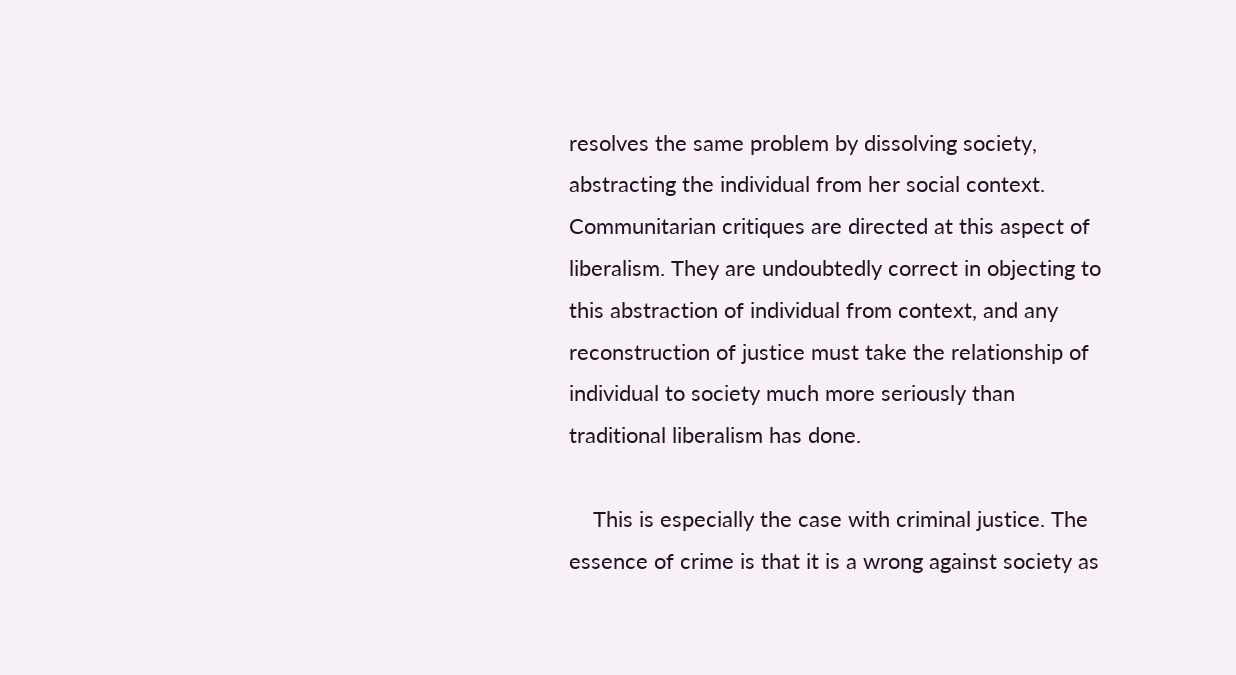resolves the same problem by dissolving society, abstracting the individual from her social context. Communitarian critiques are directed at this aspect of liberalism. They are undoubtedly correct in objecting to this abstraction of individual from context, and any reconstruction of justice must take the relationship of individual to society much more seriously than traditional liberalism has done.

    This is especially the case with criminal justice. The essence of crime is that it is a wrong against society as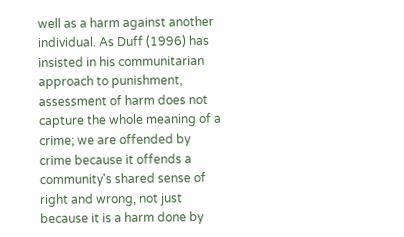well as a harm against another individual. As Duff (1996) has insisted in his communitarian approach to punishment, assessment of harm does not capture the whole meaning of a crime; we are offended by crime because it offends a community's shared sense of right and wrong, not just because it is a harm done by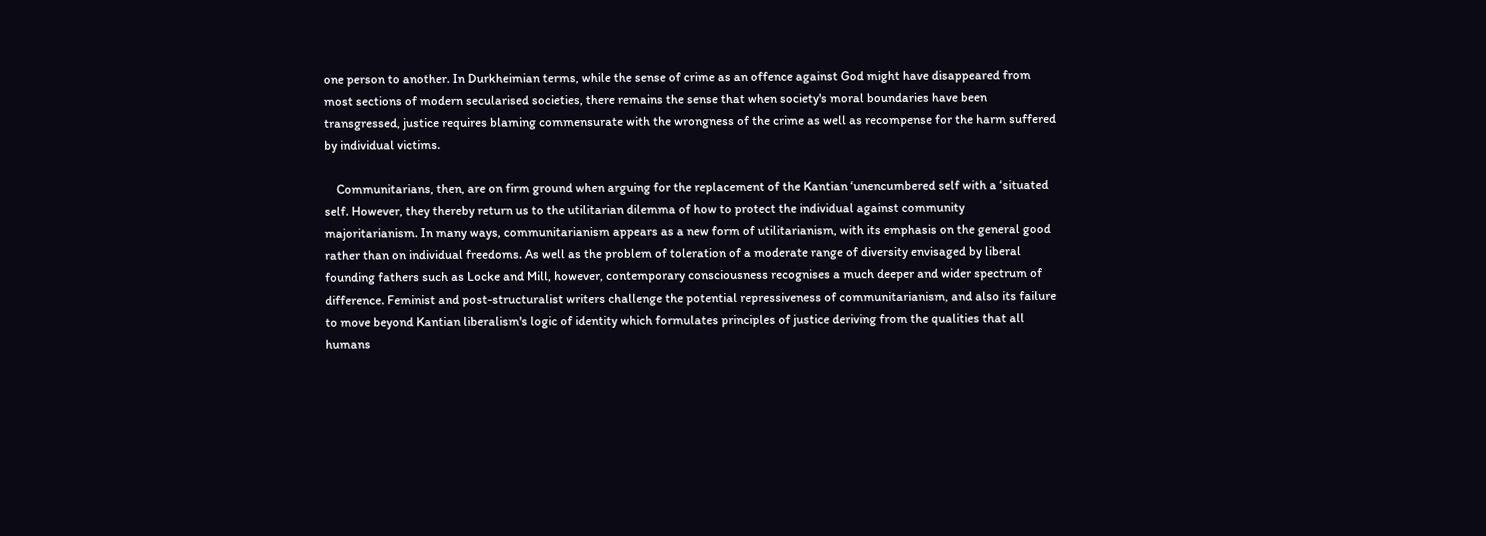one person to another. In Durkheimian terms, while the sense of crime as an offence against God might have disappeared from most sections of modern secularised societies, there remains the sense that when society's moral boundaries have been transgressed, justice requires blaming commensurate with the wrongness of the crime as well as recompense for the harm suffered by individual victims.

    Communitarians, then, are on firm ground when arguing for the replacement of the Kantian ‘unencumbered self with a ‘situated self. However, they thereby return us to the utilitarian dilemma of how to protect the individual against community majoritarianism. In many ways, communitarianism appears as a new form of utilitarianism, with its emphasis on the general good rather than on individual freedoms. As well as the problem of toleration of a moderate range of diversity envisaged by liberal founding fathers such as Locke and Mill, however, contemporary consciousness recognises a much deeper and wider spectrum of difference. Feminist and post-structuralist writers challenge the potential repressiveness of communitarianism, and also its failure to move beyond Kantian liberalism's logic of identity which formulates principles of justice deriving from the qualities that all humans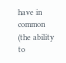have in common (the ability to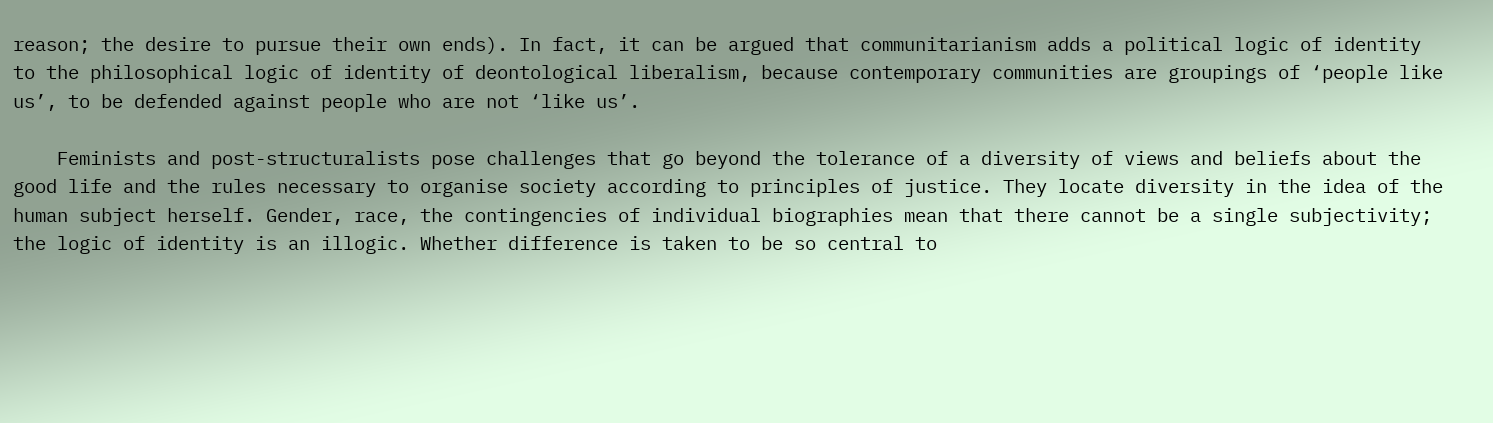reason; the desire to pursue their own ends). In fact, it can be argued that communitarianism adds a political logic of identity to the philosophical logic of identity of deontological liberalism, because contemporary communities are groupings of ‘people like us’, to be defended against people who are not ‘like us’.

    Feminists and post-structuralists pose challenges that go beyond the tolerance of a diversity of views and beliefs about the good life and the rules necessary to organise society according to principles of justice. They locate diversity in the idea of the human subject herself. Gender, race, the contingencies of individual biographies mean that there cannot be a single subjectivity; the logic of identity is an illogic. Whether difference is taken to be so central to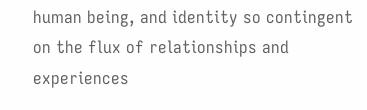human being, and identity so contingent on the flux of relationships and experiences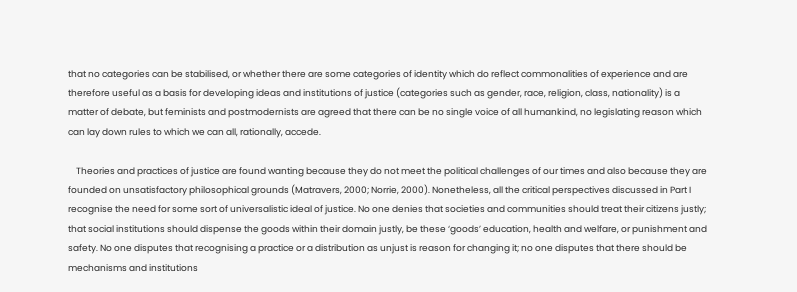that no categories can be stabilised, or whether there are some categories of identity which do reflect commonalities of experience and are therefore useful as a basis for developing ideas and institutions of justice (categories such as gender, race, religion, class, nationality) is a matter of debate, but feminists and postmodernists are agreed that there can be no single voice of all humankind, no legislating reason which can lay down rules to which we can all, rationally, accede.

    Theories and practices of justice are found wanting because they do not meet the political challenges of our times and also because they are founded on unsatisfactory philosophical grounds (Matravers, 2000; Norrie, 2000). Nonetheless, all the critical perspectives discussed in Part I recognise the need for some sort of universalistic ideal of justice. No one denies that societies and communities should treat their citizens justly; that social institutions should dispense the goods within their domain justly, be these ‘goods’ education, health and welfare, or punishment and safety. No one disputes that recognising a practice or a distribution as unjust is reason for changing it; no one disputes that there should be mechanisms and institutions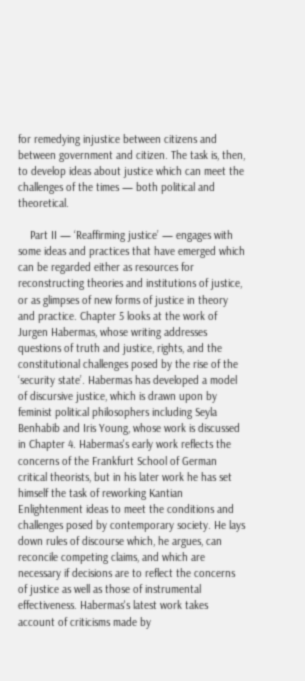for remedying injustice between citizens and between government and citizen. The task is, then, to develop ideas about justice which can meet the challenges of the times — both political and theoretical.

    Part II — ‘Reaffirming justice’ — engages with some ideas and practices that have emerged which can be regarded either as resources for reconstructing theories and institutions of justice, or as glimpses of new forms of justice in theory and practice. Chapter 5 looks at the work of Jurgen Habermas, whose writing addresses questions of truth and justice, rights, and the constitutional challenges posed by the rise of the ‘security state’. Habermas has developed a model of discursive justice, which is drawn upon by feminist political philosophers including Seyla Benhabib and Iris Young, whose work is discussed in Chapter 4. Habermas's early work reflects the concerns of the Frankfurt School of German critical theorists, but in his later work he has set himself the task of reworking Kantian Enlightenment ideas to meet the conditions and challenges posed by contemporary society. He lays down rules of discourse which, he argues, can reconcile competing claims, and which are necessary if decisions are to reflect the concerns of justice as well as those of instrumental effectiveness. Habermas's latest work takes account of criticisms made by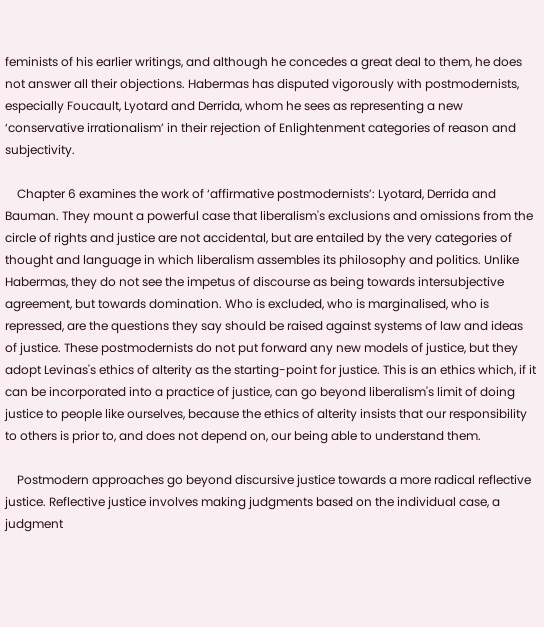feminists of his earlier writings, and although he concedes a great deal to them, he does not answer all their objections. Habermas has disputed vigorously with postmodernists, especially Foucault, Lyotard and Derrida, whom he sees as representing a new ‘conservative irrationalism’ in their rejection of Enlightenment categories of reason and subjectivity.

    Chapter 6 examines the work of ‘affirmative postmodernists’: Lyotard, Derrida and Bauman. They mount a powerful case that liberalism's exclusions and omissions from the circle of rights and justice are not accidental, but are entailed by the very categories of thought and language in which liberalism assembles its philosophy and politics. Unlike Habermas, they do not see the impetus of discourse as being towards intersubjective agreement, but towards domination. Who is excluded, who is marginalised, who is repressed, are the questions they say should be raised against systems of law and ideas of justice. These postmodernists do not put forward any new models of justice, but they adopt Levinas's ethics of alterity as the starting-point for justice. This is an ethics which, if it can be incorporated into a practice of justice, can go beyond liberalism's limit of doing justice to people like ourselves, because the ethics of alterity insists that our responsibility to others is prior to, and does not depend on, our being able to understand them.

    Postmodern approaches go beyond discursive justice towards a more radical reflective justice. Reflective justice involves making judgments based on the individual case, a judgment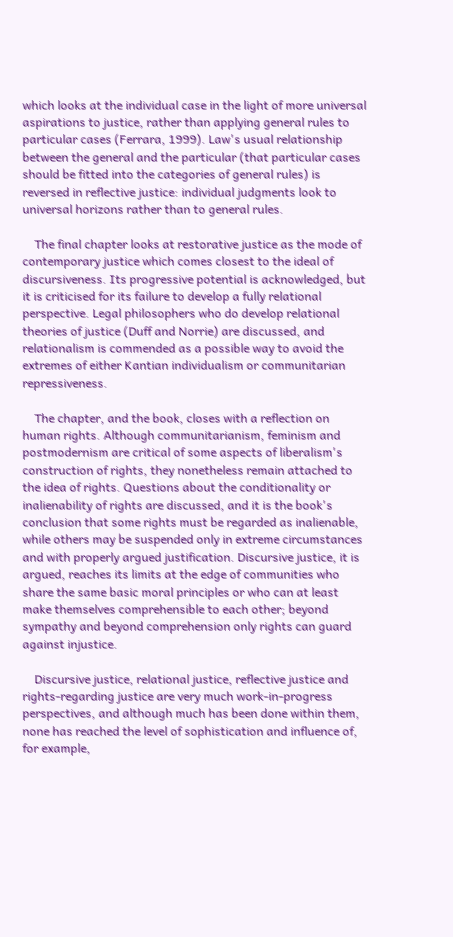which looks at the individual case in the light of more universal aspirations to justice, rather than applying general rules to particular cases (Ferrara, 1999). Law's usual relationship between the general and the particular (that particular cases should be fitted into the categories of general rules) is reversed in reflective justice: individual judgments look to universal horizons rather than to general rules.

    The final chapter looks at restorative justice as the mode of contemporary justice which comes closest to the ideal of discursiveness. Its progressive potential is acknowledged, but it is criticised for its failure to develop a fully relational perspective. Legal philosophers who do develop relational theories of justice (Duff and Norrie) are discussed, and relationalism is commended as a possible way to avoid the extremes of either Kantian individualism or communitarian repressiveness.

    The chapter, and the book, closes with a reflection on human rights. Although communitarianism, feminism and postmodernism are critical of some aspects of liberalism's construction of rights, they nonetheless remain attached to the idea of rights. Questions about the conditionality or inalienability of rights are discussed, and it is the book's conclusion that some rights must be regarded as inalienable, while others may be suspended only in extreme circumstances and with properly argued justification. Discursive justice, it is argued, reaches its limits at the edge of communities who share the same basic moral principles or who can at least make themselves comprehensible to each other; beyond sympathy and beyond comprehension only rights can guard against injustice.

    Discursive justice, relational justice, reflective justice and rights-regarding justice are very much work-in-progress perspectives, and although much has been done within them, none has reached the level of sophistication and influence of, for example,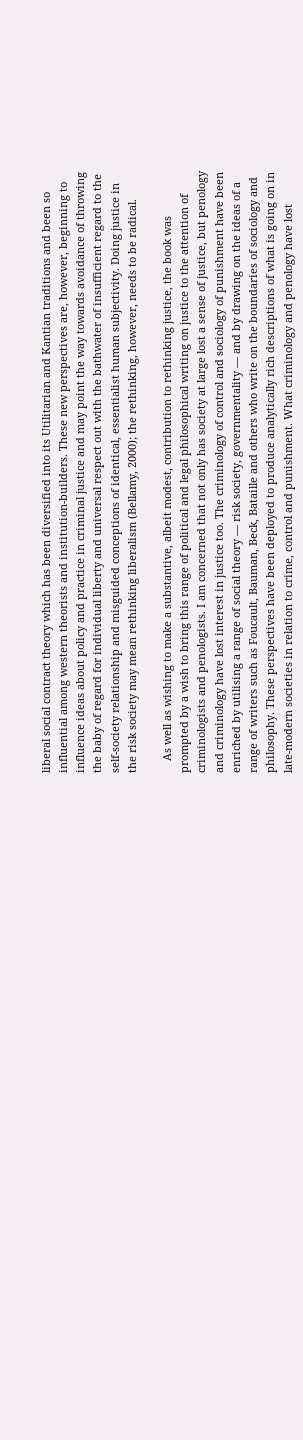liberal social contract theory which has been diversified into its Utilitarian and Kantian traditions and been so influential among western theorists and institution-builders. These new perspectives are, however, beginning to influence ideas about policy and practice in criminal justice and may point the way towards avoidance of throwing the baby of regard for individual liberty and universal respect out with the bathwater of insufficient regard to the self-society relationship and misguided conceptions of identical, essentialist human subjectivity. Doing justice in the risk society may mean rethinking liberalism (Bellamy, 2000); the rethinking, however, needs to be radical.

    As well as wishing to make a substantive, albeit modest, contribution to rethinking justice, the book was prompted by a wish to bring this range of political and legal philosophical writing on justice to the attention of criminologists and penologists. I am concerned that not only has society at large lost a sense of justice, but penology and criminology have lost interest in justice too. The criminology of control and sociology of punishment have been enriched by utilising a range of social theory — risk society, governmentality — and by drawing on the ideas of a range of writers such as Foucault, Bauman, Beck, Bataille and others who write on the boundaries of sociology and philosophy. These perspectives have been deployed to produce analytically rich descriptions of what is going on in late-modern societies in relation to crime, control and punishment. What criminology and penology have lost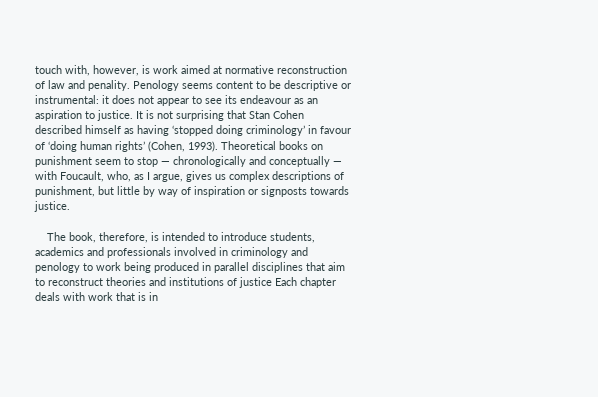touch with, however, is work aimed at normative reconstruction of law and penality. Penology seems content to be descriptive or instrumental: it does not appear to see its endeavour as an aspiration to justice. It is not surprising that Stan Cohen described himself as having ‘stopped doing criminology’ in favour of ‘doing human rights’ (Cohen, 1993). Theoretical books on punishment seem to stop — chronologically and conceptually — with Foucault, who, as I argue, gives us complex descriptions of punishment, but little by way of inspiration or signposts towards justice.

    The book, therefore, is intended to introduce students, academics and professionals involved in criminology and penology to work being produced in parallel disciplines that aim to reconstruct theories and institutions of justice Each chapter deals with work that is in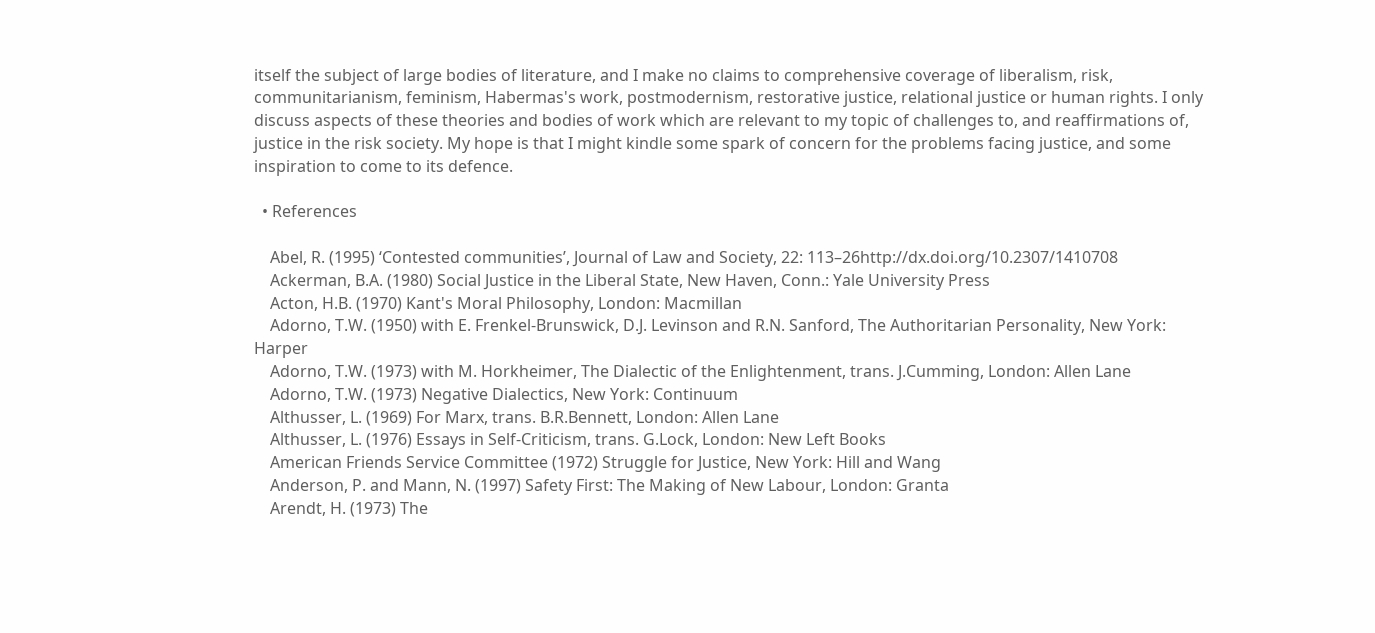itself the subject of large bodies of literature, and I make no claims to comprehensive coverage of liberalism, risk, communitarianism, feminism, Habermas's work, postmodernism, restorative justice, relational justice or human rights. I only discuss aspects of these theories and bodies of work which are relevant to my topic of challenges to, and reaffirmations of, justice in the risk society. My hope is that I might kindle some spark of concern for the problems facing justice, and some inspiration to come to its defence.

  • References

    Abel, R. (1995) ‘Contested communities’, Journal of Law and Society, 22: 113–26http://dx.doi.org/10.2307/1410708
    Ackerman, B.A. (1980) Social Justice in the Liberal State, New Haven, Conn.: Yale University Press
    Acton, H.B. (1970) Kant's Moral Philosophy, London: Macmillan
    Adorno, T.W. (1950) with E. Frenkel-Brunswick, D.J. Levinson and R.N. Sanford, The Authoritarian Personality, New York: Harper
    Adorno, T.W. (1973) with M. Horkheimer, The Dialectic of the Enlightenment, trans. J.Cumming, London: Allen Lane
    Adorno, T.W. (1973) Negative Dialectics, New York: Continuum
    Althusser, L. (1969) For Marx, trans. B.R.Bennett, London: Allen Lane
    Althusser, L. (1976) Essays in Self-Criticism, trans. G.Lock, London: New Left Books
    American Friends Service Committee (1972) Struggle for Justice, New York: Hill and Wang
    Anderson, P. and Mann, N. (1997) Safety First: The Making of New Labour, London: Granta
    Arendt, H. (1973) The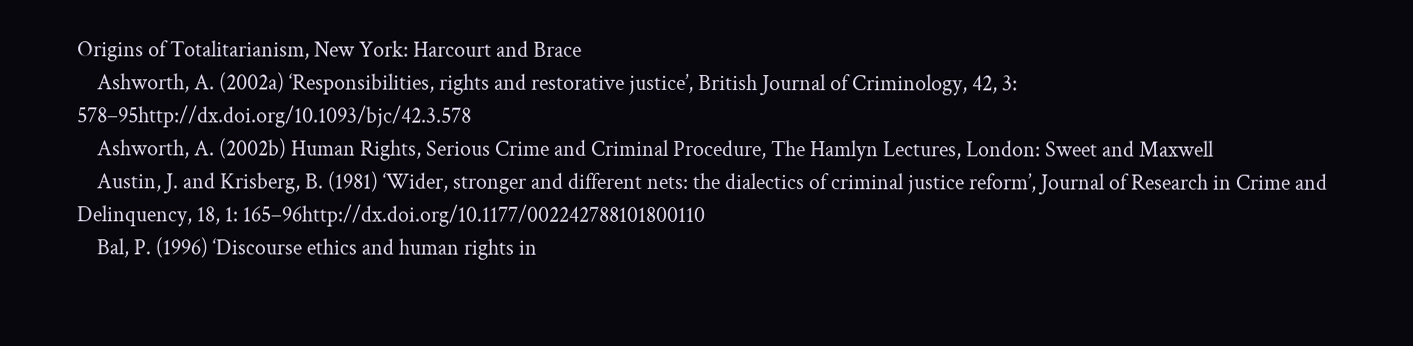Origins of Totalitarianism, New York: Harcourt and Brace
    Ashworth, A. (2002a) ‘Responsibilities, rights and restorative justice’, British Journal of Criminology, 42, 3: 578–95http://dx.doi.org/10.1093/bjc/42.3.578
    Ashworth, A. (2002b) Human Rights, Serious Crime and Criminal Procedure, The Hamlyn Lectures, London: Sweet and Maxwell
    Austin, J. and Krisberg, B. (1981) ‘Wider, stronger and different nets: the dialectics of criminal justice reform’, Journal of Research in Crime and Delinquency, 18, 1: 165–96http://dx.doi.org/10.1177/002242788101800110
    Bal, P. (1996) ‘Discourse ethics and human rights in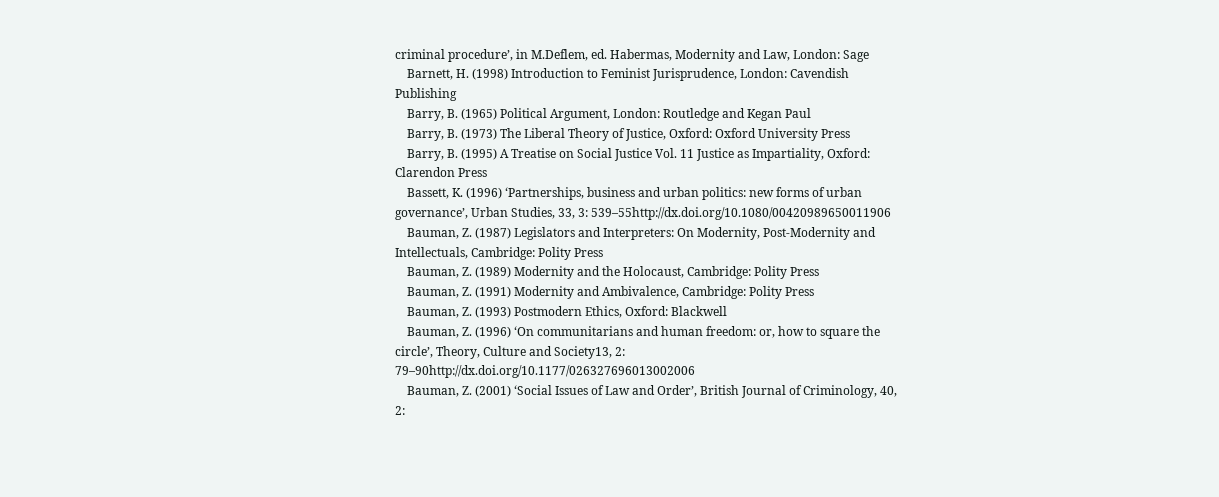criminal procedure’, in M.Deflem, ed. Habermas, Modernity and Law, London: Sage
    Barnett, H. (1998) Introduction to Feminist Jurisprudence, London: Cavendish Publishing
    Barry, B. (1965) Political Argument, London: Routledge and Kegan Paul
    Barry, B. (1973) The Liberal Theory of Justice, Oxford: Oxford University Press
    Barry, B. (1995) A Treatise on Social Justice Vol. 11 Justice as Impartiality, Oxford: Clarendon Press
    Bassett, K. (1996) ‘Partnerships, business and urban politics: new forms of urban governance’, Urban Studies, 33, 3: 539–55http://dx.doi.org/10.1080/00420989650011906
    Bauman, Z. (1987) Legislators and Interpreters: On Modernity, Post-Modernity and Intellectuals, Cambridge: Polity Press
    Bauman, Z. (1989) Modernity and the Holocaust, Cambridge: Polity Press
    Bauman, Z. (1991) Modernity and Ambivalence, Cambridge: Polity Press
    Bauman, Z. (1993) Postmodern Ethics, Oxford: Blackwell
    Bauman, Z. (1996) ‘On communitarians and human freedom: or, how to square the circle’, Theory, Culture and Society13, 2: 79–90http://dx.doi.org/10.1177/026327696013002006
    Bauman, Z. (2001) ‘Social Issues of Law and Order’, British Journal of Criminology, 40, 2: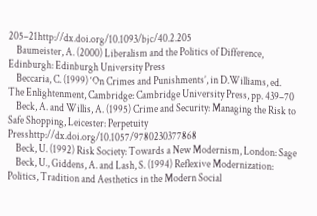205–21http://dx.doi.org/10.1093/bjc/40.2.205
    Baumeister, A. (2000) Liberalism and the Politics of Difference, Edinburgh: Edinburgh University Press
    Beccaria, C. (1999) ‘On Crimes and Punishments’, in D.Williams, ed. The Enlightenment, Cambridge: Cambridge University Press, pp. 439–70
    Beck, A. and Willis, A. (1995) Crime and Security: Managing the Risk to Safe Shopping, Leicester: Perpetuity Presshttp://dx.doi.org/10.1057/9780230377868
    Beck, U. (1992) Risk Society: Towards a New Modernism, London: Sage
    Beck, U., Giddens, A. and Lash, S. (1994) Reflexive Modernization: Politics, Tradition and Aesthetics in the Modern Social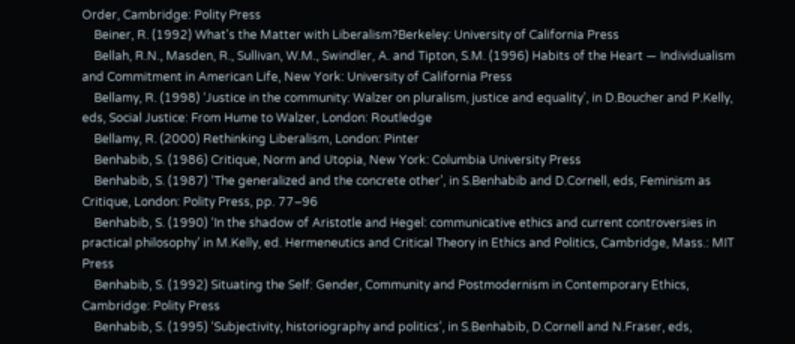Order, Cambridge: Polity Press
    Beiner, R. (1992) What's the Matter with Liberalism?Berkeley: University of California Press
    Bellah, R.N., Masden, R., Sullivan, W.M., Swindler, A. and Tipton, S.M. (1996) Habits of the Heart — Individualism and Commitment in American Life, New York: University of California Press
    Bellamy, R. (1998) ‘Justice in the community: Walzer on pluralism, justice and equality’, in D.Boucher and P.Kelly, eds, Social Justice: From Hume to Walzer, London: Routledge
    Bellamy, R. (2000) Rethinking Liberalism, London: Pinter
    Benhabib, S. (1986) Critique, Norm and Utopia, New York: Columbia University Press
    Benhabib, S. (1987) ‘The generalized and the concrete other’, in S.Benhabib and D.Cornell, eds, Feminism as Critique, London: Polity Press, pp. 77–96
    Benhabib, S. (1990) ‘In the shadow of Aristotle and Hegel: communicative ethics and current controversies in practical philosophy’ in M.Kelly, ed. Hermeneutics and Critical Theory in Ethics and Politics, Cambridge, Mass.: MIT Press
    Benhabib, S. (1992) Situating the Self: Gender, Community and Postmodernism in Contemporary Ethics, Cambridge: Polity Press
    Benhabib, S. (1995) ‘Subjectivity, historiography and politics’, in S.Benhabib, D.Cornell and N.Fraser, eds,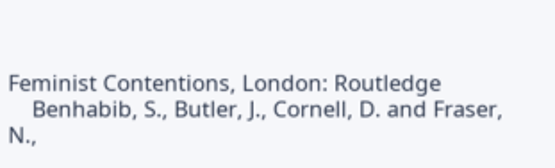Feminist Contentions, London: Routledge
    Benhabib, S., Butler, J., Cornell, D. and Fraser, N.,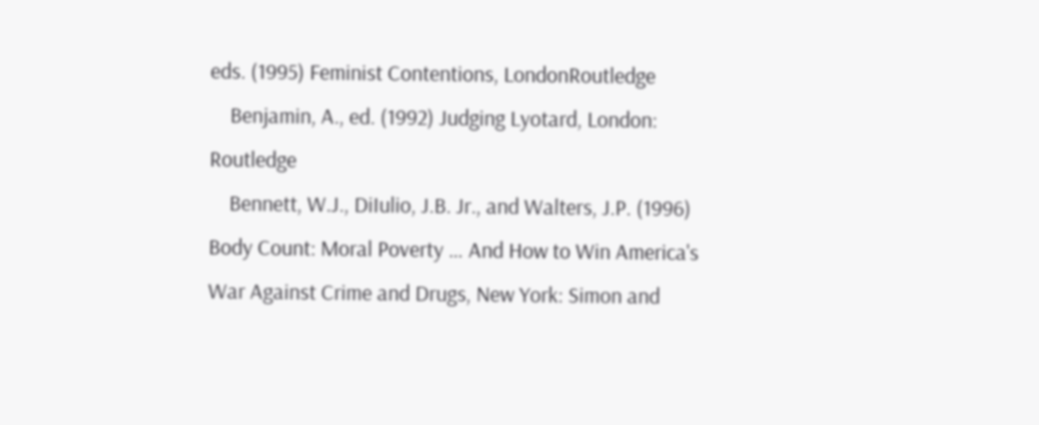eds. (1995) Feminist Contentions, LondonRoutledge
    Benjamin, A., ed. (1992) Judging Lyotard, London: Routledge
    Bennett, W.J., DiIulio, J.B. Jr., and Walters, J.P. (1996) Body Count: Moral Poverty … And How to Win America's War Against Crime and Drugs, New York: Simon and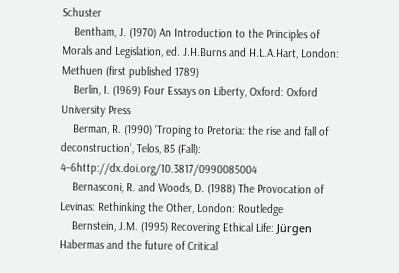Schuster
    Bentham, J. (1970) An Introduction to the Principles of Morals and Legislation, ed. J.H.Burns and H.L.A.Hart, London: Methuen (first published 1789)
    Berlin, I. (1969) Four Essays on Liberty, Oxford: Oxford University Press
    Berman, R. (1990) ‘Troping to Pretoria: the rise and fall of deconstruction’, Telos, 85 (Fall): 4–6http://dx.doi.org/10.3817/0990085004
    Bernasconi, R. and Woods, D. (1988) The Provocation of Levinas: Rethinking the Other, London: Routledge
    Bernstein, J.M. (1995) Recovering Ethical Life: Jürgen Habermas and the future of Critical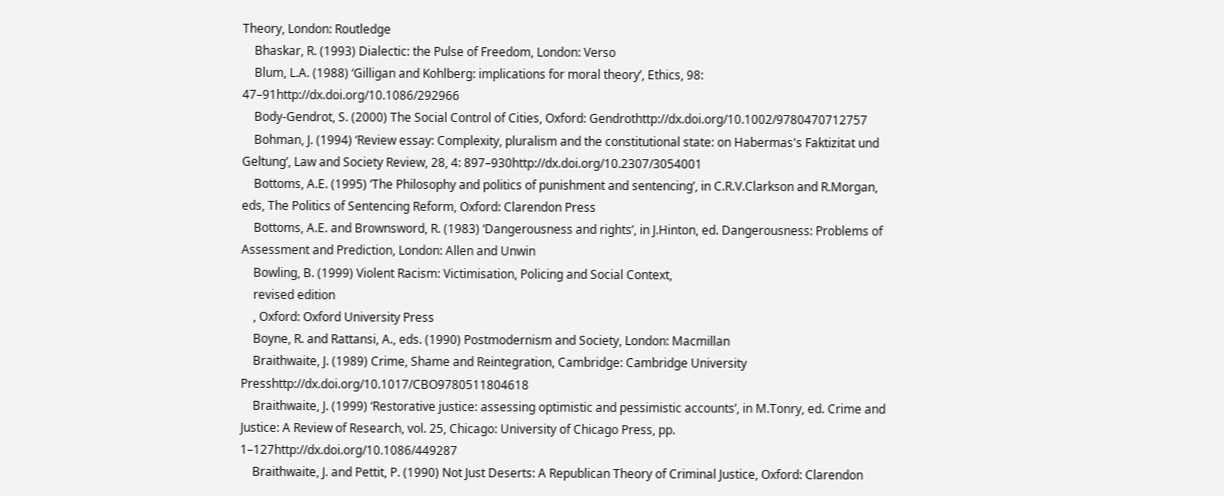Theory, London: Routledge
    Bhaskar, R. (1993) Dialectic: the Pulse of Freedom, London: Verso
    Blum, L.A. (1988) ‘Gilligan and Kohlberg: implications for moral theory’, Ethics, 98: 47–91http://dx.doi.org/10.1086/292966
    Body-Gendrot, S. (2000) The Social Control of Cities, Oxford: Gendrothttp://dx.doi.org/10.1002/9780470712757
    Bohman, J. (1994) ‘Review essay: Complexity, pluralism and the constitutional state: on Habermas's Faktizitat und Geltung’, Law and Society Review, 28, 4: 897–930http://dx.doi.org/10.2307/3054001
    Bottoms, A.E. (1995) ‘The Philosophy and politics of punishment and sentencing’, in C.R.V.Clarkson and R.Morgan, eds, The Politics of Sentencing Reform, Oxford: Clarendon Press
    Bottoms, A.E. and Brownsword, R. (1983) ‘Dangerousness and rights’, in J.Hinton, ed. Dangerousness: Problems of Assessment and Prediction, London: Allen and Unwin
    Bowling, B. (1999) Violent Racism: Victimisation, Policing and Social Context,
    revised edition
    , Oxford: Oxford University Press
    Boyne, R. and Rattansi, A., eds. (1990) Postmodernism and Society, London: Macmillan
    Braithwaite, J. (1989) Crime, Shame and Reintegration, Cambridge: Cambridge University Presshttp://dx.doi.org/10.1017/CBO9780511804618
    Braithwaite, J. (1999) ‘Restorative justice: assessing optimistic and pessimistic accounts’, in M.Tonry, ed. Crime and Justice: A Review of Research, vol. 25, Chicago: University of Chicago Press, pp. 1–127http://dx.doi.org/10.1086/449287
    Braithwaite, J. and Pettit, P. (1990) Not Just Deserts: A Republican Theory of Criminal Justice, Oxford: Clarendon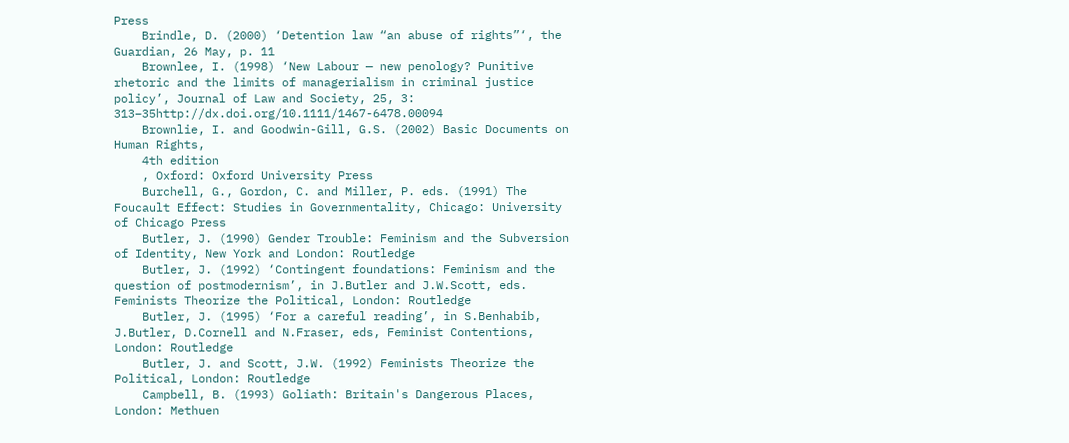Press
    Brindle, D. (2000) ‘Detention law “an abuse of rights”‘, the Guardian, 26 May, p. 11
    Brownlee, I. (1998) ‘New Labour — new penology? Punitive rhetoric and the limits of managerialism in criminal justice policy’, Journal of Law and Society, 25, 3: 313–35http://dx.doi.org/10.1111/1467-6478.00094
    Brownlie, I. and Goodwin-Gill, G.S. (2002) Basic Documents on Human Rights,
    4th edition
    , Oxford: Oxford University Press
    Burchell, G., Gordon, C. and Miller, P. eds. (1991) The Foucault Effect: Studies in Governmentality, Chicago: University of Chicago Press
    Butler, J. (1990) Gender Trouble: Feminism and the Subversion of Identity, New York and London: Routledge
    Butler, J. (1992) ‘Contingent foundations: Feminism and the question of postmodernism’, in J.Butler and J.W.Scott, eds. Feminists Theorize the Political, London: Routledge
    Butler, J. (1995) ‘For a careful reading’, in S.Benhabib, J.Butler, D.Cornell and N.Fraser, eds, Feminist Contentions, London: Routledge
    Butler, J. and Scott, J.W. (1992) Feminists Theorize the Political, London: Routledge
    Campbell, B. (1993) Goliath: Britain's Dangerous Places, London: Methuen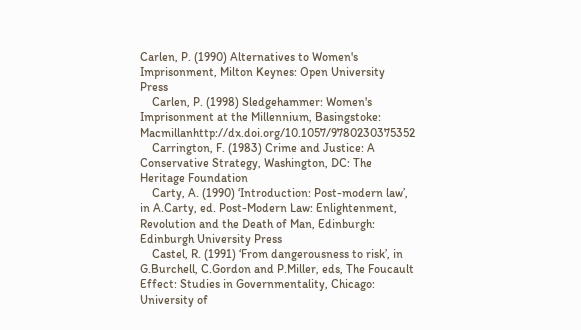Carlen, P. (1990) Alternatives to Women's Imprisonment, Milton Keynes: Open University Press
    Carlen, P. (1998) Sledgehammer: Women's Imprisonment at the Millennium, Basingstoke: Macmillanhttp://dx.doi.org/10.1057/9780230375352
    Carrington, F. (1983) Crime and Justice: A Conservative Strategy, Washington, DC: The Heritage Foundation
    Carty, A. (1990) ‘Introduction: Post-modern law’, in A.Carty, ed. Post-Modern Law: Enlightenment, Revolution and the Death of Man, Edinburgh: Edinburgh University Press
    Castel, R. (1991) ‘From dangerousness to risk’, in G.Burchell, C.Gordon and P.Miller, eds, The Foucault Effect: Studies in Governmentality, Chicago: University of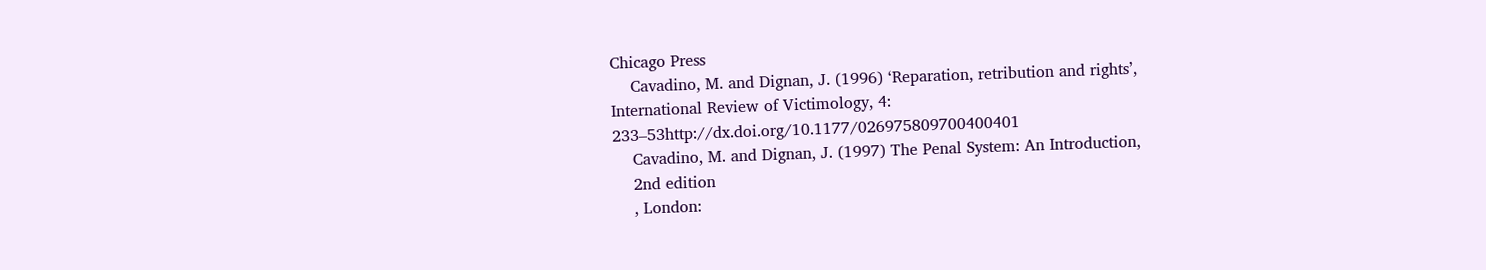Chicago Press
    Cavadino, M. and Dignan, J. (1996) ‘Reparation, retribution and rights’, International Review of Victimology, 4: 233–53http://dx.doi.org/10.1177/026975809700400401
    Cavadino, M. and Dignan, J. (1997) The Penal System: An Introduction,
    2nd edition
    , London: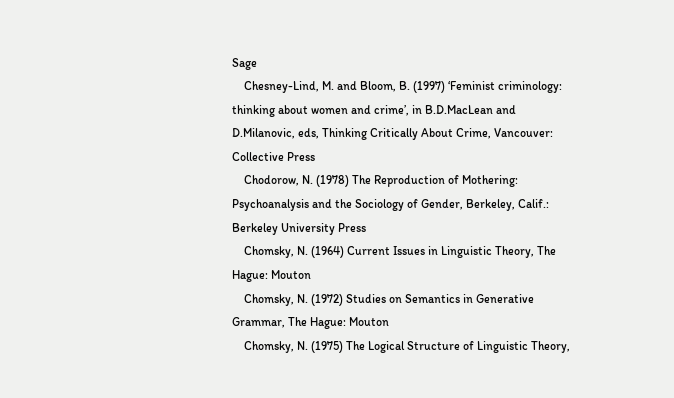Sage
    Chesney-Lind, M. and Bloom, B. (1997) ‘Feminist criminology: thinking about women and crime’, in B.D.MacLean and D.Milanovic, eds, Thinking Critically About Crime, Vancouver: Collective Press
    Chodorow, N. (1978) The Reproduction of Mothering: Psychoanalysis and the Sociology of Gender, Berkeley, Calif.: Berkeley University Press
    Chomsky, N. (1964) Current Issues in Linguistic Theory, The Hague: Mouton
    Chomsky, N. (1972) Studies on Semantics in Generative Grammar, The Hague: Mouton
    Chomsky, N. (1975) The Logical Structure of Linguistic Theory,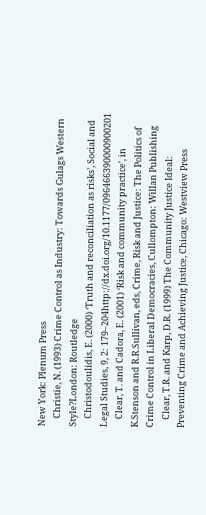New York: Plenum Press
    Christie, N. (1993) Crime Control as Industry: Towards Gulags Western Style?London: Routledge
    Christodoulidis, E. (2000) ‘Truth and reconciliation as risks’, Social and Legal Studies, 9, 2: 179–204http://dx.doi.org/10.1177/096466390000900201
    Clear, T. and Cadora, E. (2001) ‘Risk and community practice’, in K.Stenson and R.R.Sullivan, eds, Crime, Risk and Justice: The Politics of Crime Control in Liberal Democracies, Cullompton: Willan Publishing
    Clear, T.R. and Karp, D.R. (1999) The Community Justice Ideal: Preventing Crime and Achieving Justice, Chicago: Westview Press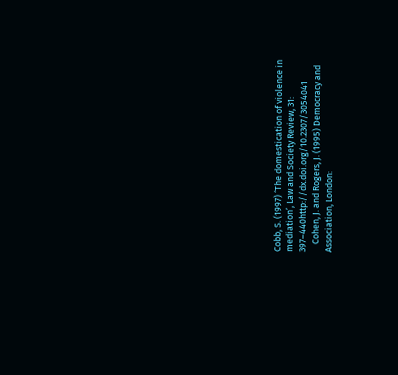Cobb, S. (1997) ‘The domestication of violence in mediation’, Law and Society Review, 31: 397–440http://dx.doi.org/10.2307/3054041
    Cohen, J. and Rogers, J. (1995) Democracy and Association, London: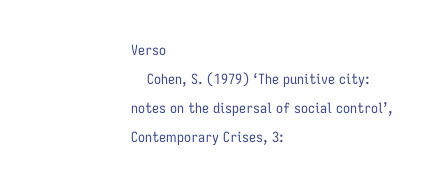Verso
    Cohen, S. (1979) ‘The punitive city: notes on the dispersal of social control’, Contemporary Crises, 3: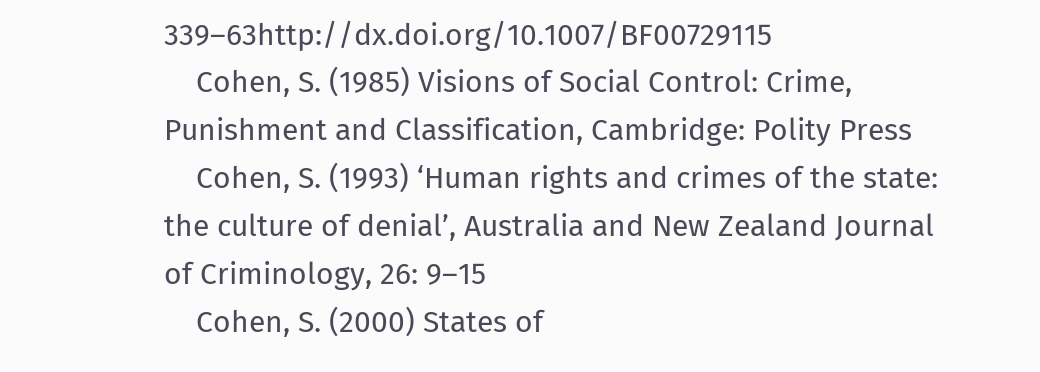339–63http://dx.doi.org/10.1007/BF00729115
    Cohen, S. (1985) Visions of Social Control: Crime, Punishment and Classification, Cambridge: Polity Press
    Cohen, S. (1993) ‘Human rights and crimes of the state: the culture of denial’, Australia and New Zealand Journal of Criminology, 26: 9–15
    Cohen, S. (2000) States of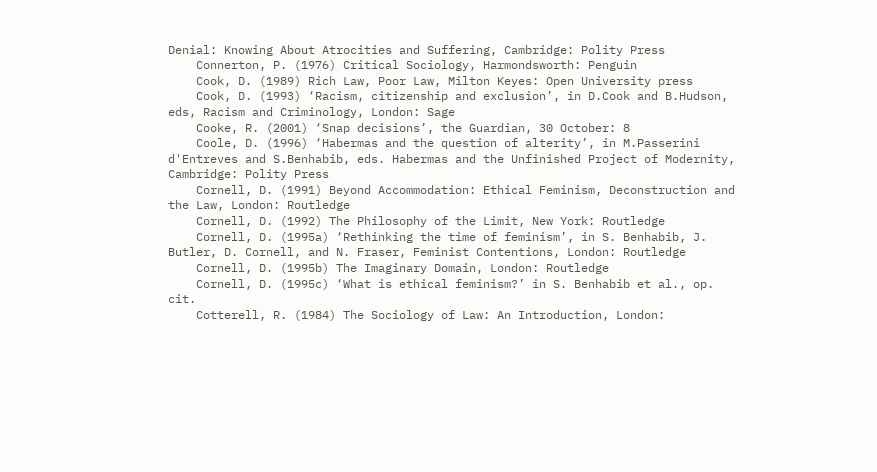Denial: Knowing About Atrocities and Suffering, Cambridge: Polity Press
    Connerton, P. (1976) Critical Sociology, Harmondsworth: Penguin
    Cook, D. (1989) Rich Law, Poor Law, Milton Keyes: Open University press
    Cook, D. (1993) ‘Racism, citizenship and exclusion’, in D.Cook and B.Hudson, eds, Racism and Criminology, London: Sage
    Cooke, R. (2001) ‘Snap decisions’, the Guardian, 30 October: 8
    Coole, D. (1996) ‘Habermas and the question of alterity’, in M.Passerini d'Entreves and S.Benhabib, eds. Habermas and the Unfinished Project of Modernity, Cambridge: Polity Press
    Cornell, D. (1991) Beyond Accommodation: Ethical Feminism, Deconstruction and the Law, London: Routledge
    Cornell, D. (1992) The Philosophy of the Limit, New York: Routledge
    Cornell, D. (1995a) ‘Rethinking the time of feminism’, in S. Benhabib, J. Butler, D. Cornell, and N. Fraser, Feminist Contentions, London: Routledge
    Cornell, D. (1995b) The Imaginary Domain, London: Routledge
    Cornell, D. (1995c) ‘What is ethical feminism?’ in S. Benhabib et al., op. cit.
    Cotterell, R. (1984) The Sociology of Law: An Introduction, London: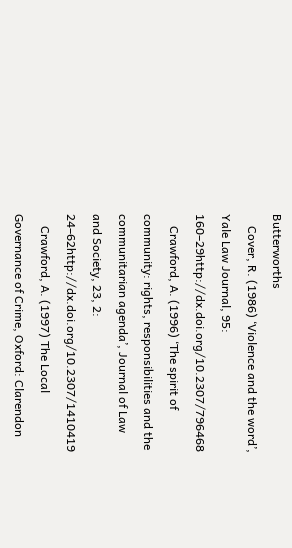Butterworths
    Cover, R. (1986) ‘Violence and the word’, Yale Law Journal, 95: 160–29http://dx.doi.org/10.2307/796468
    Crawford, A. (1996) ‘The spirit of community: rights, responsibilities and the communitarian agenda’, Journal of Law and Society, 23, 2: 24–62http://dx.doi.org/10.2307/1410419
    Crawford, A. (1997) The Local Governance of Crime, Oxford: Clarendon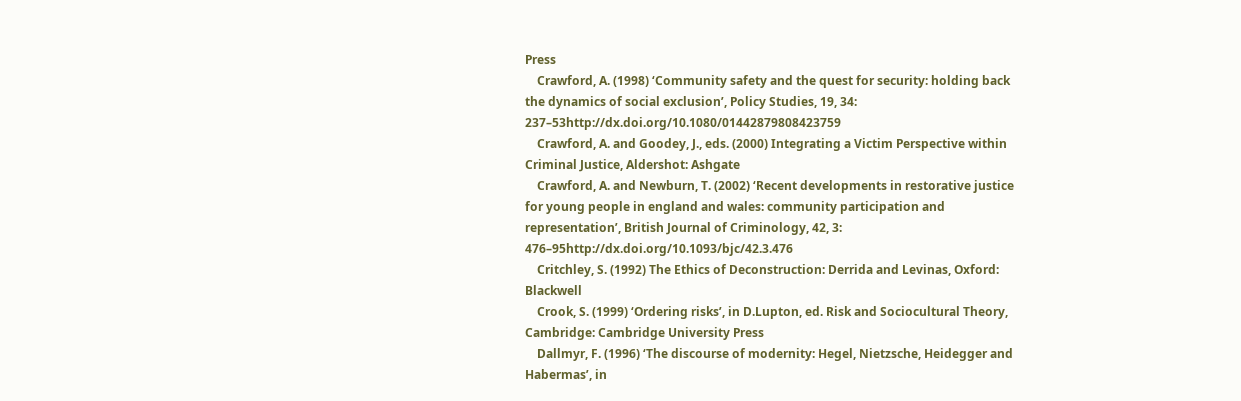Press
    Crawford, A. (1998) ‘Community safety and the quest for security: holding back the dynamics of social exclusion’, Policy Studies, 19, 34: 237–53http://dx.doi.org/10.1080/01442879808423759
    Crawford, A. and Goodey, J., eds. (2000) Integrating a Victim Perspective within Criminal Justice, Aldershot: Ashgate
    Crawford, A. and Newburn, T. (2002) ‘Recent developments in restorative justice for young people in england and wales: community participation and representation’, British Journal of Criminology, 42, 3: 476–95http://dx.doi.org/10.1093/bjc/42.3.476
    Critchley, S. (1992) The Ethics of Deconstruction: Derrida and Levinas, Oxford: Blackwell
    Crook, S. (1999) ‘Ordering risks’, in D.Lupton, ed. Risk and Sociocultural Theory, Cambridge: Cambridge University Press
    Dallmyr, F. (1996) ‘The discourse of modernity: Hegel, Nietzsche, Heidegger and Habermas’, in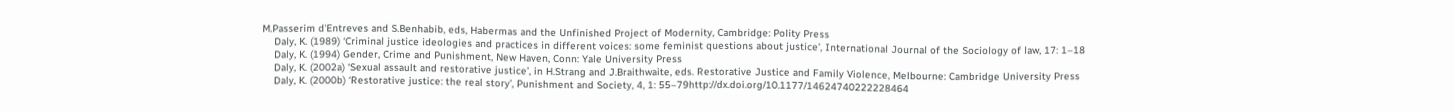M.Passerim d'Entreves and S.Benhabib, eds, Habermas and the Unfinished Project of Modernity, Cambridge: Polity Press
    Daly, K. (1989) ‘Criminal justice ideologies and practices in different voices: some feminist questions about justice’, International Journal of the Sociology of law, 17: 1–18
    Daly, K. (1994) Gender, Crime and Punishment, New Haven, Conn: Yale University Press
    Daly, K. (2002a) ‘Sexual assault and restorative justice’, in H.Strang and J.Braithwaite, eds. Restorative Justice and Family Violence, Melbourne: Cambridge University Press
    Daly, K. (2000b) ‘Restorative justice: the real story’, Punishment and Society, 4, 1: 55–79http://dx.doi.org/10.1177/14624740222228464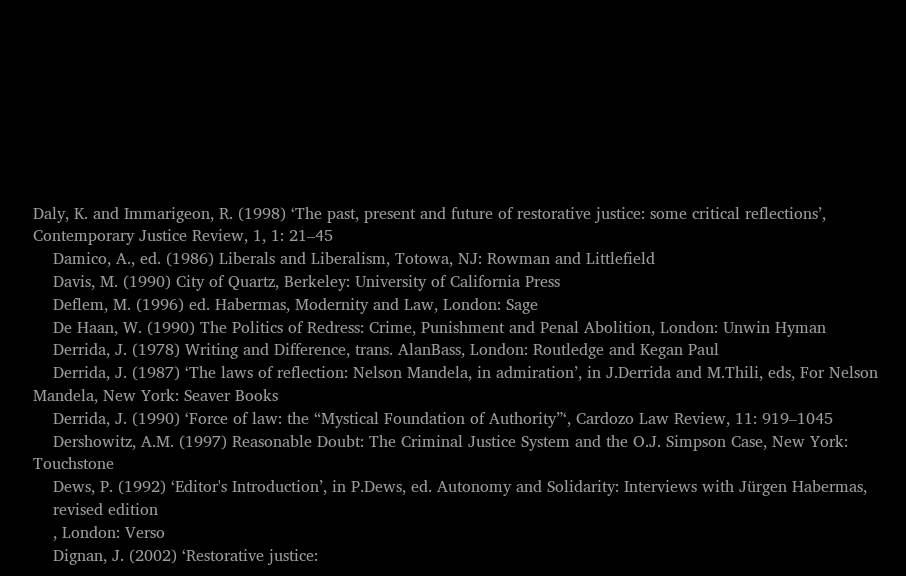Daly, K. and Immarigeon, R. (1998) ‘The past, present and future of restorative justice: some critical reflections’, Contemporary Justice Review, 1, 1: 21–45
    Damico, A., ed. (1986) Liberals and Liberalism, Totowa, NJ: Rowman and Littlefield
    Davis, M. (1990) City of Quartz, Berkeley: University of California Press
    Deflem, M. (1996) ed. Habermas, Modernity and Law, London: Sage
    De Haan, W. (1990) The Politics of Redress: Crime, Punishment and Penal Abolition, London: Unwin Hyman
    Derrida, J. (1978) Writing and Difference, trans. AlanBass, London: Routledge and Kegan Paul
    Derrida, J. (1987) ‘The laws of reflection: Nelson Mandela, in admiration’, in J.Derrida and M.Thili, eds, For Nelson Mandela, New York: Seaver Books
    Derrida, J. (1990) ‘Force of law: the “Mystical Foundation of Authority”‘, Cardozo Law Review, 11: 919–1045
    Dershowitz, A.M. (1997) Reasonable Doubt: The Criminal Justice System and the O.J. Simpson Case, New York: Touchstone
    Dews, P. (1992) ‘Editor's Introduction’, in P.Dews, ed. Autonomy and Solidarity: Interviews with Jürgen Habermas,
    revised edition
    , London: Verso
    Dignan, J. (2002) ‘Restorative justice: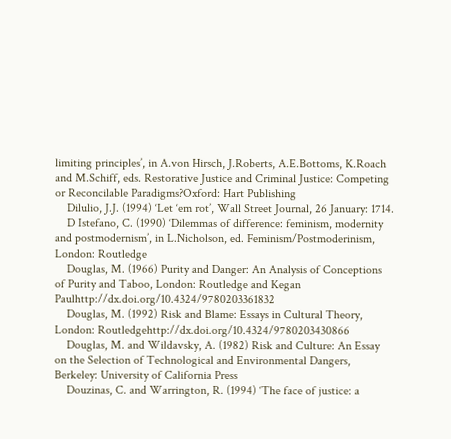limiting principles’, in A.von Hirsch, J.Roberts, A.E.Bottoms, K.Roach and M.Schiff, eds. Restorative Justice and Criminal Justice: Competing or Reconcilable Paradigms?Oxford: Hart Publishing
    Dilulio, J.J. (1994) ‘Let ‘em rot’, Wall Street Journal, 26 January: 1714.
    D Istefano, C. (1990) ‘Dilemmas of difference: feminism, modernity and postmodernism’, in L.Nicholson, ed. Feminism/Postmoderinism, London: Routledge
    Douglas, M. (1966) Purity and Danger: An Analysis of Conceptions of Purity and Taboo, London: Routledge and Kegan Paulhttp://dx.doi.org/10.4324/9780203361832
    Douglas, M. (1992) Risk and Blame: Essays in Cultural Theory, London: Routledgehttp://dx.doi.org/10.4324/9780203430866
    Douglas, M. and Wildavsky, A. (1982) Risk and Culture: An Essay on the Selection of Technological and Environmental Dangers, Berkeley: University of California Press
    Douzinas, C. and Warrington, R. (1994) ‘The face of justice: a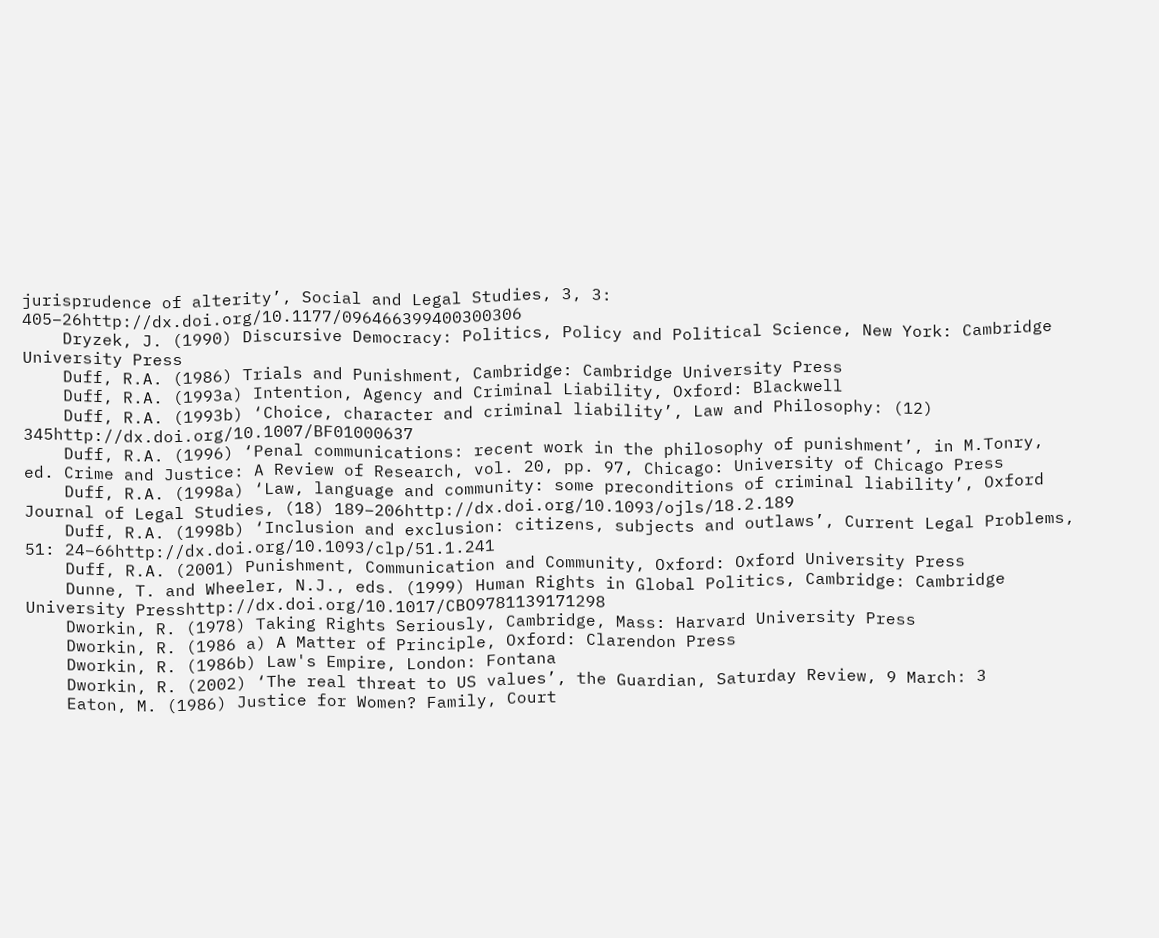jurisprudence of alterity’, Social and Legal Studies, 3, 3: 405–26http://dx.doi.org/10.1177/096466399400300306
    Dryzek, J. (1990) Discursive Democracy: Politics, Policy and Political Science, New York: Cambridge University Press
    Duff, R.A. (1986) Trials and Punishment, Cambridge: Cambridge University Press
    Duff, R.A. (1993a) Intention, Agency and Criminal Liability, Oxford: Blackwell
    Duff, R.A. (1993b) ‘Choice, character and criminal liability’, Law and Philosophy: (12) 345http://dx.doi.org/10.1007/BF01000637
    Duff, R.A. (1996) ‘Penal communications: recent work in the philosophy of punishment’, in M.Tonry, ed. Crime and Justice: A Review of Research, vol. 20, pp. 97, Chicago: University of Chicago Press
    Duff, R.A. (1998a) ‘Law, language and community: some preconditions of criminal liability’, Oxford Journal of Legal Studies, (18) 189–206http://dx.doi.org/10.1093/ojls/18.2.189
    Duff, R.A. (1998b) ‘Inclusion and exclusion: citizens, subjects and outlaws’, Current Legal Problems, 51: 24–66http://dx.doi.org/10.1093/clp/51.1.241
    Duff, R.A. (2001) Punishment, Communication and Community, Oxford: Oxford University Press
    Dunne, T. and Wheeler, N.J., eds. (1999) Human Rights in Global Politics, Cambridge: Cambridge University Presshttp://dx.doi.org/10.1017/CBO9781139171298
    Dworkin, R. (1978) Taking Rights Seriously, Cambridge, Mass: Harvard University Press
    Dworkin, R. (1986 a) A Matter of Principle, Oxford: Clarendon Press
    Dworkin, R. (1986b) Law's Empire, London: Fontana
    Dworkin, R. (2002) ‘The real threat to US values’, the Guardian, Saturday Review, 9 March: 3
    Eaton, M. (1986) Justice for Women? Family, Court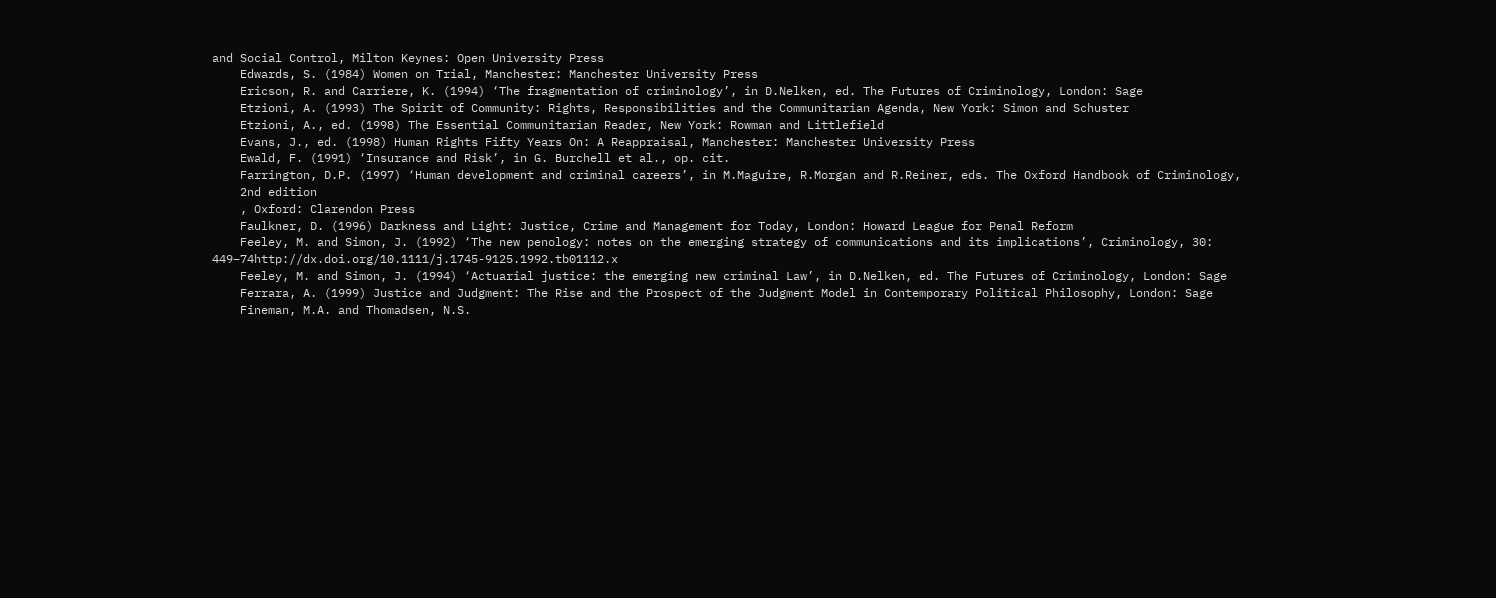and Social Control, Milton Keynes: Open University Press
    Edwards, S. (1984) Women on Trial, Manchester: Manchester University Press
    Ericson, R. and Carriere, K. (1994) ‘The fragmentation of criminology’, in D.Nelken, ed. The Futures of Criminology, London: Sage
    Etzioni, A. (1993) The Spirit of Community: Rights, Responsibilities and the Communitarian Agenda, New York: Simon and Schuster
    Etzioni, A., ed. (1998) The Essential Communitarian Reader, New York: Rowman and Littlefield
    Evans, J., ed. (1998) Human Rights Fifty Years On: A Reappraisal, Manchester: Manchester University Press
    Ewald, F. (1991) ‘Insurance and Risk’, in G. Burchell et al., op. cit.
    Farrington, D.P. (1997) ‘Human development and criminal careers’, in M.Maguire, R.Morgan and R.Reiner, eds. The Oxford Handbook of Criminology,
    2nd edition
    , Oxford: Clarendon Press
    Faulkner, D. (1996) Darkness and Light: Justice, Crime and Management for Today, London: Howard League for Penal Reform
    Feeley, M. and Simon, J. (1992) ‘The new penology: notes on the emerging strategy of communications and its implications’, Criminology, 30: 449–74http://dx.doi.org/10.1111/j.1745-9125.1992.tb01112.x
    Feeley, M. and Simon, J. (1994) ‘Actuarial justice: the emerging new criminal Law’, in D.Nelken, ed. The Futures of Criminology, London: Sage
    Ferrara, A. (1999) Justice and Judgment: The Rise and the Prospect of the Judgment Model in Contemporary Political Philosophy, London: Sage
    Fineman, M.A. and Thomadsen, N.S.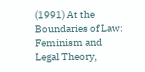(1991) At the Boundaries of Law: Feminism and Legal Theory,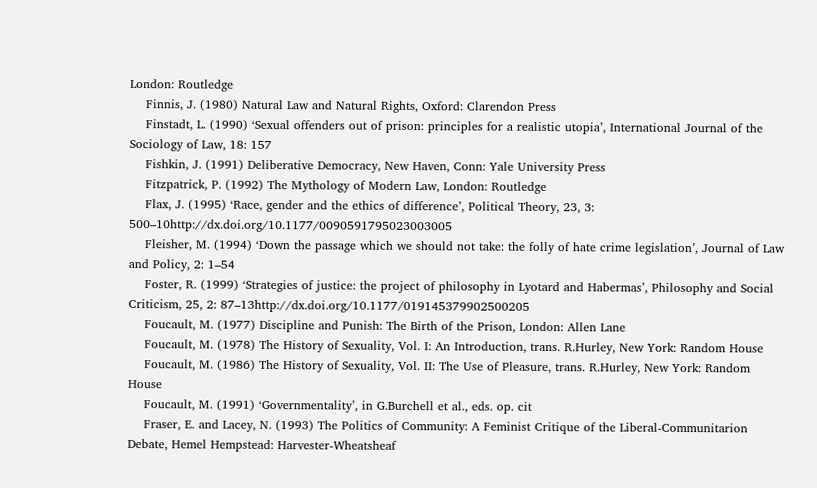London: Routledge
    Finnis, J. (1980) Natural Law and Natural Rights, Oxford: Clarendon Press
    Finstadt, L. (1990) ‘Sexual offenders out of prison: principles for a realistic utopia’, International Journal of the Sociology of Law, 18: 157
    Fishkin, J. (1991) Deliberative Democracy, New Haven, Conn: Yale University Press
    Fitzpatrick, P. (1992) The Mythology of Modern Law, London: Routledge
    Flax, J. (1995) ‘Race, gender and the ethics of difference’, Political Theory, 23, 3: 500–10http://dx.doi.org/10.1177/0090591795023003005
    Fleisher, M. (1994) ‘Down the passage which we should not take: the folly of hate crime legislation’, Journal of Law and Policy, 2: 1–54
    Foster, R. (1999) ‘Strategies of justice: the project of philosophy in Lyotard and Habermas’, Philosophy and Social Criticism, 25, 2: 87–13http://dx.doi.org/10.1177/019145379902500205
    Foucault, M. (1977) Discipline and Punish: The Birth of the Prison, London: Allen Lane
    Foucault, M. (1978) The History of Sexuality, Vol. I: An Introduction, trans. R.Hurley, New York: Random House
    Foucault, M. (1986) The History of Sexuality, Vol. II: The Use of Pleasure, trans. R.Hurley, New York: Random House
    Foucault, M. (1991) ‘Governmentality’, in G.Burchell et al., eds. op. cit
    Fraser, E. and Lacey, N. (1993) The Politics of Community: A Feminist Critique of the Liberal-Communitarion Debate, Hemel Hempstead: Harvester-Wheatsheaf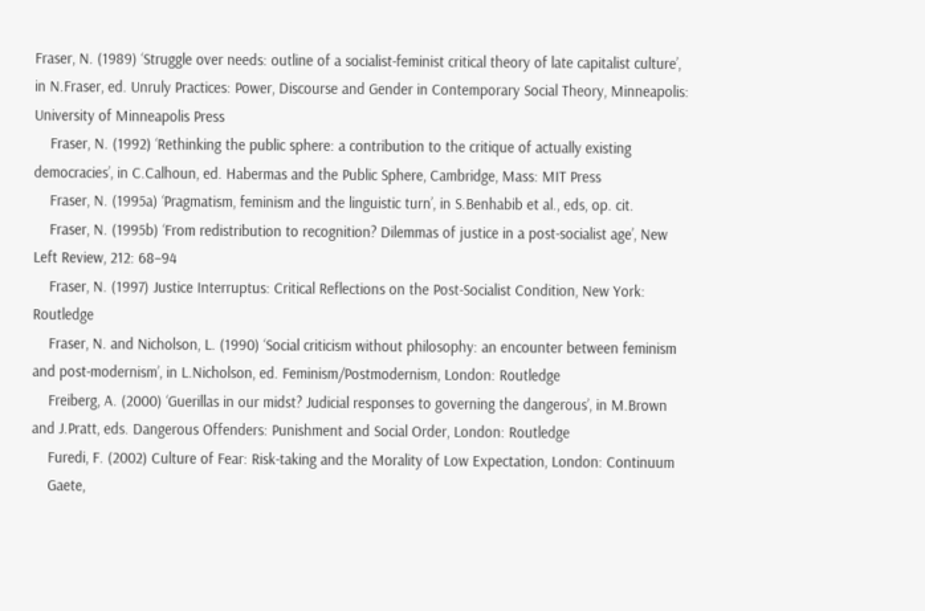Fraser, N. (1989) ‘Struggle over needs: outline of a socialist-feminist critical theory of late capitalist culture’, in N.Fraser, ed. Unruly Practices: Power, Discourse and Gender in Contemporary Social Theory, Minneapolis: University of Minneapolis Press
    Fraser, N. (1992) ‘Rethinking the public sphere: a contribution to the critique of actually existing democracies’, in C.Calhoun, ed. Habermas and the Public Sphere, Cambridge, Mass: MIT Press
    Fraser, N. (1995a) ‘Pragmatism, feminism and the linguistic turn’, in S.Benhabib et al., eds, op. cit.
    Fraser, N. (1995b) ‘From redistribution to recognition? Dilemmas of justice in a post-socialist age’, New Left Review, 212: 68–94
    Fraser, N. (1997) Justice Interruptus: Critical Reflections on the Post-Socialist Condition, New York: Routledge
    Fraser, N. and Nicholson, L. (1990) ‘Social criticism without philosophy: an encounter between feminism and post-modernism’, in L.Nicholson, ed. Feminism/Postmodernism, London: Routledge
    Freiberg, A. (2000) ‘Guerillas in our midst? Judicial responses to governing the dangerous’, in M.Brown and J.Pratt, eds. Dangerous Offenders: Punishment and Social Order, London: Routledge
    Furedi, F. (2002) Culture of Fear: Risk-taking and the Morality of Low Expectation, London: Continuum
    Gaete,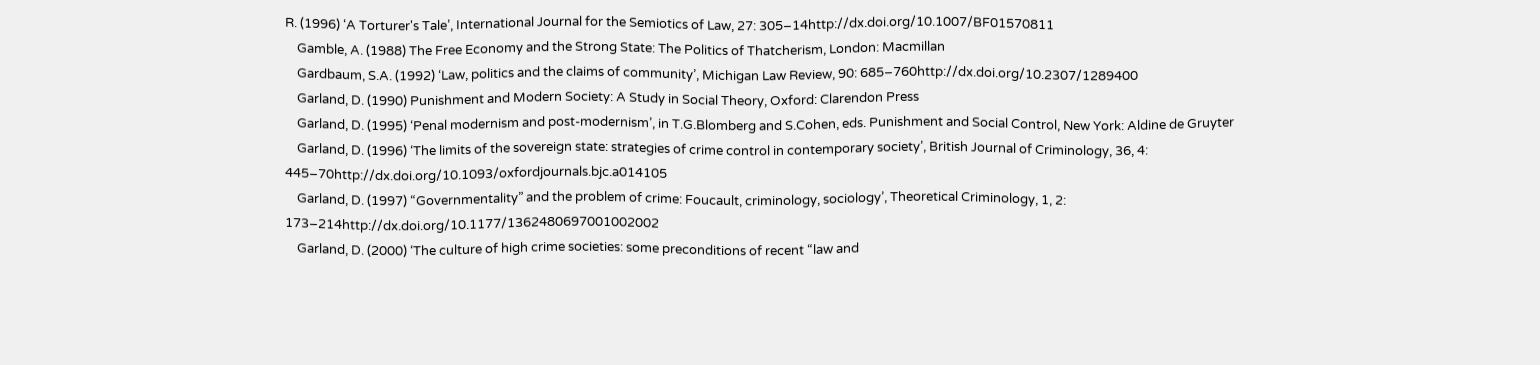R. (1996) ‘A Torturer's Tale’, International Journal for the Semiotics of Law, 27: 305–14http://dx.doi.org/10.1007/BF01570811
    Gamble, A. (1988) The Free Economy and the Strong State: The Politics of Thatcherism, London: Macmillan
    Gardbaum, S.A. (1992) ‘Law, politics and the claims of community’, Michigan Law Review, 90: 685–760http://dx.doi.org/10.2307/1289400
    Garland, D. (1990) Punishment and Modern Society: A Study in Social Theory, Oxford: Clarendon Press
    Garland, D. (1995) ‘Penal modernism and post-modernism’, in T.G.Blomberg and S.Cohen, eds. Punishment and Social Control, New York: Aldine de Gruyter
    Garland, D. (1996) ‘The limits of the sovereign state: strategies of crime control in contemporary society’, British Journal of Criminology, 36, 4: 445–70http://dx.doi.org/10.1093/oxfordjournals.bjc.a014105
    Garland, D. (1997) “Governmentality” and the problem of crime: Foucault, criminology, sociology’, Theoretical Criminology, 1, 2: 173–214http://dx.doi.org/10.1177/1362480697001002002
    Garland, D. (2000) ‘The culture of high crime societies: some preconditions of recent “law and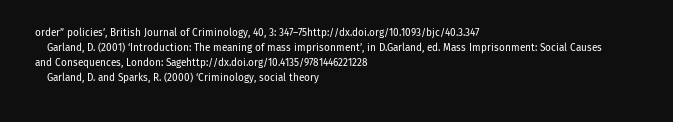order” policies’, British Journal of Criminology, 40, 3: 347–75http://dx.doi.org/10.1093/bjc/40.3.347
    Garland, D. (2001) ‘Introduction: The meaning of mass imprisonment’, in D.Garland, ed. Mass Imprisonment: Social Causes and Consequences, London: Sagehttp://dx.doi.org/10.4135/9781446221228
    Garland, D. and Sparks, R. (2000) ‘Criminology, social theory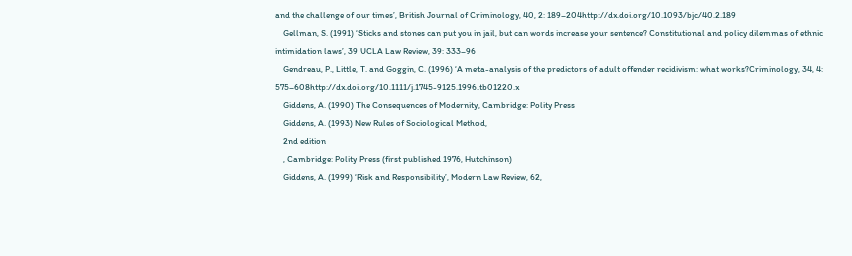and the challenge of our times’, British Journal of Criminology, 40, 2: 189–204http://dx.doi.org/10.1093/bjc/40.2.189
    Gellman, S. (1991) ‘Sticks and stones can put you in jail, but can words increase your sentence? Constitutional and policy dilemmas of ethnic intimidation laws’, 39 UCLA Law Review, 39: 333–96
    Gendreau, P., Little, T. and Goggin, C. (1996) ‘A meta-analysis of the predictors of adult offender recidivism: what works?Criminology, 34, 4: 575–608http://dx.doi.org/10.1111/j.1745-9125.1996.tb01220.x
    Giddens, A. (1990) The Consequences of Modernity, Cambridge: Polity Press
    Giddens, A. (1993) New Rules of Sociological Method,
    2nd edition
    , Cambridge: Polity Press (first published 1976, Hutchinson)
    Giddens, A. (1999) ‘Risk and Responsibility’, Modern Law Review, 62,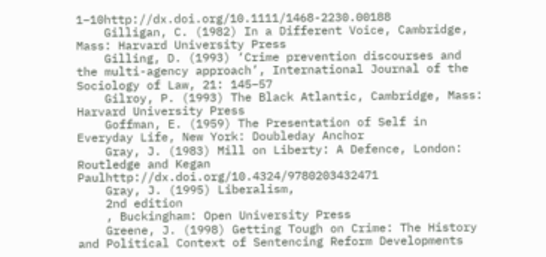1–10http://dx.doi.org/10.1111/1468-2230.00188
    Gilligan, C. (1982) In a Different Voice, Cambridge, Mass: Harvard University Press
    Gilling, D. (1993) ‘Crime prevention discourses and the multi-agency approach’, International Journal of the Sociology of Law, 21: 145–57
    Gilroy, P. (1993) The Black Atlantic, Cambridge, Mass: Harvard University Press
    Goffman, E. (1959) The Presentation of Self in Everyday Life, New York: Doubleday Anchor
    Gray, J. (1983) Mill on Liberty: A Defence, London: Routledge and Kegan Paulhttp://dx.doi.org/10.4324/9780203432471
    Gray, J. (1995) Liberalism,
    2nd edition
    , Buckingham: Open University Press
    Greene, J. (1998) Getting Tough on Crime: The History and Political Context of Sentencing Reform Developments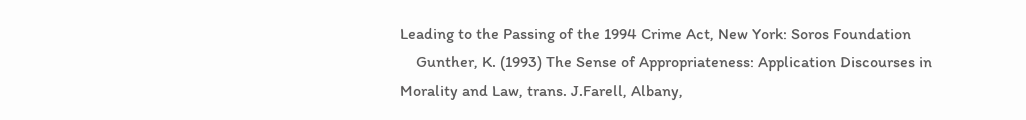Leading to the Passing of the 1994 Crime Act, New York: Soros Foundation
    Gunther, K. (1993) The Sense of Appropriateness: Application Discourses in Morality and Law, trans. J.Farell, Albany,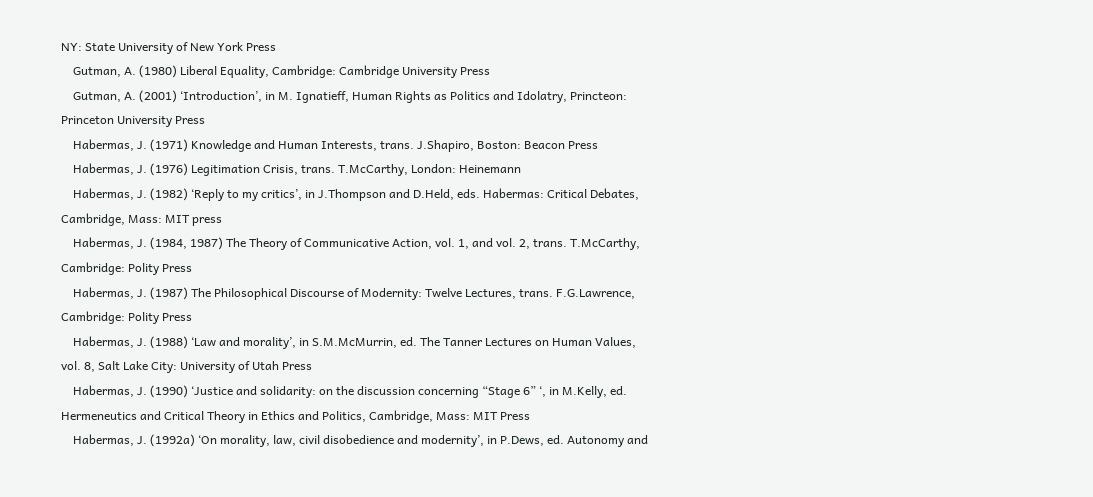NY: State University of New York Press
    Gutman, A. (1980) Liberal Equality, Cambridge: Cambridge University Press
    Gutman, A. (2001) ‘Introduction’, in M. Ignatieff, Human Rights as Politics and Idolatry, Princteon: Princeton University Press
    Habermas, J. (1971) Knowledge and Human Interests, trans. J.Shapiro, Boston: Beacon Press
    Habermas, J. (1976) Legitimation Crisis, trans. T.McCarthy, London: Heinemann
    Habermas, J. (1982) ‘Reply to my critics’, in J.Thompson and D.Held, eds. Habermas: Critical Debates, Cambridge, Mass: MIT press
    Habermas, J. (1984, 1987) The Theory of Communicative Action, vol. 1, and vol. 2, trans. T.McCarthy, Cambridge: Polity Press
    Habermas, J. (1987) The Philosophical Discourse of Modernity: Twelve Lectures, trans. F.G.Lawrence, Cambridge: Polity Press
    Habermas, J. (1988) ‘Law and morality’, in S.M.McMurrin, ed. The Tanner Lectures on Human Values, vol. 8, Salt Lake City: University of Utah Press
    Habermas, J. (1990) ‘Justice and solidarity: on the discussion concerning “Stage 6” ‘, in M.Kelly, ed. Hermeneutics and Critical Theory in Ethics and Politics, Cambridge, Mass: MIT Press
    Habermas, J. (1992a) ‘On morality, law, civil disobedience and modernity’, in P.Dews, ed. Autonomy and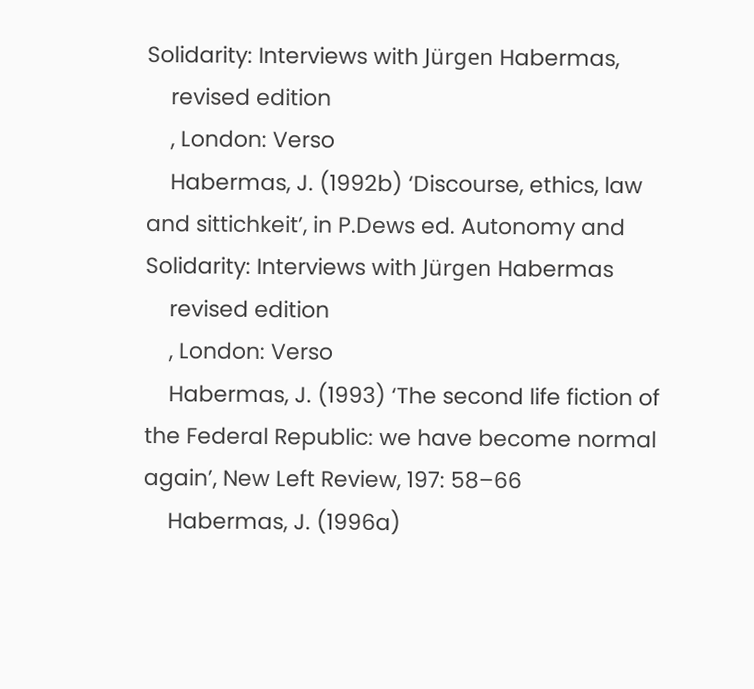Solidarity: Interviews with Jürgen Habermas,
    revised edition
    , London: Verso
    Habermas, J. (1992b) ‘Discourse, ethics, law and sittichkeit’, in P.Dews ed. Autonomy and Solidarity: Interviews with Jürgen Habermas
    revised edition
    , London: Verso
    Habermas, J. (1993) ‘The second life fiction of the Federal Republic: we have become normal again’, New Left Review, 197: 58–66
    Habermas, J. (1996a)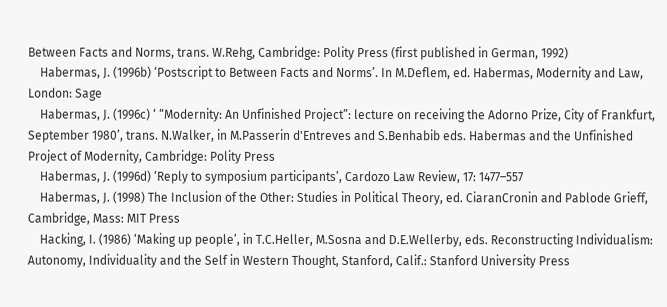Between Facts and Norms, trans. W.Rehg, Cambridge: Polity Press (first published in German, 1992)
    Habermas, J. (1996b) ‘Postscript to Between Facts and Norms’. In M.Deflem, ed. Habermas, Modernity and Law, London: Sage
    Habermas, J. (1996c) ‘ “Modernity: An Unfinished Project”: lecture on receiving the Adorno Prize, City of Frankfurt, September 1980’, trans. N.Walker, in M.Passerin d'Entreves and S.Benhabib eds. Habermas and the Unfinished Project of Modernity, Cambridge: Polity Press
    Habermas, J. (1996d) ‘Reply to symposium participants’, Cardozo Law Review, 17: 1477–557
    Habermas, J. (1998) The Inclusion of the Other: Studies in Political Theory, ed. CiaranCronin and Pablode Grieff, Cambridge, Mass: MIT Press
    Hacking, I. (1986) ‘Making up people’, in T.C.Heller, M.Sosna and D.E.Wellerby, eds. Reconstructing Individualism: Autonomy, Individuality and the Self in Western Thought, Stanford, Calif.: Stanford University Press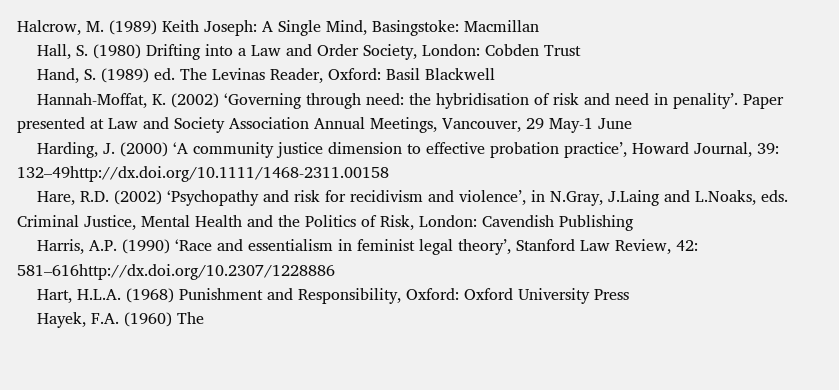Halcrow, M. (1989) Keith Joseph: A Single Mind, Basingstoke: Macmillan
    Hall, S. (1980) Drifting into a Law and Order Society, London: Cobden Trust
    Hand, S. (1989) ed. The Levinas Reader, Oxford: Basil Blackwell
    Hannah-Moffat, K. (2002) ‘Governing through need: the hybridisation of risk and need in penality’. Paper presented at Law and Society Association Annual Meetings, Vancouver, 29 May-1 June
    Harding, J. (2000) ‘A community justice dimension to effective probation practice’, Howard Journal, 39: 132–49http://dx.doi.org/10.1111/1468-2311.00158
    Hare, R.D. (2002) ‘Psychopathy and risk for recidivism and violence’, in N.Gray, J.Laing and L.Noaks, eds. Criminal Justice, Mental Health and the Politics of Risk, London: Cavendish Publishing
    Harris, A.P. (1990) ‘Race and essentialism in feminist legal theory’, Stanford Law Review, 42: 581–616http://dx.doi.org/10.2307/1228886
    Hart, H.L.A. (1968) Punishment and Responsibility, Oxford: Oxford University Press
    Hayek, F.A. (1960) The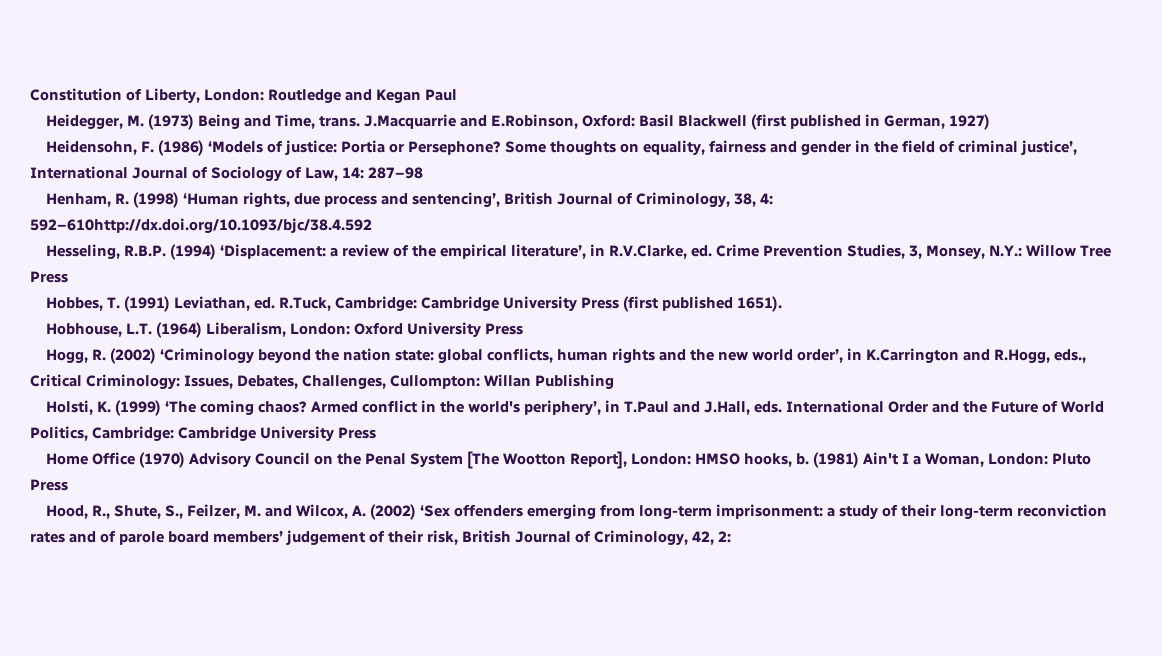Constitution of Liberty, London: Routledge and Kegan Paul
    Heidegger, M. (1973) Being and Time, trans. J.Macquarrie and E.Robinson, Oxford: Basil Blackwell (first published in German, 1927)
    Heidensohn, F. (1986) ‘Models of justice: Portia or Persephone? Some thoughts on equality, fairness and gender in the field of criminal justice’, International Journal of Sociology of Law, 14: 287–98
    Henham, R. (1998) ‘Human rights, due process and sentencing’, British Journal of Criminology, 38, 4: 592–610http://dx.doi.org/10.1093/bjc/38.4.592
    Hesseling, R.B.P. (1994) ‘Displacement: a review of the empirical literature’, in R.V.Clarke, ed. Crime Prevention Studies, 3, Monsey, N.Y.: Willow Tree Press
    Hobbes, T. (1991) Leviathan, ed. R.Tuck, Cambridge: Cambridge University Press (first published 1651).
    Hobhouse, L.T. (1964) Liberalism, London: Oxford University Press
    Hogg, R. (2002) ‘Criminology beyond the nation state: global conflicts, human rights and the new world order’, in K.Carrington and R.Hogg, eds., Critical Criminology: Issues, Debates, Challenges, Cullompton: Willan Publishing
    Holsti, K. (1999) ‘The coming chaos? Armed conflict in the world's periphery’, in T.Paul and J.Hall, eds. International Order and the Future of World Politics, Cambridge: Cambridge University Press
    Home Office (1970) Advisory Council on the Penal System [The Wootton Report], London: HMSO hooks, b. (1981) Ain't I a Woman, London: Pluto Press
    Hood, R., Shute, S., Feilzer, M. and Wilcox, A. (2002) ‘Sex offenders emerging from long-term imprisonment: a study of their long-term reconviction rates and of parole board members’ judgement of their risk, British Journal of Criminology, 42, 2: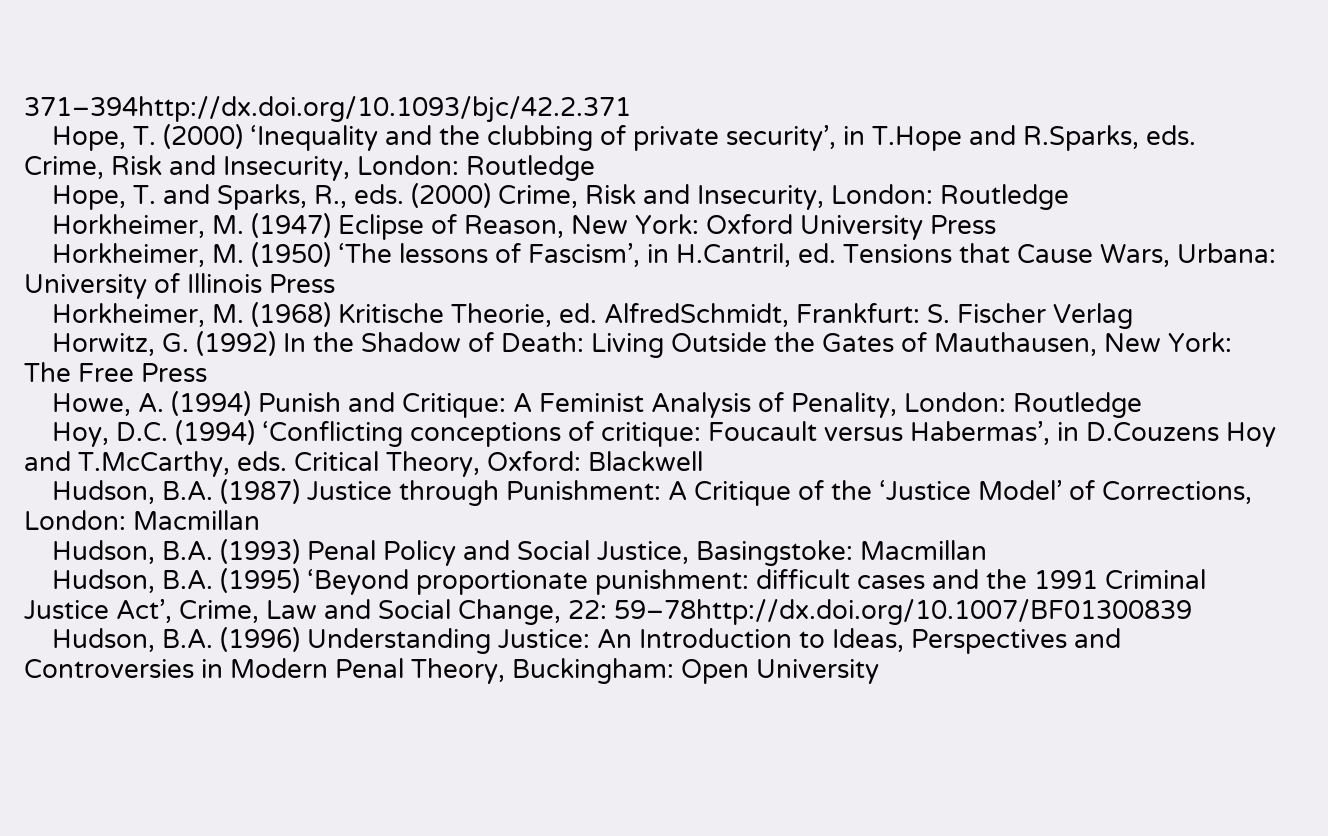371–394http://dx.doi.org/10.1093/bjc/42.2.371
    Hope, T. (2000) ‘Inequality and the clubbing of private security’, in T.Hope and R.Sparks, eds. Crime, Risk and Insecurity, London: Routledge
    Hope, T. and Sparks, R., eds. (2000) Crime, Risk and Insecurity, London: Routledge
    Horkheimer, M. (1947) Eclipse of Reason, New York: Oxford University Press
    Horkheimer, M. (1950) ‘The lessons of Fascism’, in H.Cantril, ed. Tensions that Cause Wars, Urbana: University of Illinois Press
    Horkheimer, M. (1968) Kritische Theorie, ed. AlfredSchmidt, Frankfurt: S. Fischer Verlag
    Horwitz, G. (1992) In the Shadow of Death: Living Outside the Gates of Mauthausen, New York: The Free Press
    Howe, A. (1994) Punish and Critique: A Feminist Analysis of Penality, London: Routledge
    Hoy, D.C. (1994) ‘Conflicting conceptions of critique: Foucault versus Habermas’, in D.Couzens Hoy and T.McCarthy, eds. Critical Theory, Oxford: Blackwell
    Hudson, B.A. (1987) Justice through Punishment: A Critique of the ‘Justice Model’ of Corrections, London: Macmillan
    Hudson, B.A. (1993) Penal Policy and Social Justice, Basingstoke: Macmillan
    Hudson, B.A. (1995) ‘Beyond proportionate punishment: difficult cases and the 1991 Criminal Justice Act’, Crime, Law and Social Change, 22: 59–78http://dx.doi.org/10.1007/BF01300839
    Hudson, B.A. (1996) Understanding Justice: An Introduction to Ideas, Perspectives and Controversies in Modern Penal Theory, Buckingham: Open University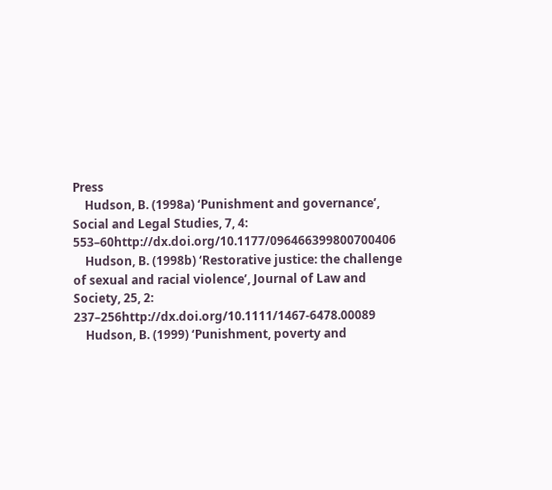Press
    Hudson, B. (1998a) ‘Punishment and governance’, Social and Legal Studies, 7, 4: 553–60http://dx.doi.org/10.1177/096466399800700406
    Hudson, B. (1998b) ‘Restorative justice: the challenge of sexual and racial violence’, Journal of Law and Society, 25, 2: 237–256http://dx.doi.org/10.1111/1467-6478.00089
    Hudson, B. (1999) ‘Punishment, poverty and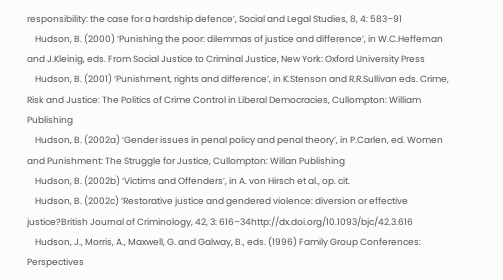responsibility: the case for a hardship defence’, Social and Legal Studies, 8, 4: 583–91
    Hudson, B. (2000) ‘Punishing the poor: dilemmas of justice and difference’, in W.C.Heffernan and J.Kleinig, eds. From Social Justice to Criminal Justice, New York: Oxford University Press
    Hudson, B. (2001) ‘Punishment, rights and difference’, in K.Stenson and R.R.Sullivan eds. Crime, Risk and Justice: The Politics of Crime Control in Liberal Democracies, Cullompton: William Publishing
    Hudson, B. (2002a) ‘Gender issues in penal policy and penal theory’, in P.Carlen, ed. Women and Punishment: The Struggle for Justice, Cullompton: Willan Publishing
    Hudson, B. (2002b) ‘Victims and Offenders’, in A. von Hirsch et al., op. cit.
    Hudson, B. (2002c) ‘Restorative justice and gendered violence: diversion or effective justice?British Journal of Criminology, 42, 3: 616–34http://dx.doi.org/10.1093/bjc/42.3.616
    Hudson, J., Morris, A., Maxwell, G. and Galway, B., eds. (1996) Family Group Conferences: Perspectives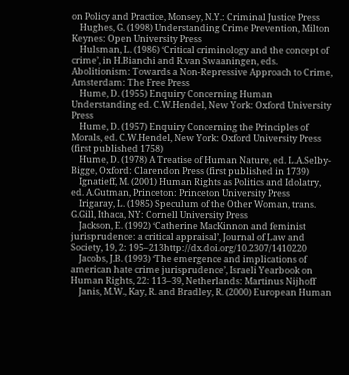on Policy and Practice, Monsey, N.Y.: Criminal Justice Press
    Hughes, G. (1998) Understanding Crime Prevention, Milton Keynes: Open University Press
    Hulsman, L. (1986) ‘Critical criminology and the concept of crime’, in H.Bianchi and R.van Swaaningen, eds. Abolitionism: Towards a Non-Repressive Approach to Crime, Amsterdam: The Free Press
    Hume, D. (1955) Enquiry Concerning Human Understanding ed. C.W.Hendel, New York: Oxford University Press
    Hume, D. (1957) Enquiry Concerning the Principles of Morals, ed. C.W.Hendel, New York: Oxford University Press (first published 1758)
    Hume, D. (1978) A Treatise of Human Nature, ed. L.A.Selby-Bigge, Oxford: Clarendon Press (first published in 1739)
    Ignatieff, M. (2001) Human Rights as Politics and Idolatry, ed. A.Gutman, Princeton: Princeton University Press
    Irigaray, L. (1985) Speculum of the Other Woman, trans. G.Gill, Ithaca, NY: Cornell University Press
    Jackson, E. (1992) ‘Catherine MacKinnon and feminist jurisprudence: a critical appraisal’, Journal of Law and Society, 19, 2: 195–213http://dx.doi.org/10.2307/1410220
    Jacobs, J.B. (1993) ‘The emergence and implications of american hate crime jurisprudence’, Israeli Yearbook on Human Rights, 22: 113–39, Netherlands: Martinus Nijhoff
    Janis, M.W., Kay, R. and Bradley, R. (2000) European Human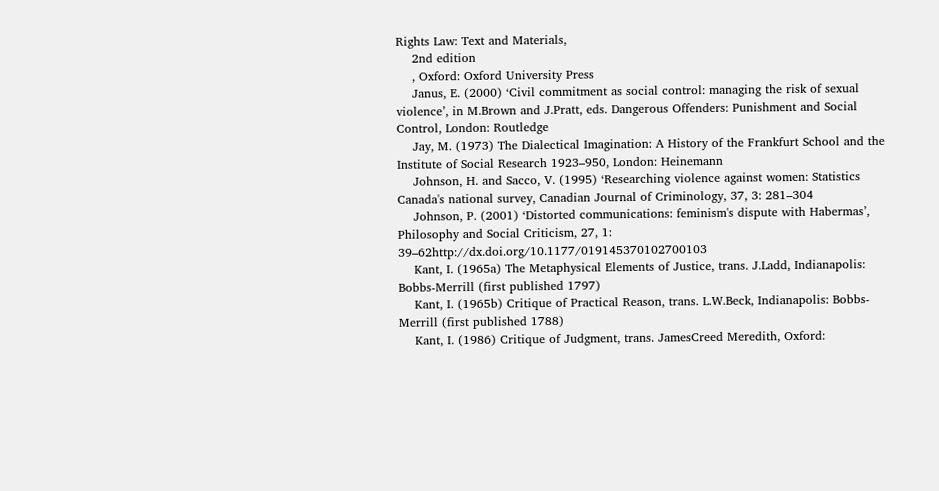Rights Law: Text and Materials,
    2nd edition
    , Oxford: Oxford University Press
    Janus, E. (2000) ‘Civil commitment as social control: managing the risk of sexual violence’, in M.Brown and J.Pratt, eds. Dangerous Offenders: Punishment and Social Control, London: Routledge
    Jay, M. (1973) The Dialectical Imagination: A History of the Frankfurt School and the Institute of Social Research 1923–950, London: Heinemann
    Johnson, H. and Sacco, V. (1995) ‘Researching violence against women: Statistics Canada's national survey, Canadian Journal of Criminology, 37, 3: 281–304
    Johnson, P. (2001) ‘Distorted communications: feminism's dispute with Habermas’, Philosophy and Social Criticism, 27, 1: 39–62http://dx.doi.org/10.1177/019145370102700103
    Kant, I. (1965a) The Metaphysical Elements of Justice, trans. J.Ladd, Indianapolis: Bobbs-Merrill (first published 1797)
    Kant, I. (1965b) Critique of Practical Reason, trans. L.W.Beck, Indianapolis: Bobbs-Merrill (first published 1788)
    Kant, I. (1986) Critique of Judgment, trans. JamesCreed Meredith, Oxford: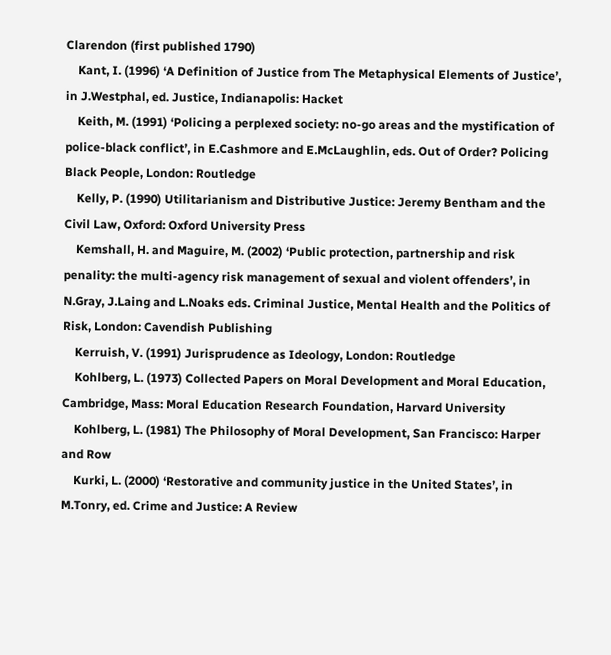Clarendon (first published 1790)
    Kant, I. (1996) ‘A Definition of Justice from The Metaphysical Elements of Justice’, in J.Westphal, ed. Justice, Indianapolis: Hacket
    Keith, M. (1991) ‘Policing a perplexed society: no-go areas and the mystification of police-black conflict’, in E.Cashmore and E.McLaughlin, eds. Out of Order? Policing Black People, London: Routledge
    Kelly, P. (1990) Utilitarianism and Distributive Justice: Jeremy Bentham and the Civil Law, Oxford: Oxford University Press
    Kemshall, H. and Maguire, M. (2002) ‘Public protection, partnership and risk penality: the multi-agency risk management of sexual and violent offenders’, in N.Gray, J.Laing and L.Noaks eds. Criminal Justice, Mental Health and the Politics of Risk, London: Cavendish Publishing
    Kerruish, V. (1991) Jurisprudence as Ideology, London: Routledge
    Kohlberg, L. (1973) Collected Papers on Moral Development and Moral Education, Cambridge, Mass: Moral Education Research Foundation, Harvard University
    Kohlberg, L. (1981) The Philosophy of Moral Development, San Francisco: Harper and Row
    Kurki, L. (2000) ‘Restorative and community justice in the United States’, in M.Tonry, ed. Crime and Justice: A Review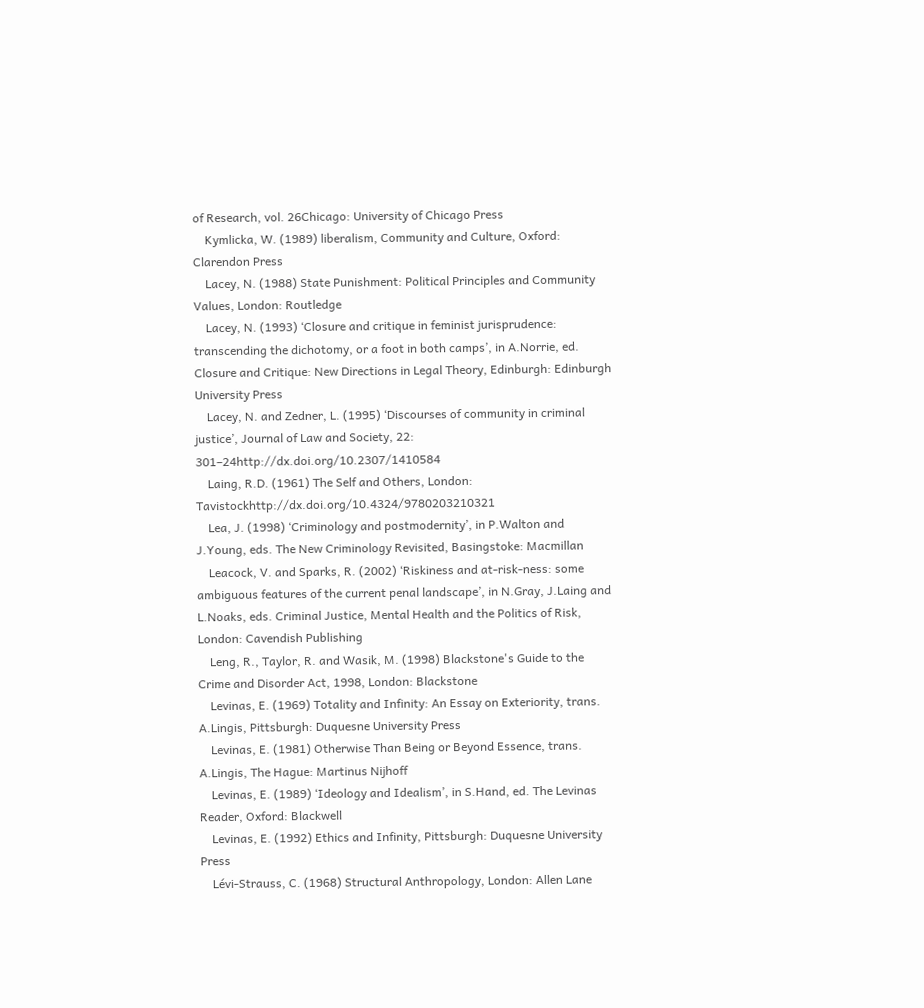of Research, vol. 26Chicago: University of Chicago Press
    Kymlicka, W. (1989) liberalism, Community and Culture, Oxford: Clarendon Press
    Lacey, N. (1988) State Punishment: Political Principles and Community Values, London: Routledge
    Lacey, N. (1993) ‘Closure and critique in feminist jurisprudence: transcending the dichotomy, or a foot in both camps’, in A.Norrie, ed. Closure and Critique: New Directions in Legal Theory, Edinburgh: Edinburgh University Press
    Lacey, N. and Zedner, L. (1995) ‘Discourses of community in criminal justice’, Journal of Law and Society, 22: 301–24http://dx.doi.org/10.2307/1410584
    Laing, R.D. (1961) The Self and Others, London: Tavistockhttp://dx.doi.org/10.4324/9780203210321
    Lea, J. (1998) ‘Criminology and postmodernity’, in P.Walton and J.Young, eds. The New Criminology Revisited, Basingstoke: Macmillan
    Leacock, V. and Sparks, R. (2002) ‘Riskiness and at-risk-ness: some ambiguous features of the current penal landscape’, in N.Gray, J.Laing and L.Noaks, eds. Criminal Justice, Mental Health and the Politics of Risk, London: Cavendish Publishing
    Leng, R., Taylor, R. and Wasik, M. (1998) Blackstone's Guide to the Crime and Disorder Act, 1998, London: Blackstone
    Levinas, E. (1969) Totality and Infinity: An Essay on Exteriority, trans. A.Lingis, Pittsburgh: Duquesne University Press
    Levinas, E. (1981) Otherwise Than Being or Beyond Essence, trans. A.Lingis, The Hague: Martinus Nijhoff
    Levinas, E. (1989) ‘Ideology and Idealism’, in S.Hand, ed. The Levinas Reader, Oxford: Blackwell
    Levinas, E. (1992) Ethics and Infinity, Pittsburgh: Duquesne University Press
    Lévi-Strauss, C. (1968) Structural Anthropology, London: Allen Lane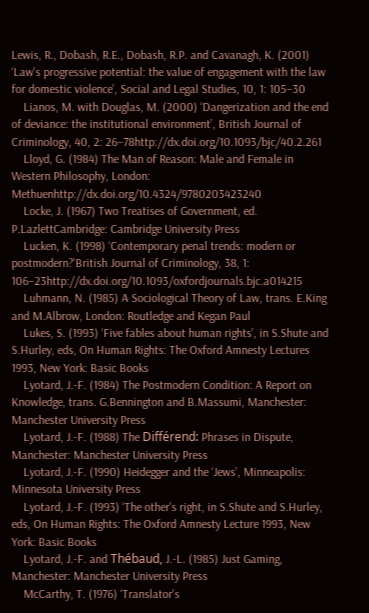Lewis, R., Dobash, R.E., Dobash, R.P. and Cavanagh, K. (2001) ‘Law's progressive potential: the value of engagement with the law for domestic violence’, Social and Legal Studies, 10, 1: 105–30
    Lianos, M. with Douglas, M. (2000) ‘Dangerization and the end of deviance: the institutional environment’, British Journal of Criminology, 40, 2: 26–78http://dx.doi.org/10.1093/bjc/40.2.261
    Lloyd, G. (1984) The Man of Reason: Male and Female in Western Philosophy, London: Methuenhttp://dx.doi.org/10.4324/9780203423240
    Locke, J. (1967) Two Treatises of Government, ed. P.LazlettCambridge: Cambridge University Press
    Lucken, K. (1998) ‘Contemporary penal trends: modern or postmodern?’British Journal of Criminology, 38, 1: 106–23http://dx.doi.org/10.1093/oxfordjournals.bjc.a014215
    Luhmann, N. (1985) A Sociological Theory of Law, trans. E.King and M.Albrow, London: Routledge and Kegan Paul
    Lukes, S. (1993) ‘Five fables about human rights’, in S.Shute and S.Hurley, eds, On Human Rights: The Oxford Amnesty Lectures 1993, New York: Basic Books
    Lyotard, J.-F. (1984) The Postmodern Condition: A Report on Knowledge, trans. G.Bennington and B.Massumi, Manchester: Manchester University Press
    Lyotard, J.-F. (1988) The Différend: Phrases in Dispute, Manchester: Manchester University Press
    Lyotard, J.-F. (1990) Heidegger and the ‘Jews’, Minneapolis: Minnesota University Press
    Lyotard, J.-F. (1993) ‘The other's right, in S.Shute and S.Hurley, eds, On Human Rights: The Oxford Amnesty Lecture 1993, New York: Basic Books
    Lyotard, J.-F. and Thébaud, J.-L. (1985) Just Gaming, Manchester: Manchester University Press
    McCarthy, T. (1976) ‘Translator's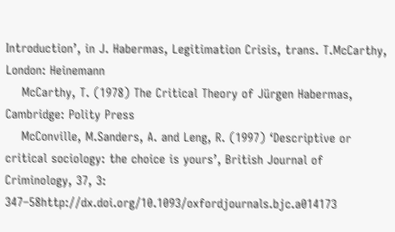Introduction’, in J. Habermas, Legitimation Crisis, trans. T.McCarthy, London: Heinemann
    McCarthy, T. (1978) The Critical Theory of Jürgen Habermas, Cambridge: Polity Press
    McConville, M.Sanders, A. and Leng, R. (1997) ‘Descriptive or critical sociology: the choice is yours’, British Journal of Criminology, 37, 3: 347–58http://dx.doi.org/10.1093/oxfordjournals.bjc.a014173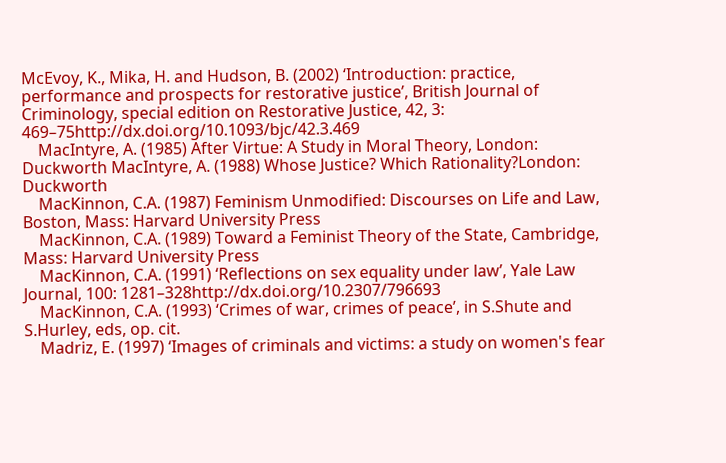McEvoy, K., Mika, H. and Hudson, B. (2002) ‘Introduction: practice, performance and prospects for restorative justice’, British Journal of Criminology, special edition on Restorative Justice, 42, 3: 469–75http://dx.doi.org/10.1093/bjc/42.3.469
    MacIntyre, A. (1985) After Virtue: A Study in Moral Theory, London: Duckworth MacIntyre, A. (1988) Whose Justice? Which Rationality?London: Duckworth
    MacKinnon, C.A. (1987) Feminism Unmodified: Discourses on Life and Law, Boston, Mass: Harvard University Press
    MacKinnon, C.A. (1989) Toward a Feminist Theory of the State, Cambridge, Mass: Harvard University Press
    MacKinnon, C.A. (1991) ‘Reflections on sex equality under law’, Yale Law Journal, 100: 1281–328http://dx.doi.org/10.2307/796693
    MacKinnon, C.A. (1993) ‘Crimes of war, crimes of peace’, in S.Shute and S.Hurley, eds, op. cit.
    Madriz, E. (1997) ‘Images of criminals and victims: a study on women's fear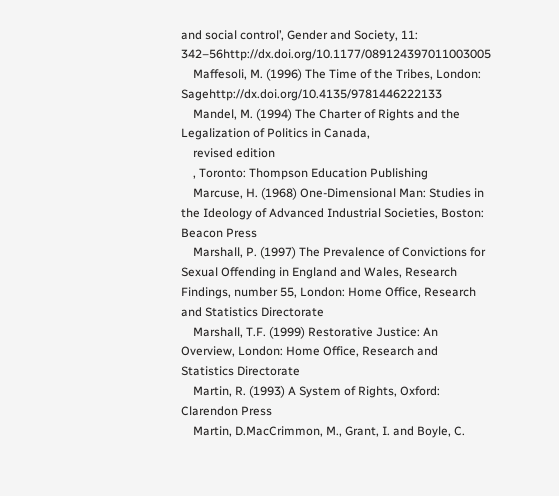and social control’, Gender and Society, 11: 342–56http://dx.doi.org/10.1177/089124397011003005
    Maffesoli, M. (1996) The Time of the Tribes, London: Sagehttp://dx.doi.org/10.4135/9781446222133
    Mandel, M. (1994) The Charter of Rights and the Legalization of Politics in Canada,
    revised edition
    , Toronto: Thompson Education Publishing
    Marcuse, H. (1968) One-Dimensional Man: Studies in the Ideology of Advanced Industrial Societies, Boston: Beacon Press
    Marshall, P. (1997) The Prevalence of Convictions for Sexual Offending in England and Wales, Research Findings, number 55, London: Home Office, Research and Statistics Directorate
    Marshall, T.F. (1999) Restorative Justice: An Overview, London: Home Office, Research and Statistics Directorate
    Martin, R. (1993) A System of Rights, Oxford: Clarendon Press
    Martin, D.MacCrimmon, M., Grant, I. and Boyle, C.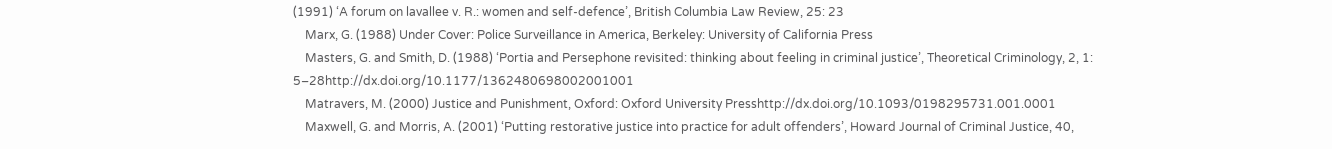(1991) ‘A forum on lavallee v. R.: women and self-defence’, British Columbia Law Review, 25: 23
    Marx, G. (1988) Under Cover: Police Surveillance in America, Berkeley: University of California Press
    Masters, G. and Smith, D. (1988) ‘Portia and Persephone revisited: thinking about feeling in criminal justice’, Theoretical Criminology, 2, 1: 5–28http://dx.doi.org/10.1177/1362480698002001001
    Matravers, M. (2000) Justice and Punishment, Oxford: Oxford University Presshttp://dx.doi.org/10.1093/0198295731.001.0001
    Maxwell, G. and Morris, A. (2001) ‘Putting restorative justice into practice for adult offenders’, Howard Journal of Criminal Justice, 40,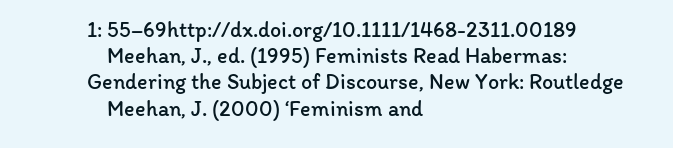1: 55–69http://dx.doi.org/10.1111/1468-2311.00189
    Meehan, J., ed. (1995) Feminists Read Habermas: Gendering the Subject of Discourse, New York: Routledge
    Meehan, J. (2000) ‘Feminism and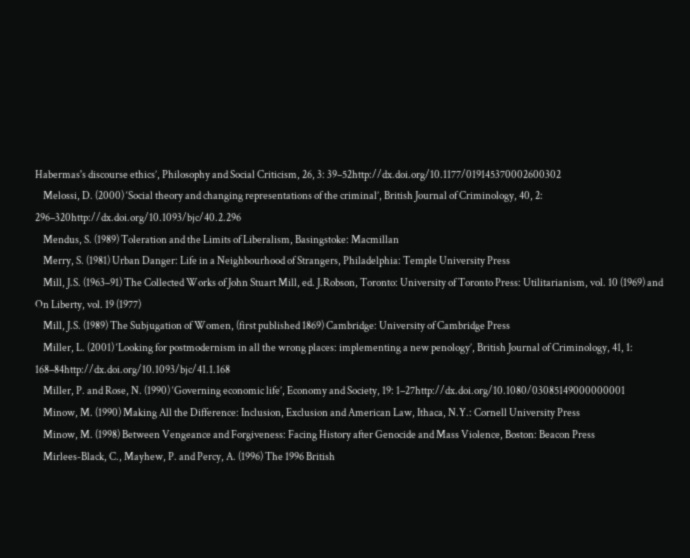Habermas's discourse ethics’, Philosophy and Social Criticism, 26, 3: 39–52http://dx.doi.org/10.1177/019145370002600302
    Melossi, D. (2000) ‘Social theory and changing representations of the criminal’, British Journal of Criminology, 40, 2: 296–320http://dx.doi.org/10.1093/bjc/40.2.296
    Mendus, S. (1989) Toleration and the Limits of Liberalism, Basingstoke: Macmillan
    Merry, S. (1981) Urban Danger: Life in a Neighbourhood of Strangers, Philadelphia: Temple University Press
    Mill, J.S. (1963–91) The Collected Works of John Stuart Mill, ed. J.Robson, Toronto: University of Toronto Press: Utilitarianism, vol. 10 (1969) and On Liberty, vol. 19 (1977)
    Mill, J.S. (1989) The Subjugation of Women, (first published 1869) Cambridge: University of Cambridge Press
    Miller, L. (2001) ‘Looking for postmodernism in all the wrong places: implementing a new penology’, British Journal of Criminology, 41, 1: 168–84http://dx.doi.org/10.1093/bjc/41.1.168
    Miller, P. and Rose, N. (1990) ‘Governing economic life’, Economy and Society, 19: 1–27http://dx.doi.org/10.1080/03085149000000001
    Minow, M. (1990) Making All the Difference: Inclusion, Exclusion and American Law, Ithaca, N.Y.: Cornell University Press
    Minow, M. (1998) Between Vengeance and Forgiveness: Facing History after Genocide and Mass Violence, Boston: Beacon Press
    Mirlees-Black, C., Mayhew, P. and Percy, A. (1996) The 1996 British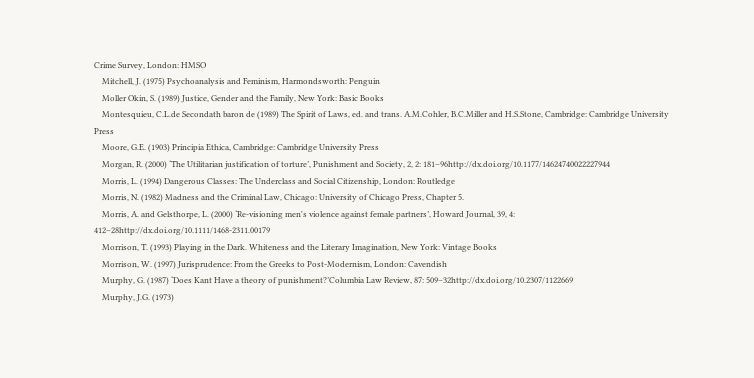Crime Survey, London: HMSO
    Mitchell, J. (1975) Psychoanalysis and Feminism, Harmondsworth: Penguin
    Moller Okin, S. (1989) Justice, Gender and the Family, New York: Basic Books
    Montesquieu, C.L.de Secondath baron de (1989) The Spirit of Laws, ed. and trans. A.M.Cohler, B.C.Miller and H.S.Stone, Cambridge: Cambridge University Press
    Moore, G.E. (1903) Principia Ethica, Cambridge: Cambridge University Press
    Morgan, R. (2000) ‘The Utilitarian justification of torture’, Punishment and Society, 2, 2: 181–96http://dx.doi.org/10.1177/14624740022227944
    Morris, L. (1994) Dangerous Classes: The Underclass and Social Citizenship, London: Routledge
    Morris, N. (1982) Madness and the Criminal Law, Chicago: University of Chicago Press, Chapter 5.
    Morris, A. and Gelsthorpe, L. (2000) ‘Re-visioning men's violence against female partners’, Howard Journal, 39, 4: 412–28http://dx.doi.org/10.1111/1468-2311.00179
    Morrison, T. (1993) Playing in the Dark. Whiteness and the Literary Imagination, New York: Vintage Books
    Morrison, W. (1997) Jurisprudence: From the Greeks to Post-Modernism, London: Cavendish
    Murphy, G. (1987) ‘Does Kant Have a theory of punishment?’Columbia Law Review, 87: 509–32http://dx.doi.org/10.2307/1122669
    Murphy, J.G. (1973)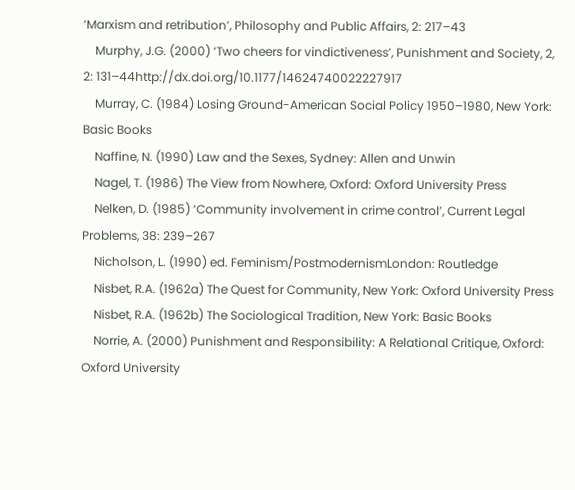‘Marxism and retribution’, Philosophy and Public Affairs, 2: 217–43
    Murphy, J.G. (2000) ‘Two cheers for vindictiveness’, Punishment and Society, 2, 2: 131–44http://dx.doi.org/10.1177/14624740022227917
    Murray, C. (1984) Losing Ground-American Social Policy 1950–1980, New York: Basic Books
    Naffine, N. (1990) Law and the Sexes, Sydney: Allen and Unwin
    Nagel, T. (1986) The View from Nowhere, Oxford: Oxford University Press
    Nelken, D. (1985) ‘Community involvement in crime control’, Current Legal Problems, 38: 239–267
    Nicholson, L. (1990) ed. Feminism/PostmodernismLondon: Routledge
    Nisbet, R.A. (1962a) The Quest for Community, New York: Oxford University Press
    Nisbet, R.A. (1962b) The Sociological Tradition, New York: Basic Books
    Norrie, A. (2000) Punishment and Responsibility: A Relational Critique, Oxford: Oxford University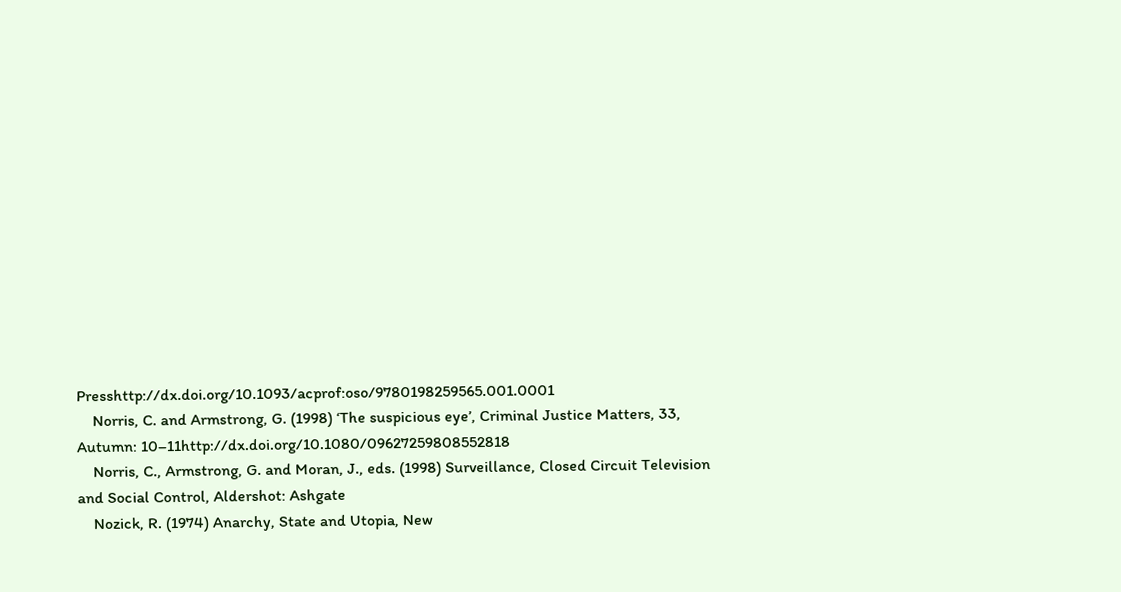Presshttp://dx.doi.org/10.1093/acprof:oso/9780198259565.001.0001
    Norris, C. and Armstrong, G. (1998) ‘The suspicious eye’, Criminal Justice Matters, 33, Autumn: 10–11http://dx.doi.org/10.1080/09627259808552818
    Norris, C., Armstrong, G. and Moran, J., eds. (1998) Surveillance, Closed Circuit Television and Social Control, Aldershot: Ashgate
    Nozick, R. (1974) Anarchy, State and Utopia, New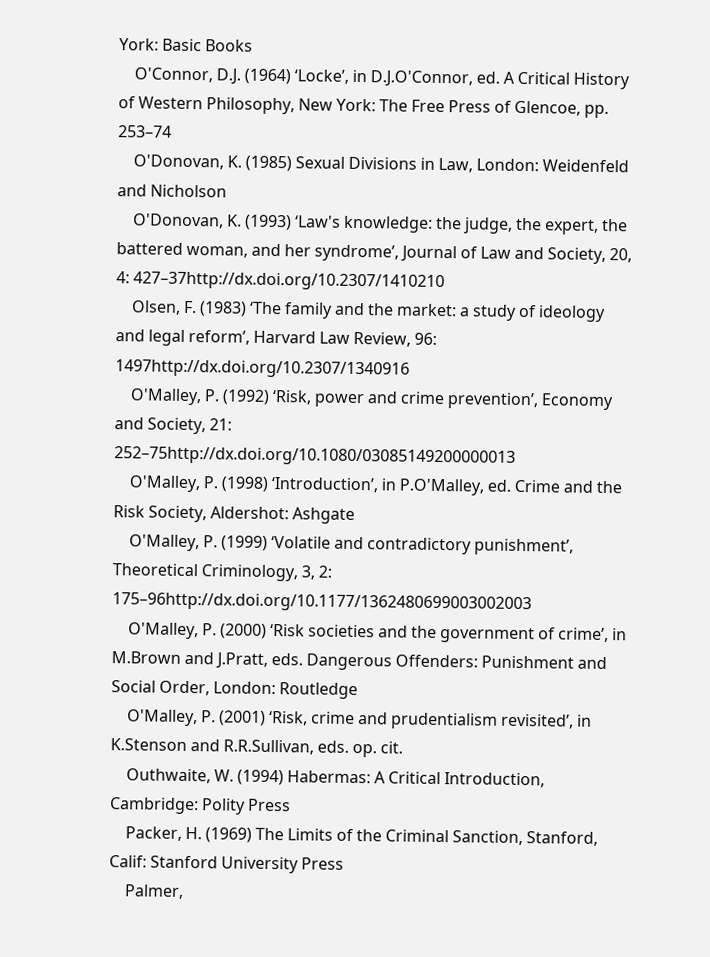York: Basic Books
    O'Connor, D.J. (1964) ‘Locke’, in D.J.O'Connor, ed. A Critical History of Western Philosophy, New York: The Free Press of Glencoe, pp. 253–74
    O'Donovan, K. (1985) Sexual Divisions in Law, London: Weidenfeld and Nicholson
    O'Donovan, K. (1993) ‘Law's knowledge: the judge, the expert, the battered woman, and her syndrome’, Journal of Law and Society, 20, 4: 427–37http://dx.doi.org/10.2307/1410210
    Olsen, F. (1983) ‘The family and the market: a study of ideology and legal reform’, Harvard Law Review, 96: 1497http://dx.doi.org/10.2307/1340916
    O'Malley, P. (1992) ‘Risk, power and crime prevention’, Economy and Society, 21: 252–75http://dx.doi.org/10.1080/03085149200000013
    O'Malley, P. (1998) ‘Introduction’, in P.O'Malley, ed. Crime and the Risk Society, Aldershot: Ashgate
    O'Malley, P. (1999) ‘Volatile and contradictory punishment’, Theoretical Criminology, 3, 2: 175–96http://dx.doi.org/10.1177/1362480699003002003
    O'Malley, P. (2000) ‘Risk societies and the government of crime’, in M.Brown and J.Pratt, eds. Dangerous Offenders: Punishment and Social Order, London: Routledge
    O'Malley, P. (2001) ‘Risk, crime and prudentialism revisited’, in K.Stenson and R.R.Sullivan, eds. op. cit.
    Outhwaite, W. (1994) Habermas: A Critical Introduction, Cambridge: Polity Press
    Packer, H. (1969) The Limits of the Criminal Sanction, Stanford, Calif: Stanford University Press
    Palmer,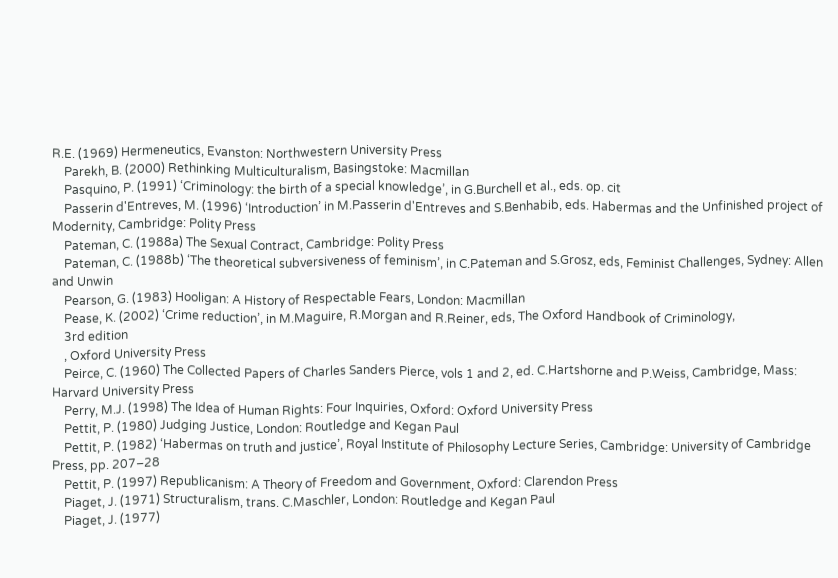R.E. (1969) Hermeneutics, Evanston: Northwestern University Press
    Parekh, B. (2000) Rethinking Multiculturalism, Basingstoke: Macmillan
    Pasquino, P. (1991) ‘Criminology: the birth of a special knowledge’, in G.Burchell et al., eds. op. cit
    Passerin d'Entreves, M. (1996) ‘Introduction’ in M.Passerin d'Entreves and S.Benhabib, eds. Habermas and the Unfinished project of Modernity, Cambridge: Polity Press
    Pateman, C. (1988a) The Sexual Contract, Cambridge: Polity Press
    Pateman, C. (1988b) ‘The theoretical subversiveness of feminism’, in C.Pateman and S.Grosz, eds, Feminist Challenges, Sydney: Allen and Unwin
    Pearson, G. (1983) Hooligan: A History of Respectable Fears, London: Macmillan
    Pease, K. (2002) ‘Crime reduction’, in M.Maguire, R.Morgan and R.Reiner, eds, The Oxford Handbook of Criminology,
    3rd edition
    , Oxford University Press
    Peirce, C. (1960) The Collected Papers of Charles Sanders Pierce, vols 1 and 2, ed. C.Hartshorne and P.Weiss, Cambridge, Mass: Harvard University Press
    Perry, M.J. (1998) The Idea of Human Rights: Four Inquiries, Oxford: Oxford University Press
    Pettit, P. (1980) Judging Justice, London: Routledge and Kegan Paul
    Pettit, P. (1982) ‘Habermas on truth and justice’, Royal Institute of Philosophy Lecture Series, Cambridge: University of Cambridge Press, pp. 207–28
    Pettit, P. (1997) Republicanism: A Theory of Freedom and Government, Oxford: Clarendon Press
    Piaget, J. (1971) Structuralism, trans. C.Maschler, London: Routledge and Kegan Paul
    Piaget, J. (1977)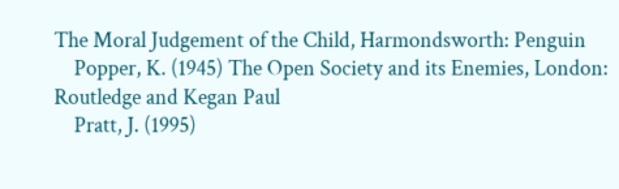The Moral Judgement of the Child, Harmondsworth: Penguin
    Popper, K. (1945) The Open Society and its Enemies, London: Routledge and Kegan Paul
    Pratt, J. (1995)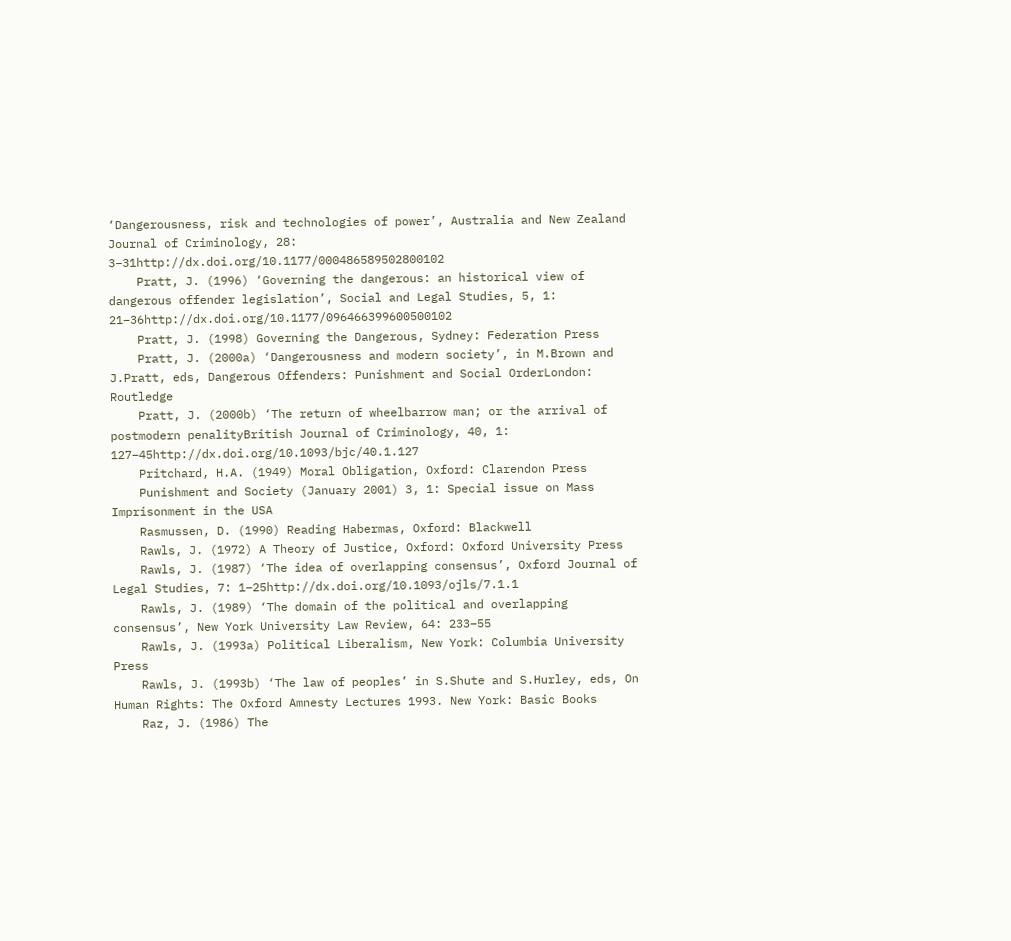‘Dangerousness, risk and technologies of power’, Australia and New Zealand Journal of Criminology, 28: 3–31http://dx.doi.org/10.1177/000486589502800102
    Pratt, J. (1996) ‘Governing the dangerous: an historical view of dangerous offender legislation’, Social and Legal Studies, 5, 1: 21–36http://dx.doi.org/10.1177/096466399600500102
    Pratt, J. (1998) Governing the Dangerous, Sydney: Federation Press
    Pratt, J. (2000a) ‘Dangerousness and modern society’, in M.Brown and J.Pratt, eds, Dangerous Offenders: Punishment and Social OrderLondon: Routledge
    Pratt, J. (2000b) ‘The return of wheelbarrow man; or the arrival of postmodern penalityBritish Journal of Criminology, 40, 1: 127–45http://dx.doi.org/10.1093/bjc/40.1.127
    Pritchard, H.A. (1949) Moral Obligation, Oxford: Clarendon Press
    Punishment and Society (January 2001) 3, 1: Special issue on Mass Imprisonment in the USA
    Rasmussen, D. (1990) Reading Habermas, Oxford: Blackwell
    Rawls, J. (1972) A Theory of Justice, Oxford: Oxford University Press
    Rawls, J. (1987) ‘The idea of overlapping consensus’, Oxford Journal of Legal Studies, 7: 1–25http://dx.doi.org/10.1093/ojls/7.1.1
    Rawls, J. (1989) ‘The domain of the political and overlapping consensus’, New York University Law Review, 64: 233–55
    Rawls, J. (1993a) Political Liberalism, New York: Columbia University Press
    Rawls, J. (1993b) ‘The law of peoples’ in S.Shute and S.Hurley, eds, On Human Rights: The Oxford Amnesty Lectures 1993. New York: Basic Books
    Raz, J. (1986) The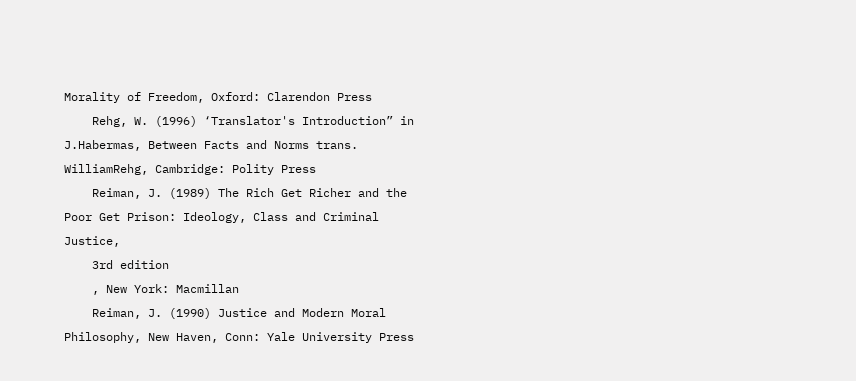Morality of Freedom, Oxford: Clarendon Press
    Rehg, W. (1996) ‘Translator's Introduction” in J.Habermas, Between Facts and Norms trans. WilliamRehg, Cambridge: Polity Press
    Reiman, J. (1989) The Rich Get Richer and the Poor Get Prison: Ideology, Class and Criminal Justice,
    3rd edition
    , New York: Macmillan
    Reiman, J. (1990) Justice and Modern Moral Philosophy, New Haven, Conn: Yale University Press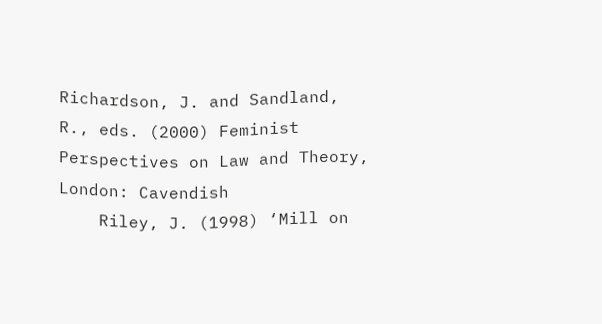Richardson, J. and Sandland, R., eds. (2000) Feminist Perspectives on Law and Theory, London: Cavendish
    Riley, J. (1998) ‘Mill on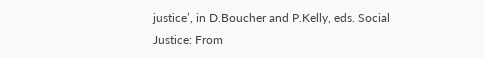justice’, in D.Boucher and P.Kelly, eds. Social Justice: From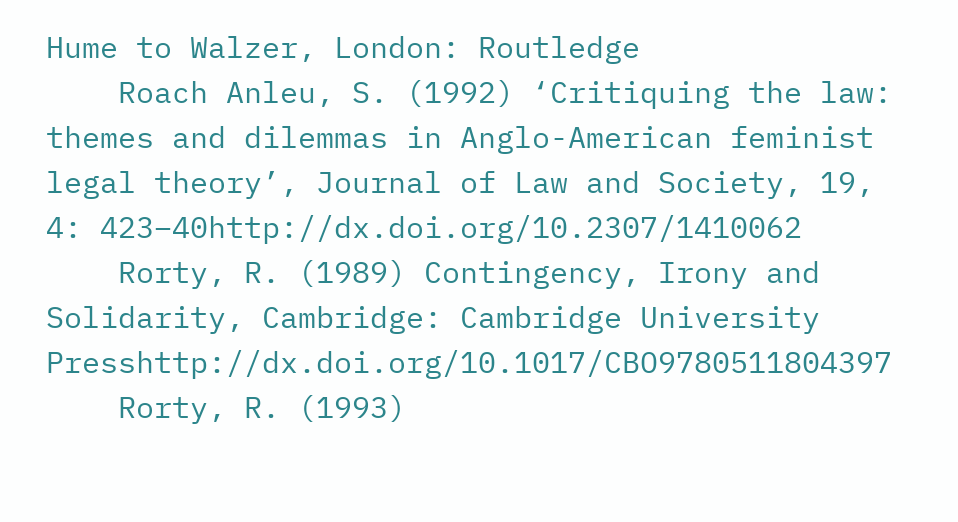Hume to Walzer, London: Routledge
    Roach Anleu, S. (1992) ‘Critiquing the law: themes and dilemmas in Anglo-American feminist legal theory’, Journal of Law and Society, 19, 4: 423–40http://dx.doi.org/10.2307/1410062
    Rorty, R. (1989) Contingency, Irony and Solidarity, Cambridge: Cambridge University Presshttp://dx.doi.org/10.1017/CBO9780511804397
    Rorty, R. (1993)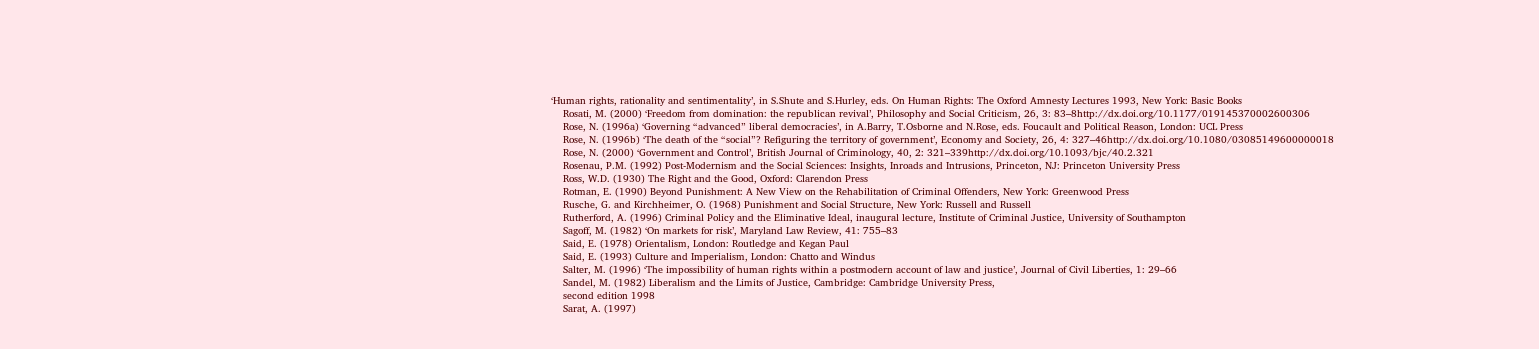‘Human rights, rationality and sentimentality’, in S.Shute and S.Hurley, eds. On Human Rights: The Oxford Amnesty Lectures 1993, New York: Basic Books
    Rosati, M. (2000) ‘Freedom from domination: the republican revival’, Philosophy and Social Criticism, 26, 3: 83–8http://dx.doi.org/10.1177/019145370002600306
    Rose, N. (1996a) ‘Governing “advanced” liberal democracies’, in A.Barry, T.Osborne and N.Rose, eds. Foucault and Political Reason, London: UCL Press
    Rose, N. (1996b) ‘The death of the “social”? Refiguring the territory of government’, Economy and Society, 26, 4: 327–46http://dx.doi.org/10.1080/03085149600000018
    Rose, N. (2000) ‘Government and Control’, British Journal of Criminology, 40, 2: 321–339http://dx.doi.org/10.1093/bjc/40.2.321
    Rosenau, P.M. (1992) Post-Modernism and the Social Sciences: Insights, Inroads and Intrusions, Princeton, NJ: Princeton University Press
    Ross, W.D. (1930) The Right and the Good, Oxford: Clarendon Press
    Rotman, E. (1990) Beyond Punishment: A New View on the Rehabilitation of Criminal Offenders, New York: Greenwood Press
    Rusche, G. and Kirchheimer, O. (1968) Punishment and Social Structure, New York: Russell and Russell
    Rutherford, A. (1996) Criminal Policy and the Eliminative Ideal, inaugural lecture, Institute of Criminal Justice, University of Southampton
    Sagoff, M. (1982) ‘On markets for risk’, Maryland Law Review, 41: 755–83
    Said, E. (1978) Orientalism, London: Routledge and Kegan Paul
    Said, E. (1993) Culture and Imperialism, London: Chatto and Windus
    Salter, M. (1996) ‘The impossibility of human rights within a postmodern account of law and justice’, Journal of Civil Liberties, 1: 29–66
    Sandel, M. (1982) Liberalism and the Limits of Justice, Cambridge: Cambridge University Press,
    second edition 1998
    Sarat, A. (1997)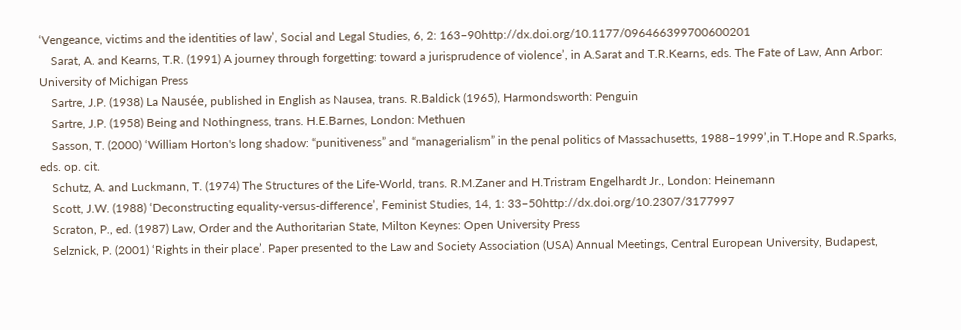‘Vengeance, victims and the identities of law’, Social and Legal Studies, 6, 2: 163–90http://dx.doi.org/10.1177/096466399700600201
    Sarat, A. and Kearns, T.R. (1991) A journey through forgetting: toward a jurisprudence of violence’, in A.Sarat and T.R.Kearns, eds. The Fate of Law, Ann Arbor: University of Michigan Press
    Sartre, J.P. (1938) La Nausée, published in English as Nausea, trans. R.Baldick (1965), Harmondsworth: Penguin
    Sartre, J.P. (1958) Being and Nothingness, trans. H.E.Barnes, London: Methuen
    Sasson, T. (2000) ‘William Horton's long shadow: “punitiveness” and “managerialism” in the penal politics of Massachusetts, 1988–1999’,in T.Hope and R.Sparks, eds. op. cit.
    Schutz, A. and Luckmann, T. (1974) The Structures of the Life-World, trans. R.M.Zaner and H.Tristram Engelhardt Jr., London: Heinemann
    Scott, J.W. (1988) ‘Deconstructing equality-versus-difference’, Feminist Studies, 14, 1: 33–50http://dx.doi.org/10.2307/3177997
    Scraton, P., ed. (1987) Law, Order and the Authoritarian State, Milton Keynes: Open University Press
    Selznick, P. (2001) ‘Rights in their place’. Paper presented to the Law and Society Association (USA) Annual Meetings, Central European University, Budapest,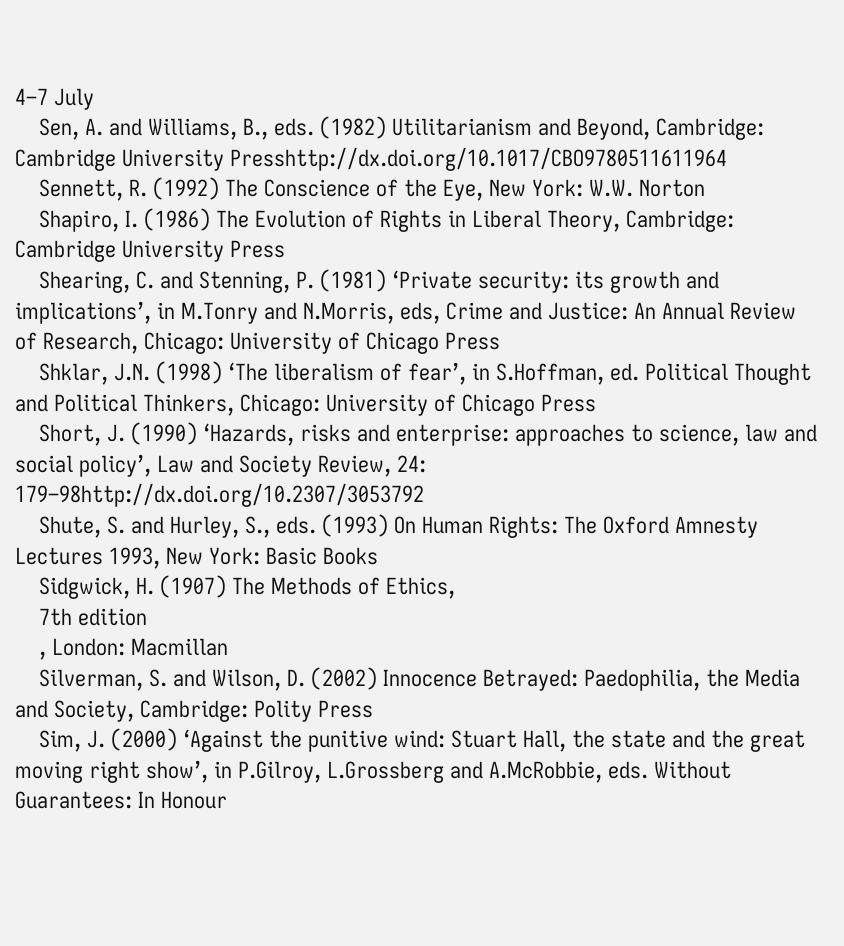4–7 July
    Sen, A. and Williams, B., eds. (1982) Utilitarianism and Beyond, Cambridge: Cambridge University Presshttp://dx.doi.org/10.1017/CBO9780511611964
    Sennett, R. (1992) The Conscience of the Eye, New York: W.W. Norton
    Shapiro, I. (1986) The Evolution of Rights in Liberal Theory, Cambridge: Cambridge University Press
    Shearing, C. and Stenning, P. (1981) ‘Private security: its growth and implications’, in M.Tonry and N.Morris, eds, Crime and Justice: An Annual Review of Research, Chicago: University of Chicago Press
    Shklar, J.N. (1998) ‘The liberalism of fear’, in S.Hoffman, ed. Political Thought and Political Thinkers, Chicago: University of Chicago Press
    Short, J. (1990) ‘Hazards, risks and enterprise: approaches to science, law and social policy’, Law and Society Review, 24: 179–98http://dx.doi.org/10.2307/3053792
    Shute, S. and Hurley, S., eds. (1993) On Human Rights: The Oxford Amnesty Lectures 1993, New York: Basic Books
    Sidgwick, H. (1907) The Methods of Ethics,
    7th edition
    , London: Macmillan
    Silverman, S. and Wilson, D. (2002) Innocence Betrayed: Paedophilia, the Media and Society, Cambridge: Polity Press
    Sim, J. (2000) ‘Against the punitive wind: Stuart Hall, the state and the great moving right show’, in P.Gilroy, L.Grossberg and A.McRobbie, eds. Without Guarantees: In Honour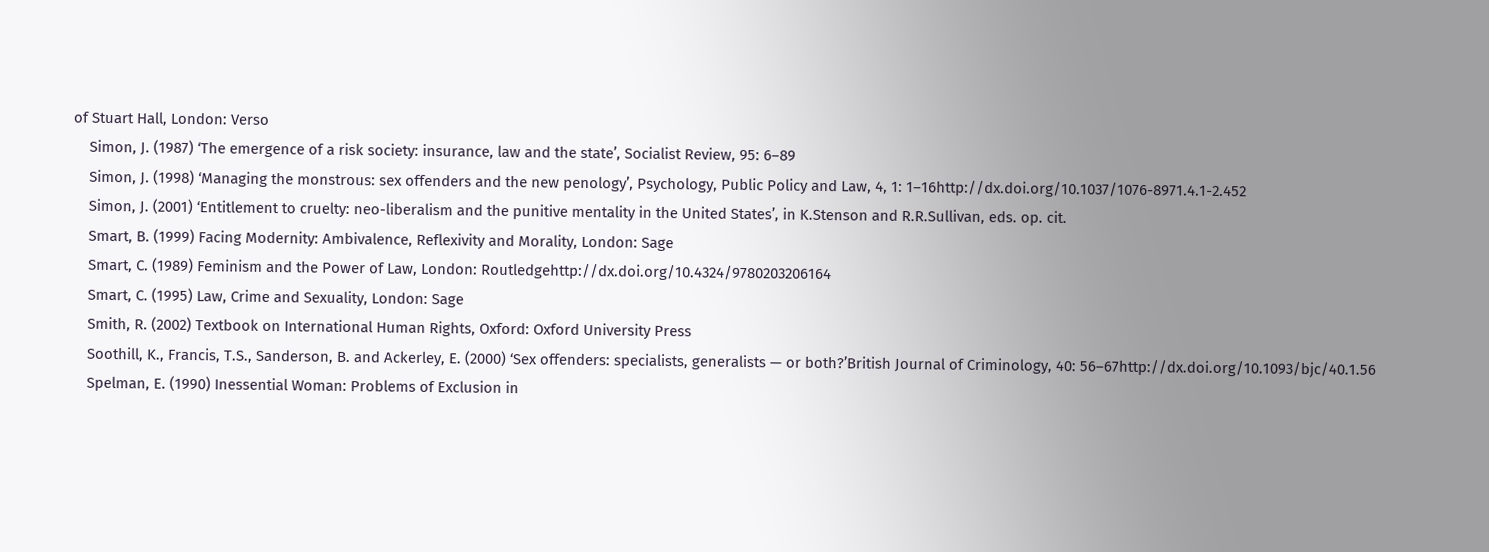of Stuart Hall, London: Verso
    Simon, J. (1987) ‘The emergence of a risk society: insurance, law and the state’, Socialist Review, 95: 6–89
    Simon, J. (1998) ‘Managing the monstrous: sex offenders and the new penology’, Psychology, Public Policy and Law, 4, 1: 1–16http://dx.doi.org/10.1037/1076-8971.4.1-2.452
    Simon, J. (2001) ‘Entitlement to cruelty: neo-liberalism and the punitive mentality in the United States’, in K.Stenson and R.R.Sullivan, eds. op. cit.
    Smart, B. (1999) Facing Modernity: Ambivalence, Reflexivity and Morality, London: Sage
    Smart, C. (1989) Feminism and the Power of Law, London: Routledgehttp://dx.doi.org/10.4324/9780203206164
    Smart, C. (1995) Law, Crime and Sexuality, London: Sage
    Smith, R. (2002) Textbook on International Human Rights, Oxford: Oxford University Press
    Soothill, K., Francis, T.S., Sanderson, B. and Ackerley, E. (2000) ‘Sex offenders: specialists, generalists — or both?’British Journal of Criminology, 40: 56–67http://dx.doi.org/10.1093/bjc/40.1.56
    Spelman, E. (1990) Inessential Woman: Problems of Exclusion in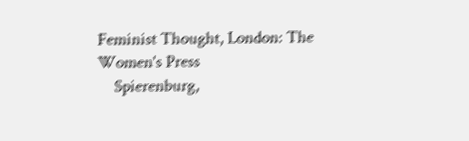Feminist Thought, London: The Women's Press
    Spierenburg,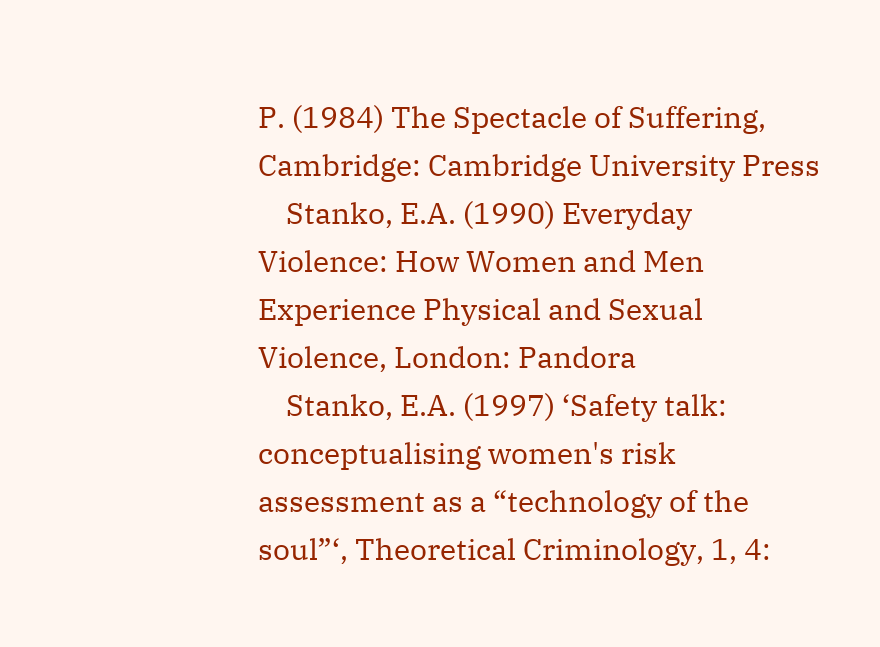P. (1984) The Spectacle of Suffering, Cambridge: Cambridge University Press
    Stanko, E.A. (1990) Everyday Violence: How Women and Men Experience Physical and Sexual Violence, London: Pandora
    Stanko, E.A. (1997) ‘Safety talk: conceptualising women's risk assessment as a “technology of the soul”‘, Theoretical Criminology, 1, 4: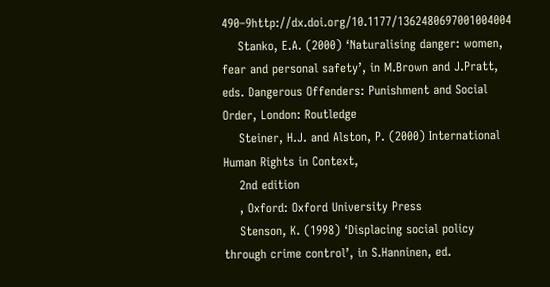490–9http://dx.doi.org/10.1177/1362480697001004004
    Stanko, E.A. (2000) ‘Naturalising danger: women, fear and personal safety’, in M.Brown and J.Pratt, eds. Dangerous Offenders: Punishment and Social Order, London: Routledge
    Steiner, H.J. and Alston, P. (2000) International Human Rights in Context,
    2nd edition
    , Oxford: Oxford University Press
    Stenson, K. (1998) ‘Displacing social policy through crime control’, in S.Hanninen, ed.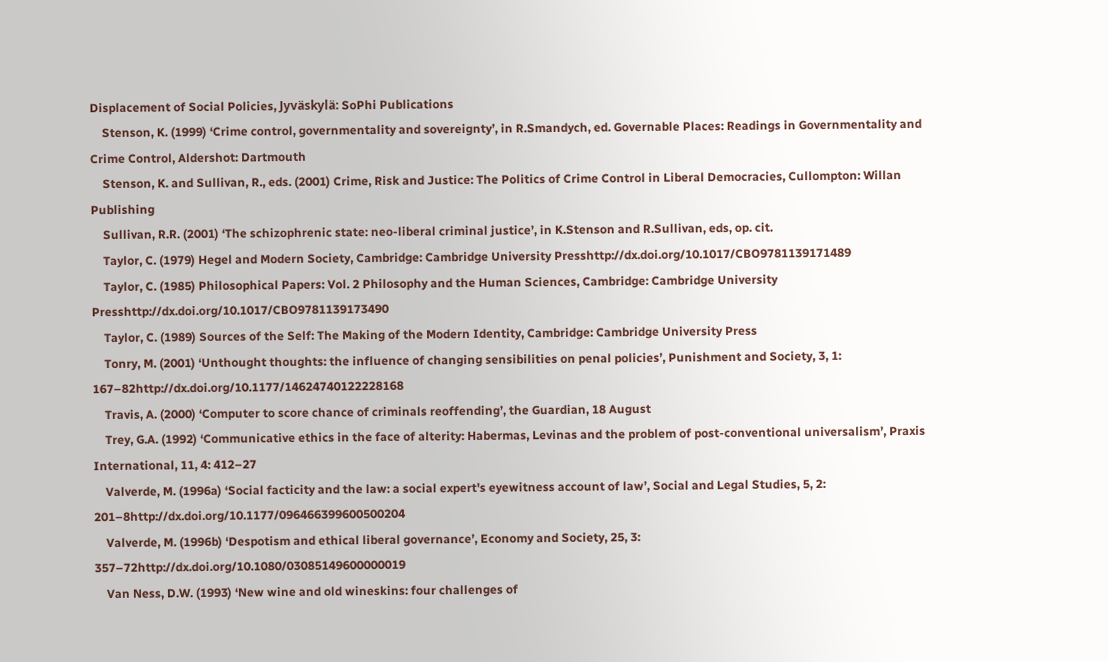Displacement of Social Policies, Jyväskylä: SoPhi Publications
    Stenson, K. (1999) ‘Crime control, governmentality and sovereignty’, in R.Smandych, ed. Governable Places: Readings in Governmentality and Crime Control, Aldershot: Dartmouth
    Stenson, K. and Sullivan, R., eds. (2001) Crime, Risk and Justice: The Politics of Crime Control in Liberal Democracies, Cullompton: Willan Publishing
    Sullivan, R.R. (2001) ‘The schizophrenic state: neo-liberal criminal justice’, in K.Stenson and R.Sullivan, eds, op. cit.
    Taylor, C. (1979) Hegel and Modern Society, Cambridge: Cambridge University Presshttp://dx.doi.org/10.1017/CBO9781139171489
    Taylor, C. (1985) Philosophical Papers: Vol. 2 Philosophy and the Human Sciences, Cambridge: Cambridge University Presshttp://dx.doi.org/10.1017/CBO9781139173490
    Taylor, C. (1989) Sources of the Self: The Making of the Modern Identity, Cambridge: Cambridge University Press
    Tonry, M. (2001) ‘Unthought thoughts: the influence of changing sensibilities on penal policies’, Punishment and Society, 3, 1: 167–82http://dx.doi.org/10.1177/14624740122228168
    Travis, A. (2000) ‘Computer to score chance of criminals reoffending’, the Guardian, 18 August
    Trey, G.A. (1992) ‘Communicative ethics in the face of alterity: Habermas, Levinas and the problem of post-conventional universalism’, Praxis International, 11, 4: 412–27
    Valverde, M. (1996a) ‘Social facticity and the law: a social expert's eyewitness account of law’, Social and Legal Studies, 5, 2: 201–8http://dx.doi.org/10.1177/096466399600500204
    Valverde, M. (1996b) ‘Despotism and ethical liberal governance’, Economy and Society, 25, 3: 357–72http://dx.doi.org/10.1080/03085149600000019
    Van Ness, D.W. (1993) ‘New wine and old wineskins: four challenges of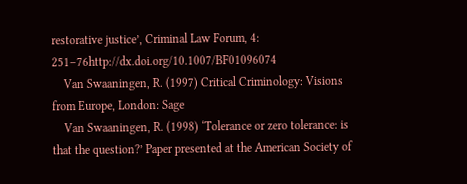restorative justice’, Criminal Law Forum, 4: 251–76http://dx.doi.org/10.1007/BF01096074
    Van Swaaningen, R. (1997) Critical Criminology: Visions from Europe, London: Sage
    Van Swaaningen, R. (1998) ‘Tolerance or zero tolerance: is that the question?’ Paper presented at the American Society of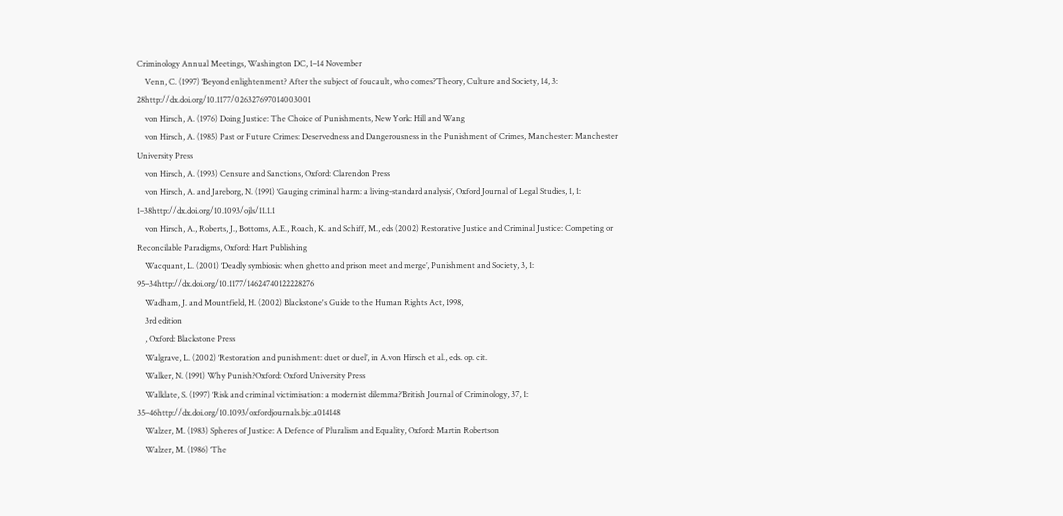Criminology Annual Meetings, Washington DC, 1–14 November
    Venn, C. (1997) ‘Beyond enlightenment? After the subject of foucault, who comes?’Theory, Culture and Society, 14, 3: 28http://dx.doi.org/10.1177/026327697014003001
    von Hirsch, A. (1976) Doing Justice: The Choice of Punishments, New York: Hill and Wang
    von Hirsch, A. (1985) Past or Future Crimes: Deservedness and Dangerousness in the Punishment of Crimes, Manchester: Manchester University Press
    von Hirsch, A. (1993) Censure and Sanctions, Oxford: Clarendon Press
    von Hirsch, A. and Jareborg, N. (1991) ‘Gauging criminal harm: a living-standard analysis’, Oxford Journal of Legal Studies, 1, 1: 1–38http://dx.doi.org/10.1093/ojls/11.1.1
    von Hirsch, A., Roberts, J., Bottoms, A.E., Roach, K. and Schiff, M., eds (2002) Restorative Justice and Criminal Justice: Competing or Reconcilable Paradigms, Oxford: Hart Publishing
    Wacquant, L. (2001) ‘Deadly symbiosis: when ghetto and prison meet and merge’, Punishment and Society, 3, 1: 95–34http://dx.doi.org/10.1177/14624740122228276
    Wadham, J. and Mountfield, H. (2002) Blackstone's Guide to the Human Rights Act, 1998,
    3rd edition
    , Oxford: Blackstone Press
    Walgrave, L. (2002) ‘Restoration and punishment: duet or duel’, in A.von Hirsch et al., eds. op. cit.
    Walker, N. (1991) Why Punish?Oxford: Oxford University Press
    Walklate, S. (1997) ‘Risk and criminal victimisation: a modernist dilemma?’British Journal of Criminology, 37, 1: 35–46http://dx.doi.org/10.1093/oxfordjournals.bjc.a014148
    Walzer, M. (1983) Spheres of Justice: A Defence of Pluralism and Equality, Oxford: Martin Robertson
    Walzer, M. (1986) ‘The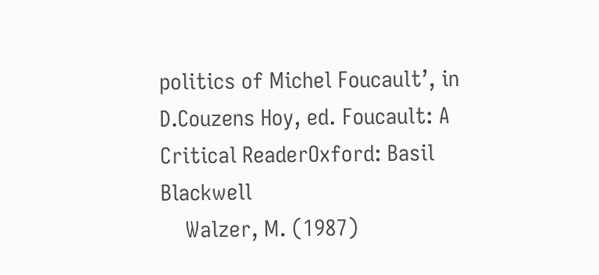politics of Michel Foucault’, in D.Couzens Hoy, ed. Foucault: A Critical ReaderOxford: Basil Blackwell
    Walzer, M. (1987)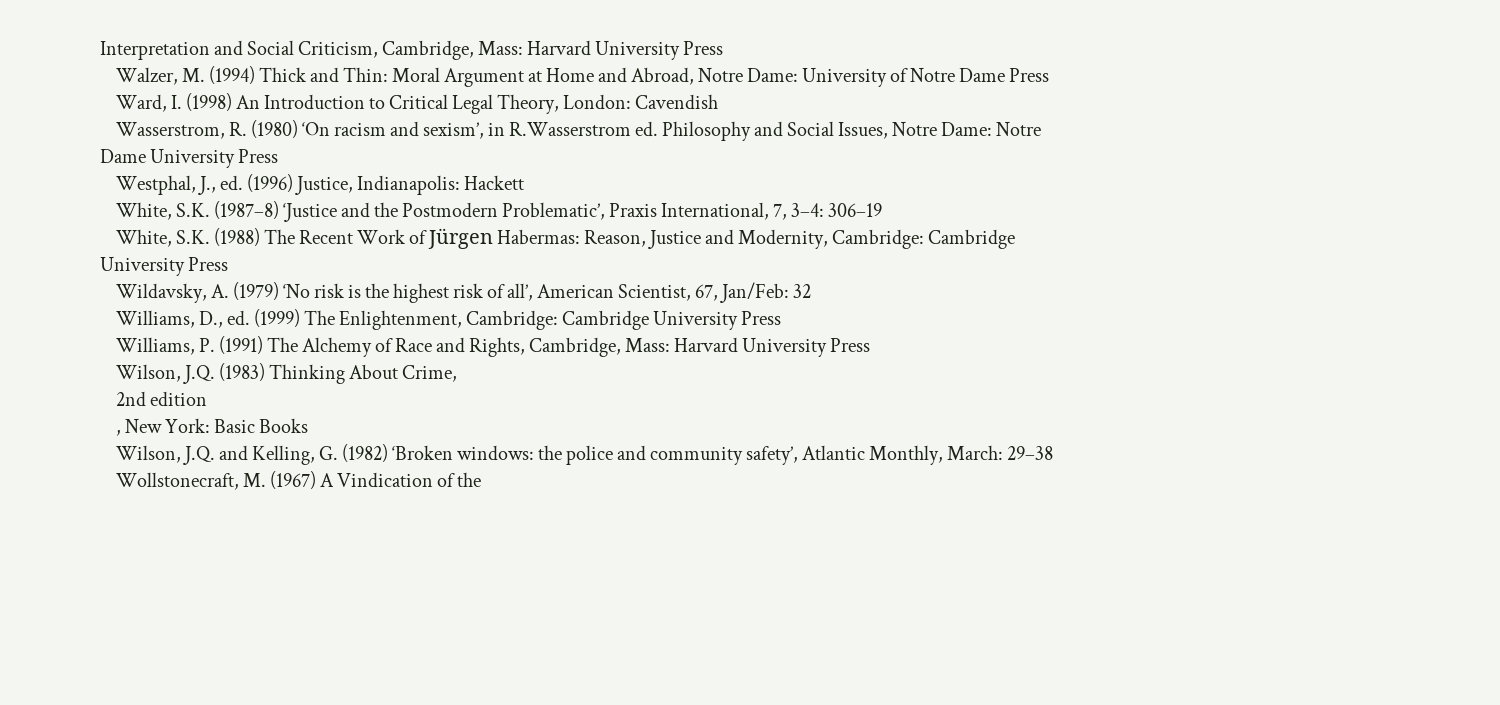Interpretation and Social Criticism, Cambridge, Mass: Harvard University Press
    Walzer, M. (1994) Thick and Thin: Moral Argument at Home and Abroad, Notre Dame: University of Notre Dame Press
    Ward, I. (1998) An Introduction to Critical Legal Theory, London: Cavendish
    Wasserstrom, R. (1980) ‘On racism and sexism’, in R.Wasserstrom ed. Philosophy and Social Issues, Notre Dame: Notre Dame University Press
    Westphal, J., ed. (1996) Justice, Indianapolis: Hackett
    White, S.K. (1987–8) ‘Justice and the Postmodern Problematic’, Praxis International, 7, 3–4: 306–19
    White, S.K. (1988) The Recent Work of Jürgen Habermas: Reason, Justice and Modernity, Cambridge: Cambridge University Press
    Wildavsky, A. (1979) ‘No risk is the highest risk of all’, American Scientist, 67, Jan/Feb: 32
    Williams, D., ed. (1999) The Enlightenment, Cambridge: Cambridge University Press
    Williams, P. (1991) The Alchemy of Race and Rights, Cambridge, Mass: Harvard University Press
    Wilson, J.Q. (1983) Thinking About Crime,
    2nd edition
    , New York: Basic Books
    Wilson, J.Q. and Kelling, G. (1982) ‘Broken windows: the police and community safety’, Atlantic Monthly, March: 29–38
    Wollstonecraft, M. (1967) A Vindication of the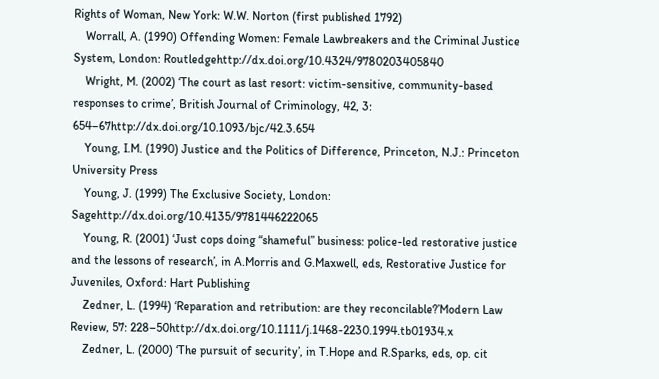Rights of Woman, New York: W.W. Norton (first published 1792)
    Worrall, A. (1990) Offending Women: Female Lawbreakers and the Criminal Justice System, London: Routledgehttp://dx.doi.org/10.4324/9780203405840
    Wright, M. (2002) ‘The court as last resort: victim-sensitive, community-based responses to crime’, British Journal of Criminology, 42, 3: 654–67http://dx.doi.org/10.1093/bjc/42.3.654
    Young, I.M. (1990) Justice and the Politics of Difference, Princeton, N.J.: Princeton University Press
    Young, J. (1999) The Exclusive Society, London: Sagehttp://dx.doi.org/10.4135/9781446222065
    Young, R. (2001) ‘Just cops doing “shameful” business: police-led restorative justice and the lessons of research’, in A.Morris and G.Maxwell, eds, Restorative Justice for Juveniles, Oxford: Hart Publishing
    Zedner, L. (1994) ‘Reparation and retribution: are they reconcilable?’Modern Law Review, 57: 228–50http://dx.doi.org/10.1111/j.1468-2230.1994.tb01934.x
    Zedner, L. (2000) ‘The pursuit of security’, in T.Hope and R.Sparks, eds, op. cit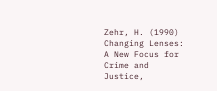Zehr, H. (1990) Changing Lenses: A New Focus for Crime and Justice,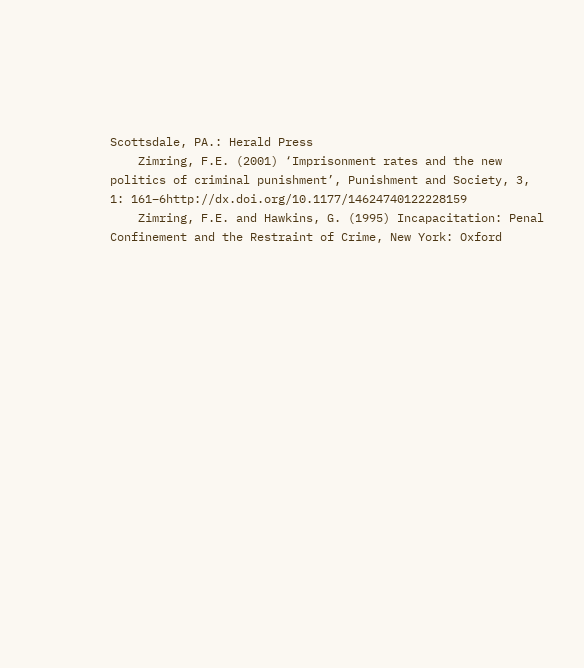Scottsdale, PA.: Herald Press
    Zimring, F.E. (2001) ‘Imprisonment rates and the new politics of criminal punishment’, Punishment and Society, 3, 1: 161–6http://dx.doi.org/10.1177/14624740122228159
    Zimring, F.E. and Hawkins, G. (1995) Incapacitation: Penal Confinement and the Restraint of Crime, New York: Oxford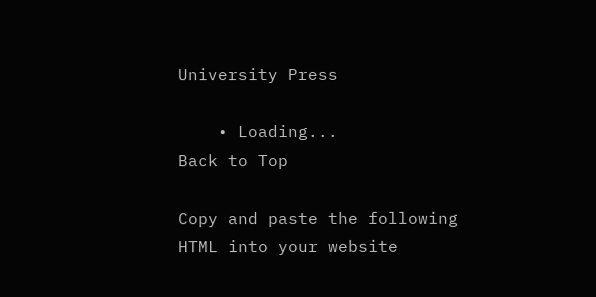University Press

    • Loading...
Back to Top

Copy and paste the following HTML into your website